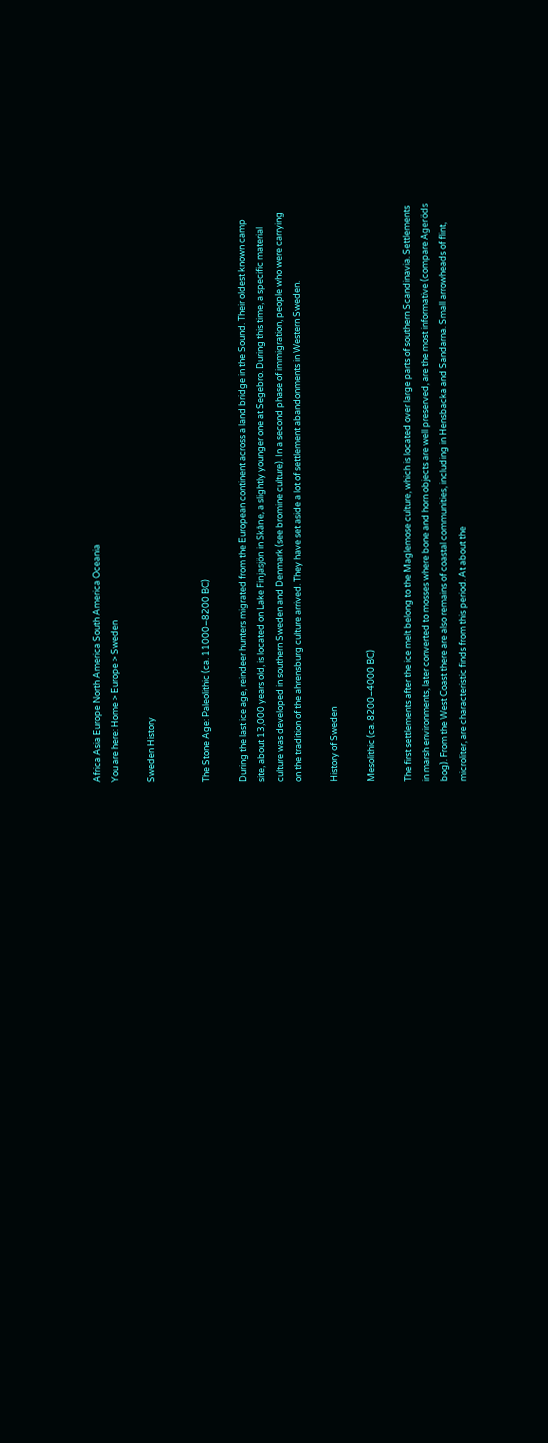Africa Asia Europe North America South America Oceania
You are here: Home > Europe > Sweden

Sweden History


The Stone Age: Paleolithic (ca. 11000–8200 BC)

During the last ice age, reindeer hunters migrated from the European continent across a land bridge in the Sound. Their oldest known camp site, about 13,000 years old, is located on Lake Finjasjön in Skåne, a slightly younger one at Segebro. During this time, a specific material culture was developed in southern Sweden and Denmark (see bromine culture). In a second phase of immigration, people who were carrying on the tradition of the ahrensburg culture arrived. They have set aside a lot of settlement abandonments in Western Sweden.

History of Sweden

Mesolithic (ca. 8200–4000 BC)

The first settlements after the ice melt belong to the Maglemose culture, which is located over large parts of southern Scandinavia. Settlements in marsh environments, later converted to mosses where bone and horn objects are well preserved, are the most informative (compare Ageröds bog). From the West Coast there are also remains of coastal communities, including in Hensbacka and Sandarna. Small arrowheads of flint, microliter, are characteristic finds from this period. At about the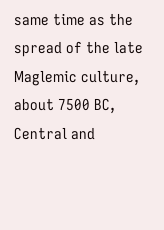same time as the spread of the late Maglemic culture, about 7500 BC, Central and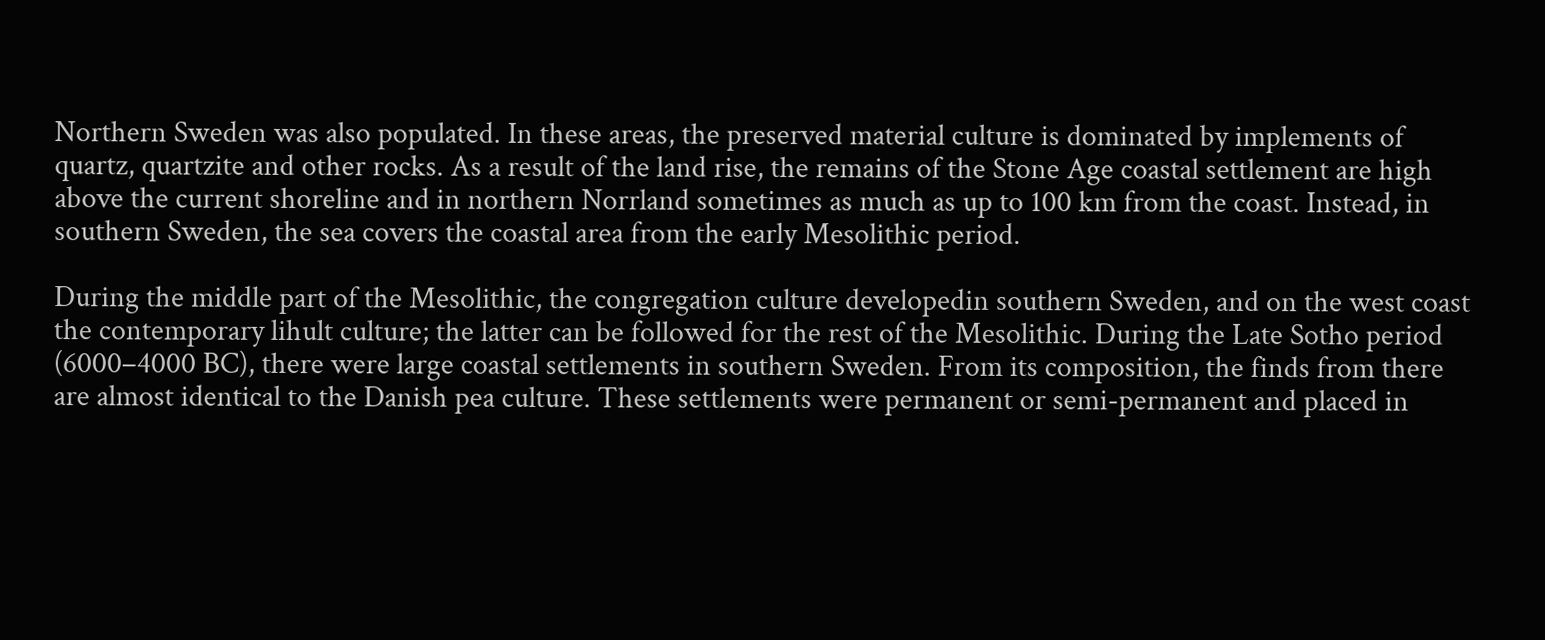Northern Sweden was also populated. In these areas, the preserved material culture is dominated by implements of quartz, quartzite and other rocks. As a result of the land rise, the remains of the Stone Age coastal settlement are high above the current shoreline and in northern Norrland sometimes as much as up to 100 km from the coast. Instead, in southern Sweden, the sea covers the coastal area from the early Mesolithic period.

During the middle part of the Mesolithic, the congregation culture developedin southern Sweden, and on the west coast the contemporary lihult culture; the latter can be followed for the rest of the Mesolithic. During the Late Sotho period (6000–4000 BC), there were large coastal settlements in southern Sweden. From its composition, the finds from there are almost identical to the Danish pea culture. These settlements were permanent or semi-permanent and placed in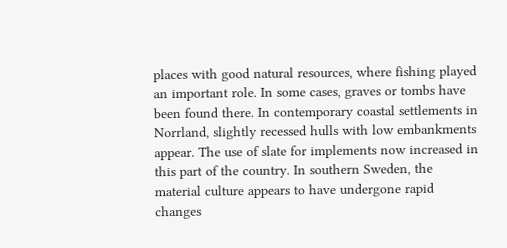places with good natural resources, where fishing played an important role. In some cases, graves or tombs have been found there. In contemporary coastal settlements in Norrland, slightly recessed hulls with low embankments appear. The use of slate for implements now increased in this part of the country. In southern Sweden, the material culture appears to have undergone rapid changes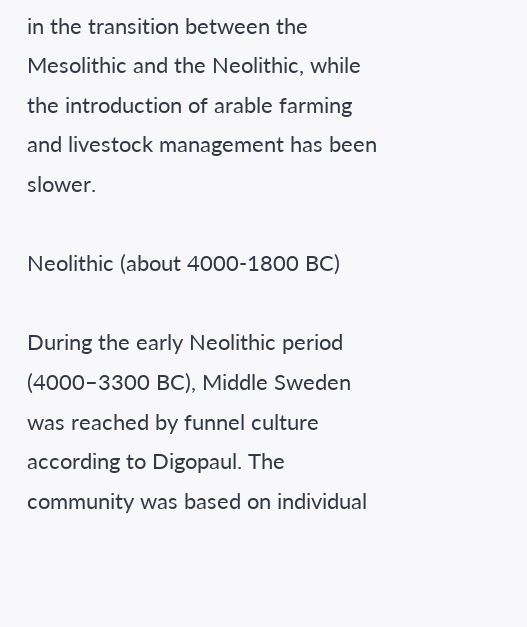in the transition between the Mesolithic and the Neolithic, while the introduction of arable farming and livestock management has been slower.

Neolithic (about 4000-1800 BC)

During the early Neolithic period (4000–3300 BC), Middle Sweden was reached by funnel culture according to Digopaul. The community was based on individual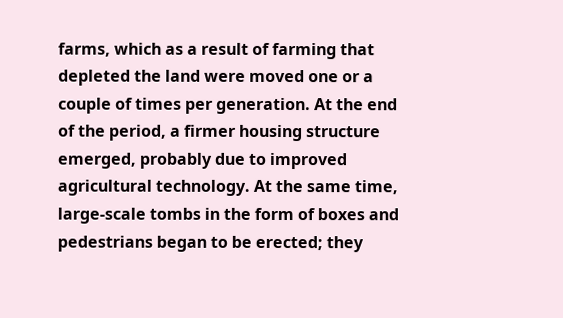farms, which as a result of farming that depleted the land were moved one or a couple of times per generation. At the end of the period, a firmer housing structure emerged, probably due to improved agricultural technology. At the same time, large-scale tombs in the form of boxes and pedestrians began to be erected; they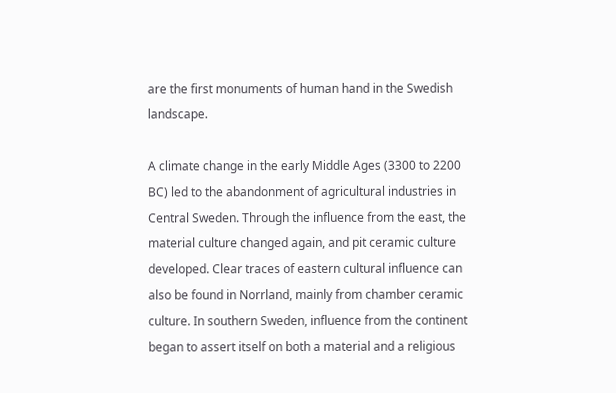are the first monuments of human hand in the Swedish landscape.

A climate change in the early Middle Ages (3300 to 2200 BC) led to the abandonment of agricultural industries in Central Sweden. Through the influence from the east, the material culture changed again, and pit ceramic culture developed. Clear traces of eastern cultural influence can also be found in Norrland, mainly from chamber ceramic culture. In southern Sweden, influence from the continent began to assert itself on both a material and a religious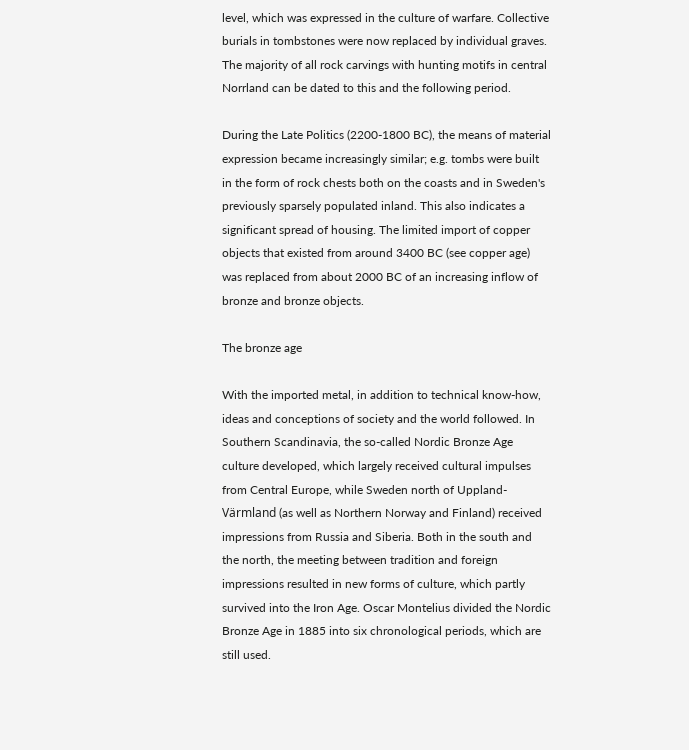level, which was expressed in the culture of warfare. Collective burials in tombstones were now replaced by individual graves. The majority of all rock carvings with hunting motifs in central Norrland can be dated to this and the following period.

During the Late Politics (2200-1800 BC), the means of material expression became increasingly similar; e.g. tombs were built in the form of rock chests both on the coasts and in Sweden's previously sparsely populated inland. This also indicates a significant spread of housing. The limited import of copper objects that existed from around 3400 BC (see copper age) was replaced from about 2000 BC of an increasing inflow of bronze and bronze objects.

The bronze age

With the imported metal, in addition to technical know-how, ideas and conceptions of society and the world followed. In Southern Scandinavia, the so-called Nordic Bronze Age culture developed, which largely received cultural impulses from Central Europe, while Sweden north of Uppland-Värmland (as well as Northern Norway and Finland) received impressions from Russia and Siberia. Both in the south and the north, the meeting between tradition and foreign impressions resulted in new forms of culture, which partly survived into the Iron Age. Oscar Montelius divided the Nordic Bronze Age in 1885 into six chronological periods, which are still used.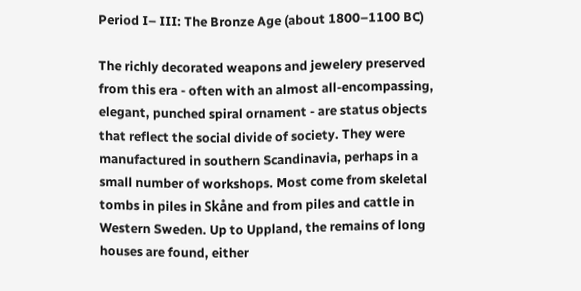Period I– III: The Bronze Age (about 1800–1100 BC)

The richly decorated weapons and jewelery preserved from this era - often with an almost all-encompassing, elegant, punched spiral ornament - are status objects that reflect the social divide of society. They were manufactured in southern Scandinavia, perhaps in a small number of workshops. Most come from skeletal tombs in piles in Skåne and from piles and cattle in Western Sweden. Up to Uppland, the remains of long houses are found, either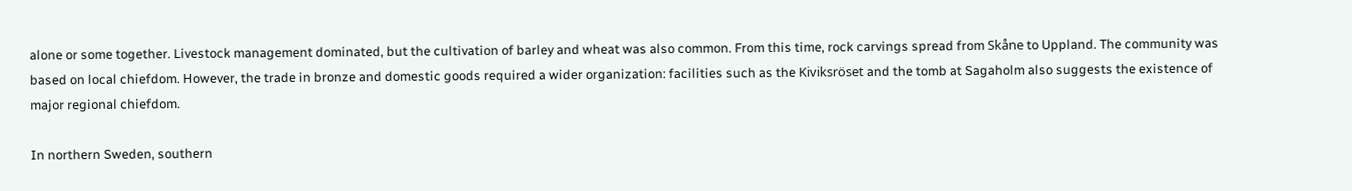alone or some together. Livestock management dominated, but the cultivation of barley and wheat was also common. From this time, rock carvings spread from Skåne to Uppland. The community was based on local chiefdom. However, the trade in bronze and domestic goods required a wider organization: facilities such as the Kiviksröset and the tomb at Sagaholm also suggests the existence of major regional chiefdom.

In northern Sweden, southern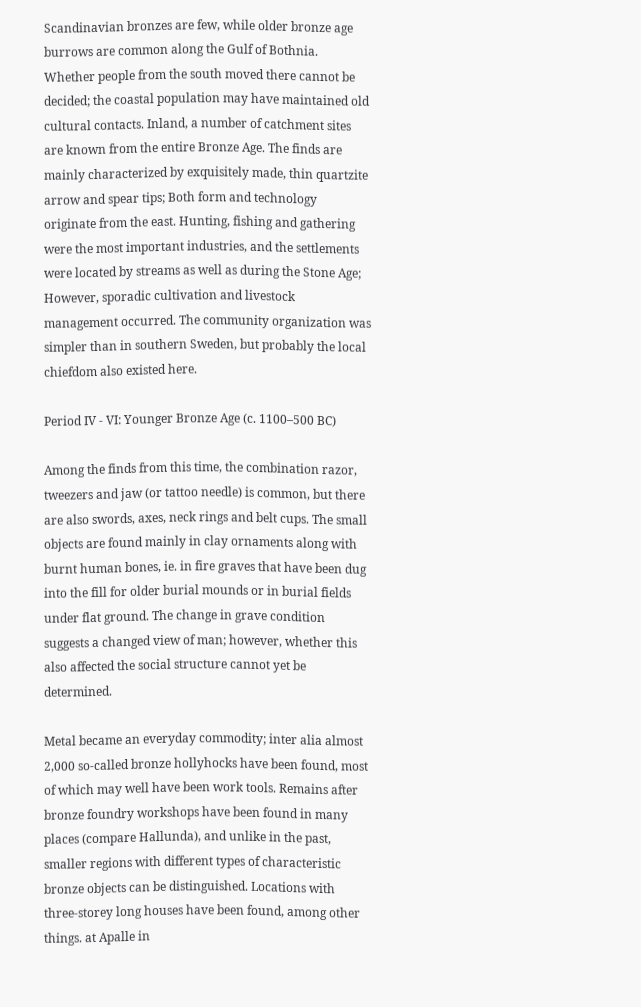Scandinavian bronzes are few, while older bronze age burrows are common along the Gulf of Bothnia. Whether people from the south moved there cannot be decided; the coastal population may have maintained old cultural contacts. Inland, a number of catchment sites are known from the entire Bronze Age. The finds are mainly characterized by exquisitely made, thin quartzite arrow and spear tips; Both form and technology originate from the east. Hunting, fishing and gathering were the most important industries, and the settlements were located by streams as well as during the Stone Age; However, sporadic cultivation and livestock management occurred. The community organization was simpler than in southern Sweden, but probably the local chiefdom also existed here.

Period IV - VI: Younger Bronze Age (c. 1100–500 BC)

Among the finds from this time, the combination razor, tweezers and jaw (or tattoo needle) is common, but there are also swords, axes, neck rings and belt cups. The small objects are found mainly in clay ornaments along with burnt human bones, ie. in fire graves that have been dug into the fill for older burial mounds or in burial fields under flat ground. The change in grave condition suggests a changed view of man; however, whether this also affected the social structure cannot yet be determined.

Metal became an everyday commodity; inter alia almost 2,000 so-called bronze hollyhocks have been found, most of which may well have been work tools. Remains after bronze foundry workshops have been found in many places (compare Hallunda), and unlike in the past, smaller regions with different types of characteristic bronze objects can be distinguished. Locations with three-storey long houses have been found, among other things. at Apalle in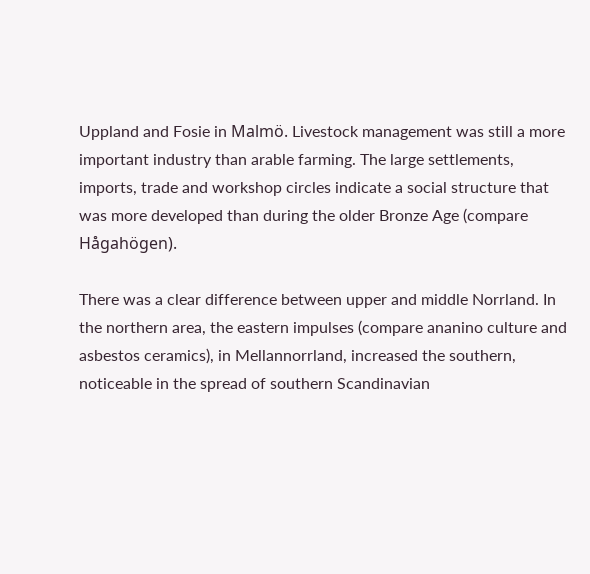Uppland and Fosie in Malmö. Livestock management was still a more important industry than arable farming. The large settlements, imports, trade and workshop circles indicate a social structure that was more developed than during the older Bronze Age (compare Hågahögen).

There was a clear difference between upper and middle Norrland. In the northern area, the eastern impulses (compare ananino culture and asbestos ceramics), in Mellannorrland, increased the southern, noticeable in the spread of southern Scandinavian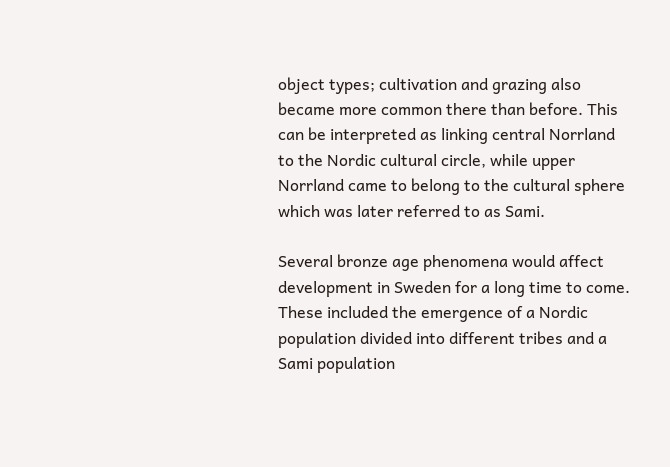object types; cultivation and grazing also became more common there than before. This can be interpreted as linking central Norrland to the Nordic cultural circle, while upper Norrland came to belong to the cultural sphere which was later referred to as Sami.

Several bronze age phenomena would affect development in Sweden for a long time to come. These included the emergence of a Nordic population divided into different tribes and a Sami population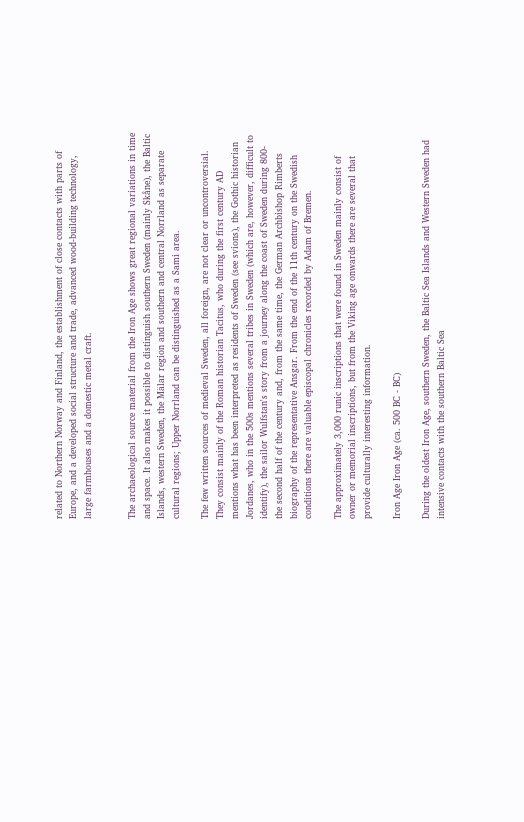related to Northern Norway and Finland, the establishment of close contacts with parts of Europe, and a developed social structure and trade, advanced wood-building technology, large farmhouses and a domestic metal craft.


The archaeological source material from the Iron Age shows great regional variations in time and space. It also makes it possible to distinguish southern Sweden (mainly Skåne), the Baltic Islands, western Sweden, the Mälar region and southern and central Norrland as separate cultural regions; Upper Norrland can be distinguished as a Sami area.

The few written sources of medieval Sweden, all foreign, are not clear or uncontroversial. They consist mainly of the Roman historian Tacitus, who during the first century AD mentions what has been interpreted as residents of Sweden (see svions), the Gothic historian Jordanes, who in the 500s mentions several tribes in Sweden (which are, however, difficult to identify), the sailor Wulfstan's story from a journey along the coast of Sweden during 800- the second half of the century and, from the same time, the German Archbishop Rimberts biography of the representative Ansgar. From the end of the 11th century on the Swedish conditions there are valuable episcopal chronicles recorded by Adam of Bremen.

The approximately 3,000 runic inscriptions that were found in Sweden mainly consist of owner or memorial inscriptions, but from the Viking age onwards there are several that provide culturally interesting information.

Iron Age Iron Age (ca. 500 BC - BC)

During the oldest Iron Age, southern Sweden, the Baltic Sea Islands and Western Sweden had intensive contacts with the southern Baltic Sea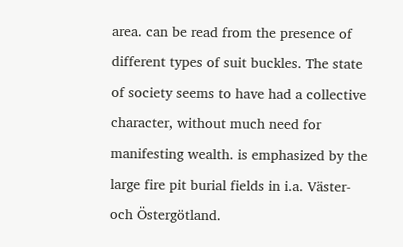area. can be read from the presence of different types of suit buckles. The state of society seems to have had a collective character, without much need for manifesting wealth. is emphasized by the large fire pit burial fields in i.a. Väster- och Östergötland.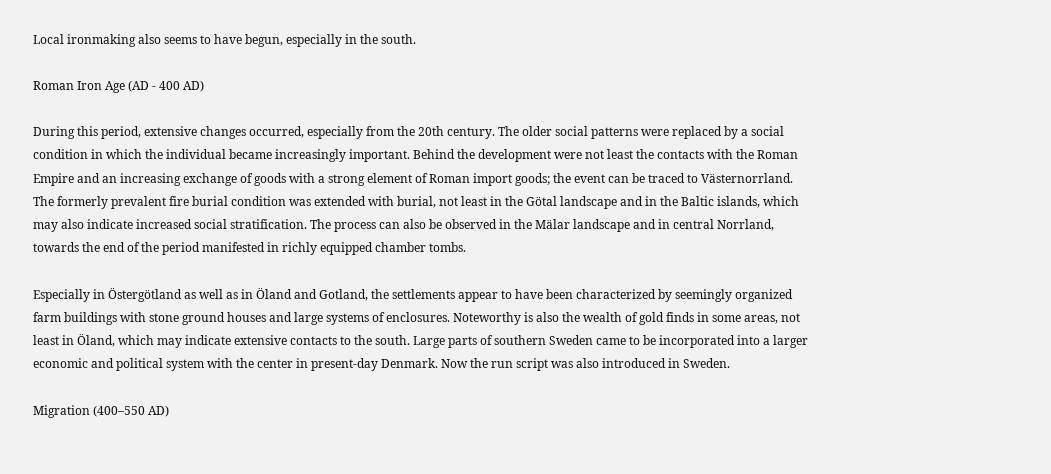Local ironmaking also seems to have begun, especially in the south.

Roman Iron Age (AD - 400 AD)

During this period, extensive changes occurred, especially from the 20th century. The older social patterns were replaced by a social condition in which the individual became increasingly important. Behind the development were not least the contacts with the Roman Empire and an increasing exchange of goods with a strong element of Roman import goods; the event can be traced to Västernorrland. The formerly prevalent fire burial condition was extended with burial, not least in the Götal landscape and in the Baltic islands, which may also indicate increased social stratification. The process can also be observed in the Mälar landscape and in central Norrland, towards the end of the period manifested in richly equipped chamber tombs.

Especially in Östergötland as well as in Öland and Gotland, the settlements appear to have been characterized by seemingly organized farm buildings with stone ground houses and large systems of enclosures. Noteworthy is also the wealth of gold finds in some areas, not least in Öland, which may indicate extensive contacts to the south. Large parts of southern Sweden came to be incorporated into a larger economic and political system with the center in present-day Denmark. Now the run script was also introduced in Sweden.

Migration (400–550 AD)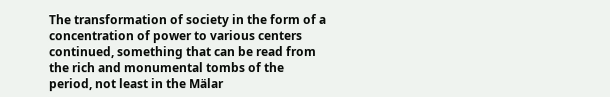The transformation of society in the form of a concentration of power to various centers continued, something that can be read from the rich and monumental tombs of the period, not least in the Mälar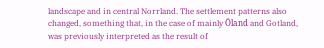landscape and in central Norrland. The settlement patterns also changed, something that, in the case of mainly Öland and Gotland, was previously interpreted as the result of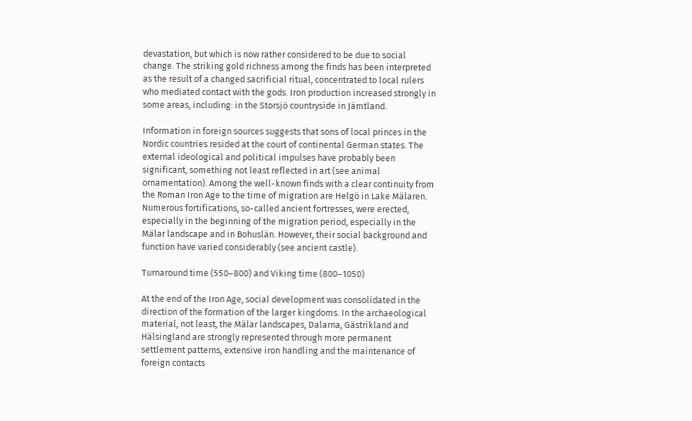devastation, but which is now rather considered to be due to social change. The striking gold richness among the finds has been interpreted as the result of a changed sacrificial ritual, concentrated to local rulers who mediated contact with the gods. Iron production increased strongly in some areas, including: in the Storsjö countryside in Jämtland.

Information in foreign sources suggests that sons of local princes in the Nordic countries resided at the court of continental German states. The external ideological and political impulses have probably been significant, something not least reflected in art (see animal ornamentation). Among the well-known finds with a clear continuity from the Roman Iron Age to the time of migration are Helgö in Lake Mälaren. Numerous fortifications, so-called ancient fortresses, were erected, especially in the beginning of the migration period, especially in the Mälar landscape and in Bohuslän. However, their social background and function have varied considerably (see ancient castle).

Turnaround time (550–800) and Viking time (800–1050)

At the end of the Iron Age, social development was consolidated in the direction of the formation of the larger kingdoms. In the archaeological material, not least, the Mälar landscapes, Dalarna, Gästrikland and Hälsingland are strongly represented through more permanent settlement patterns, extensive iron handling and the maintenance of foreign contacts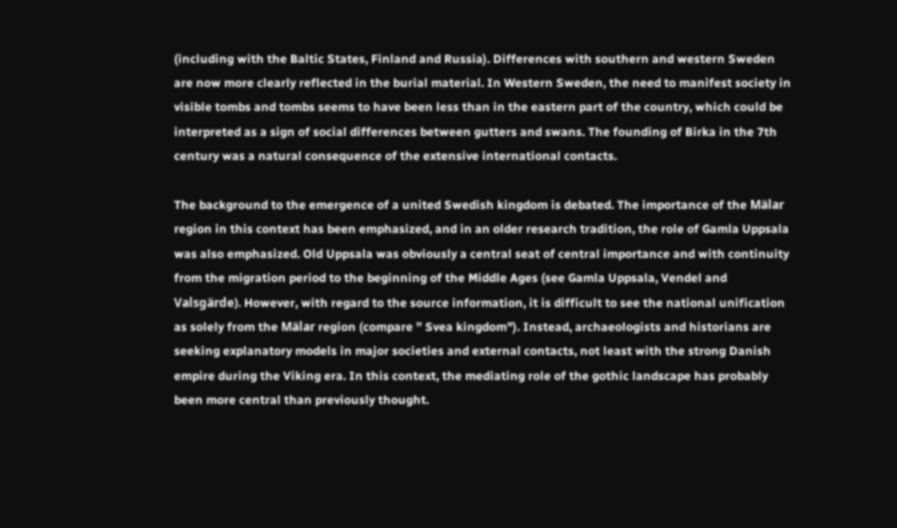(including with the Baltic States, Finland and Russia). Differences with southern and western Sweden are now more clearly reflected in the burial material. In Western Sweden, the need to manifest society in visible tombs and tombs seems to have been less than in the eastern part of the country, which could be interpreted as a sign of social differences between gutters and swans. The founding of Birka in the 7th century was a natural consequence of the extensive international contacts.

The background to the emergence of a united Swedish kingdom is debated. The importance of the Mälar region in this context has been emphasized, and in an older research tradition, the role of Gamla Uppsala was also emphasized. Old Uppsala was obviously a central seat of central importance and with continuity from the migration period to the beginning of the Middle Ages (see Gamla Uppsala, Vendel and Valsgärde). However, with regard to the source information, it is difficult to see the national unification as solely from the Mälar region (compare ” Svea kingdom"). Instead, archaeologists and historians are seeking explanatory models in major societies and external contacts, not least with the strong Danish empire during the Viking era. In this context, the mediating role of the gothic landscape has probably been more central than previously thought.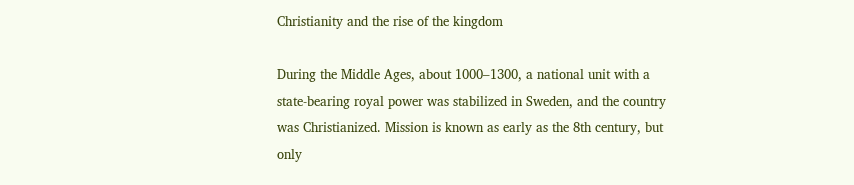Christianity and the rise of the kingdom

During the Middle Ages, about 1000–1300, a national unit with a state-bearing royal power was stabilized in Sweden, and the country was Christianized. Mission is known as early as the 8th century, but only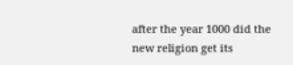after the year 1000 did the new religion get its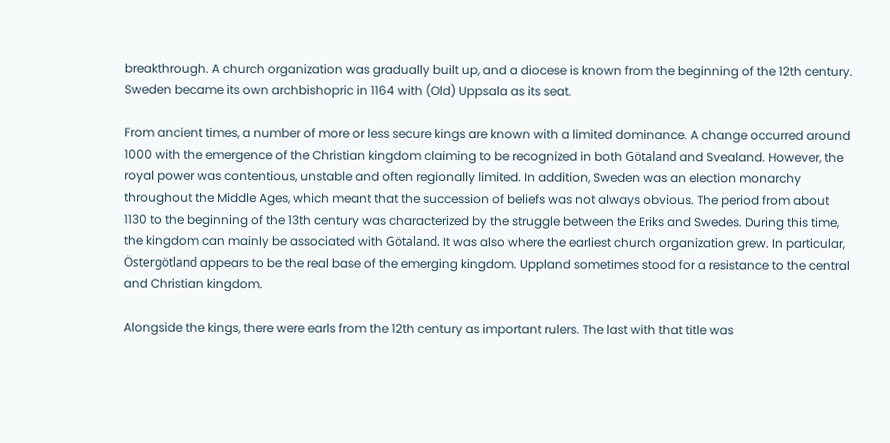breakthrough. A church organization was gradually built up, and a diocese is known from the beginning of the 12th century. Sweden became its own archbishopric in 1164 with (Old) Uppsala as its seat.

From ancient times, a number of more or less secure kings are known with a limited dominance. A change occurred around 1000 with the emergence of the Christian kingdom claiming to be recognized in both Götaland and Svealand. However, the royal power was contentious, unstable and often regionally limited. In addition, Sweden was an election monarchy throughout the Middle Ages, which meant that the succession of beliefs was not always obvious. The period from about 1130 to the beginning of the 13th century was characterized by the struggle between the Eriks and Swedes. During this time, the kingdom can mainly be associated with Götaland. It was also where the earliest church organization grew. In particular, Östergötland appears to be the real base of the emerging kingdom. Uppland sometimes stood for a resistance to the central and Christian kingdom.

Alongside the kings, there were earls from the 12th century as important rulers. The last with that title was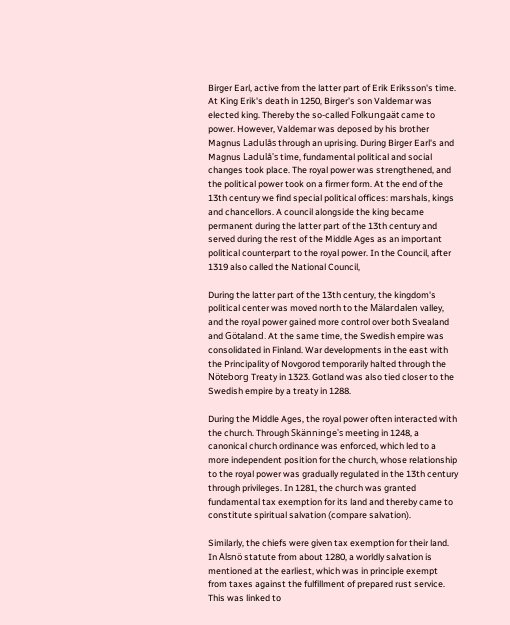Birger Earl, active from the latter part of Erik Eriksson's time. At King Erik's death in 1250, Birger's son Valdemar was elected king. Thereby the so-called Folkungaät came to power. However, Valdemar was deposed by his brother Magnus Ladulås through an uprising. During Birger Earl's and Magnus Ladulå's time, fundamental political and social changes took place. The royal power was strengthened, and the political power took on a firmer form. At the end of the 13th century we find special political offices: marshals, kings and chancellors. A council alongside the king became permanent during the latter part of the 13th century and served during the rest of the Middle Ages as an important political counterpart to the royal power. In the Council, after 1319 also called the National Council,

During the latter part of the 13th century, the kingdom's political center was moved north to the Mälardalen valley, and the royal power gained more control over both Svealand and Götaland. At the same time, the Swedish empire was consolidated in Finland. War developments in the east with the Principality of Novgorod temporarily halted through the Nöteborg Treaty in 1323. Gotland was also tied closer to the Swedish empire by a treaty in 1288.

During the Middle Ages, the royal power often interacted with the church. Through Skänninge's meeting in 1248, a canonical church ordinance was enforced, which led to a more independent position for the church, whose relationship to the royal power was gradually regulated in the 13th century through privileges. In 1281, the church was granted fundamental tax exemption for its land and thereby came to constitute spiritual salvation (compare salvation).

Similarly, the chiefs were given tax exemption for their land. In Alsnö statute from about 1280, a worldly salvation is mentioned at the earliest, which was in principle exempt from taxes against the fulfillment of prepared rust service. This was linked to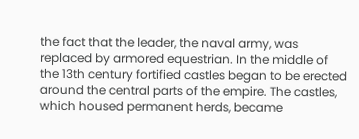the fact that the leader, the naval army, was replaced by armored equestrian. In the middle of the 13th century fortified castles began to be erected around the central parts of the empire. The castles, which housed permanent herds, became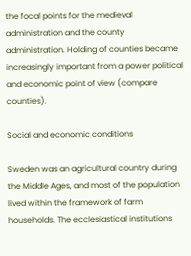the focal points for the medieval administration and the county administration. Holding of counties became increasingly important from a power political and economic point of view (compare counties).

Social and economic conditions

Sweden was an agricultural country during the Middle Ages, and most of the population lived within the framework of farm households. The ecclesiastical institutions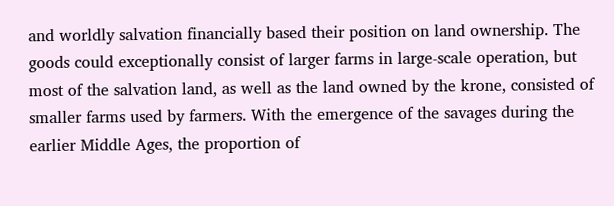and worldly salvation financially based their position on land ownership. The goods could exceptionally consist of larger farms in large-scale operation, but most of the salvation land, as well as the land owned by the krone, consisted of smaller farms used by farmers. With the emergence of the savages during the earlier Middle Ages, the proportion of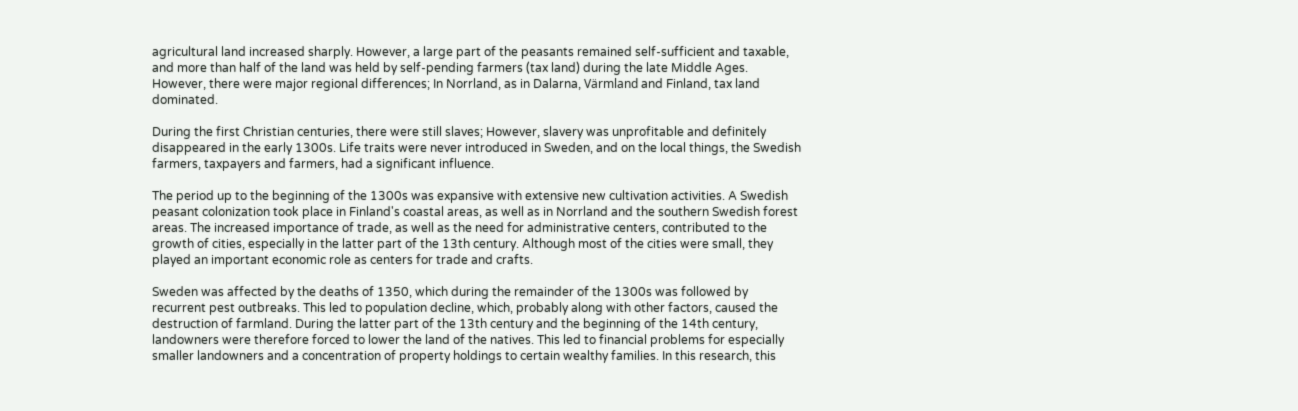agricultural land increased sharply. However, a large part of the peasants remained self-sufficient and taxable, and more than half of the land was held by self-pending farmers (tax land) during the late Middle Ages. However, there were major regional differences; In Norrland, as in Dalarna, Värmland and Finland, tax land dominated.

During the first Christian centuries, there were still slaves; However, slavery was unprofitable and definitely disappeared in the early 1300s. Life traits were never introduced in Sweden, and on the local things, the Swedish farmers, taxpayers and farmers, had a significant influence.

The period up to the beginning of the 1300s was expansive with extensive new cultivation activities. A Swedish peasant colonization took place in Finland's coastal areas, as well as in Norrland and the southern Swedish forest areas. The increased importance of trade, as well as the need for administrative centers, contributed to the growth of cities, especially in the latter part of the 13th century. Although most of the cities were small, they played an important economic role as centers for trade and crafts.

Sweden was affected by the deaths of 1350, which during the remainder of the 1300s was followed by recurrent pest outbreaks. This led to population decline, which, probably along with other factors, caused the destruction of farmland. During the latter part of the 13th century and the beginning of the 14th century, landowners were therefore forced to lower the land of the natives. This led to financial problems for especially smaller landowners and a concentration of property holdings to certain wealthy families. In this research, this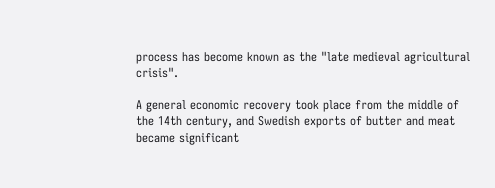process has become known as the "late medieval agricultural crisis".

A general economic recovery took place from the middle of the 14th century, and Swedish exports of butter and meat became significant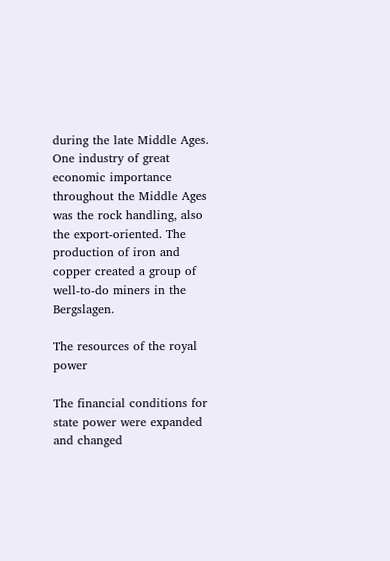during the late Middle Ages. One industry of great economic importance throughout the Middle Ages was the rock handling, also the export-oriented. The production of iron and copper created a group of well-to-do miners in the Bergslagen.

The resources of the royal power

The financial conditions for state power were expanded and changed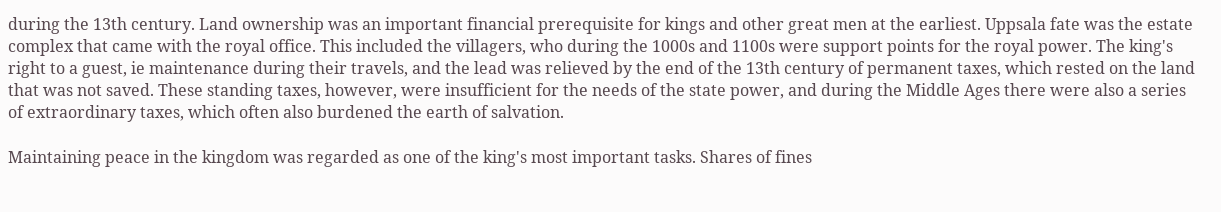during the 13th century. Land ownership was an important financial prerequisite for kings and other great men at the earliest. Uppsala fate was the estate complex that came with the royal office. This included the villagers, who during the 1000s and 1100s were support points for the royal power. The king's right to a guest, ie maintenance during their travels, and the lead was relieved by the end of the 13th century of permanent taxes, which rested on the land that was not saved. These standing taxes, however, were insufficient for the needs of the state power, and during the Middle Ages there were also a series of extraordinary taxes, which often also burdened the earth of salvation.

Maintaining peace in the kingdom was regarded as one of the king's most important tasks. Shares of fines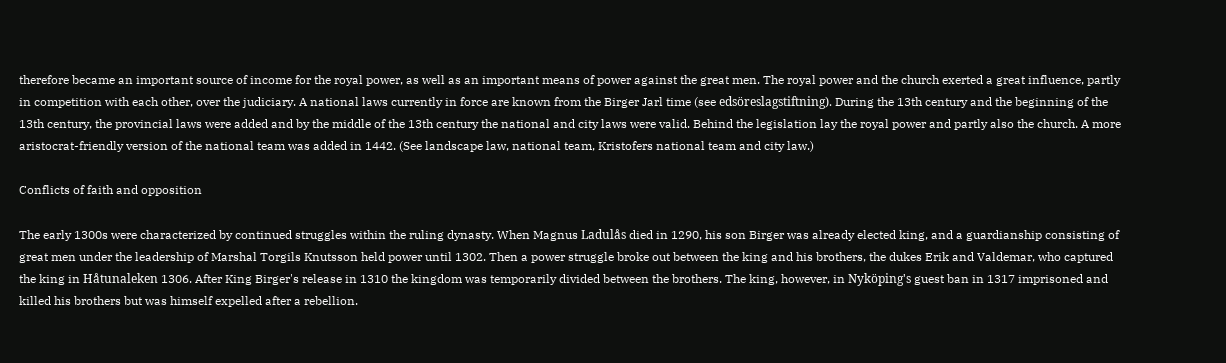therefore became an important source of income for the royal power, as well as an important means of power against the great men. The royal power and the church exerted a great influence, partly in competition with each other, over the judiciary. A national laws currently in force are known from the Birger Jarl time (see edsöreslagstiftning). During the 13th century and the beginning of the 13th century, the provincial laws were added and by the middle of the 13th century the national and city laws were valid. Behind the legislation lay the royal power and partly also the church. A more aristocrat-friendly version of the national team was added in 1442. (See landscape law, national team, Kristofers national team and city law.)

Conflicts of faith and opposition

The early 1300s were characterized by continued struggles within the ruling dynasty. When Magnus Ladulås died in 1290, his son Birger was already elected king, and a guardianship consisting of great men under the leadership of Marshal Torgils Knutsson held power until 1302. Then a power struggle broke out between the king and his brothers, the dukes Erik and Valdemar, who captured the king in Håtunaleken 1306. After King Birger's release in 1310 the kingdom was temporarily divided between the brothers. The king, however, in Nyköping's guest ban in 1317 imprisoned and killed his brothers but was himself expelled after a rebellion.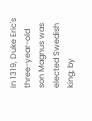In 1319, Duke Eric's three-year-old son Magnus was elected Swedish king; by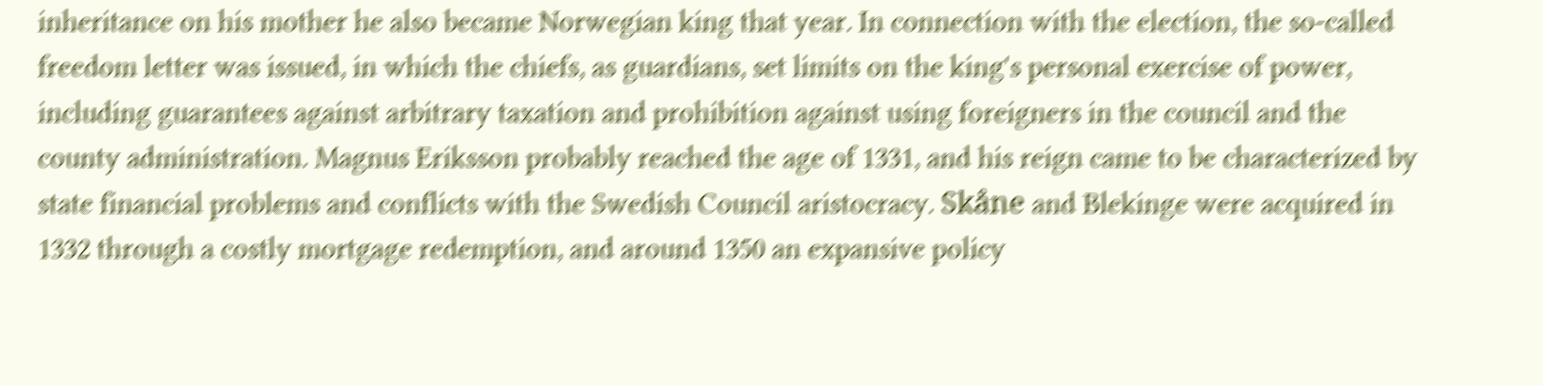inheritance on his mother he also became Norwegian king that year. In connection with the election, the so-called freedom letter was issued, in which the chiefs, as guardians, set limits on the king's personal exercise of power, including guarantees against arbitrary taxation and prohibition against using foreigners in the council and the county administration. Magnus Eriksson probably reached the age of 1331, and his reign came to be characterized by state financial problems and conflicts with the Swedish Council aristocracy. Skåne and Blekinge were acquired in 1332 through a costly mortgage redemption, and around 1350 an expansive policy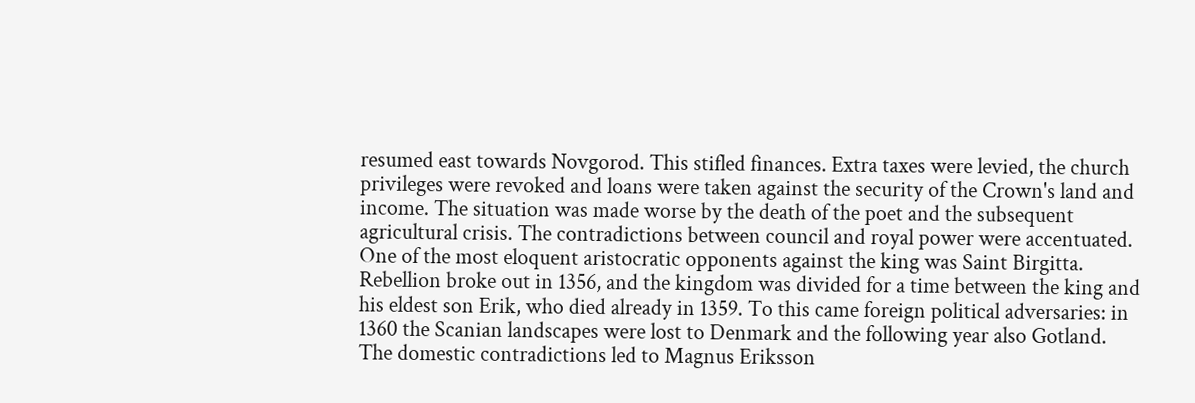resumed east towards Novgorod. This stifled finances. Extra taxes were levied, the church privileges were revoked and loans were taken against the security of the Crown's land and income. The situation was made worse by the death of the poet and the subsequent agricultural crisis. The contradictions between council and royal power were accentuated. One of the most eloquent aristocratic opponents against the king was Saint Birgitta. Rebellion broke out in 1356, and the kingdom was divided for a time between the king and his eldest son Erik, who died already in 1359. To this came foreign political adversaries: in 1360 the Scanian landscapes were lost to Denmark and the following year also Gotland. The domestic contradictions led to Magnus Eriksson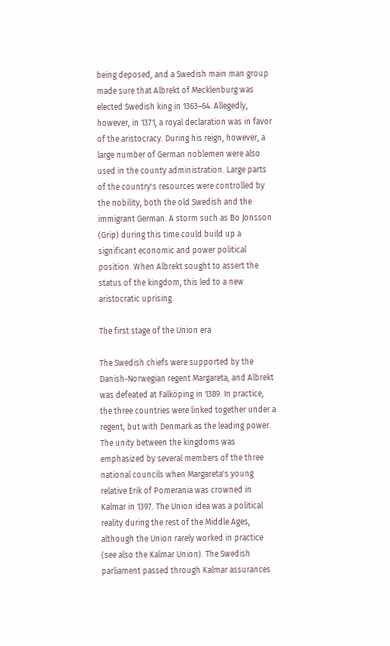being deposed, and a Swedish main man group made sure that Albrekt of Mecklenburg was elected Swedish king in 1363–64. Allegedly, however, in 1371, a royal declaration was in favor of the aristocracy. During his reign, however, a large number of German noblemen were also used in the county administration. Large parts of the country's resources were controlled by the nobility, both the old Swedish and the immigrant German. A storm such as Bo Jonsson (Grip) during this time could build up a significant economic and power political position. When Albrekt sought to assert the status of the kingdom, this led to a new aristocratic uprising.

The first stage of the Union era

The Swedish chiefs were supported by the Danish-Norwegian regent Margareta, and Albrekt was defeated at Falköping in 1389. In practice, the three countries were linked together under a regent, but with Denmark as the leading power. The unity between the kingdoms was emphasized by several members of the three national councils when Margareta's young relative Erik of Pomerania was crowned in Kalmar in 1397. The Union idea was a political reality during the rest of the Middle Ages, although the Union rarely worked in practice (see also the Kalmar Union). The Swedish parliament passed through Kalmar assurances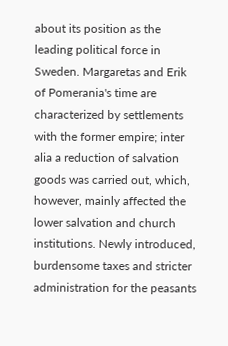about its position as the leading political force in Sweden. Margaretas and Erik of Pomerania's time are characterized by settlements with the former empire; inter alia a reduction of salvation goods was carried out, which, however, mainly affected the lower salvation and church institutions. Newly introduced, burdensome taxes and stricter administration for the peasants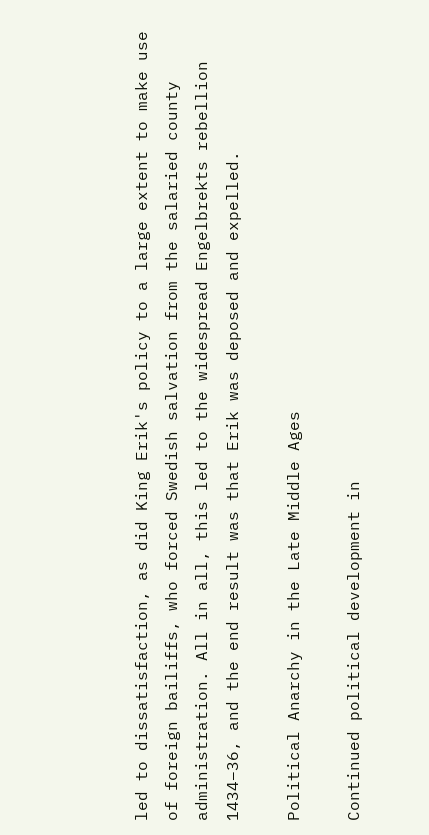led to dissatisfaction, as did King Erik's policy to a large extent to make use of foreign bailiffs, who forced Swedish salvation from the salaried county administration. All in all, this led to the widespread Engelbrekts rebellion 1434–36, and the end result was that Erik was deposed and expelled.

Political Anarchy in the Late Middle Ages

Continued political development in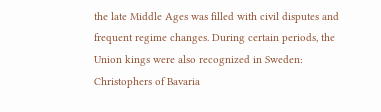the late Middle Ages was filled with civil disputes and frequent regime changes. During certain periods, the Union kings were also recognized in Sweden: Christophers of Bavaria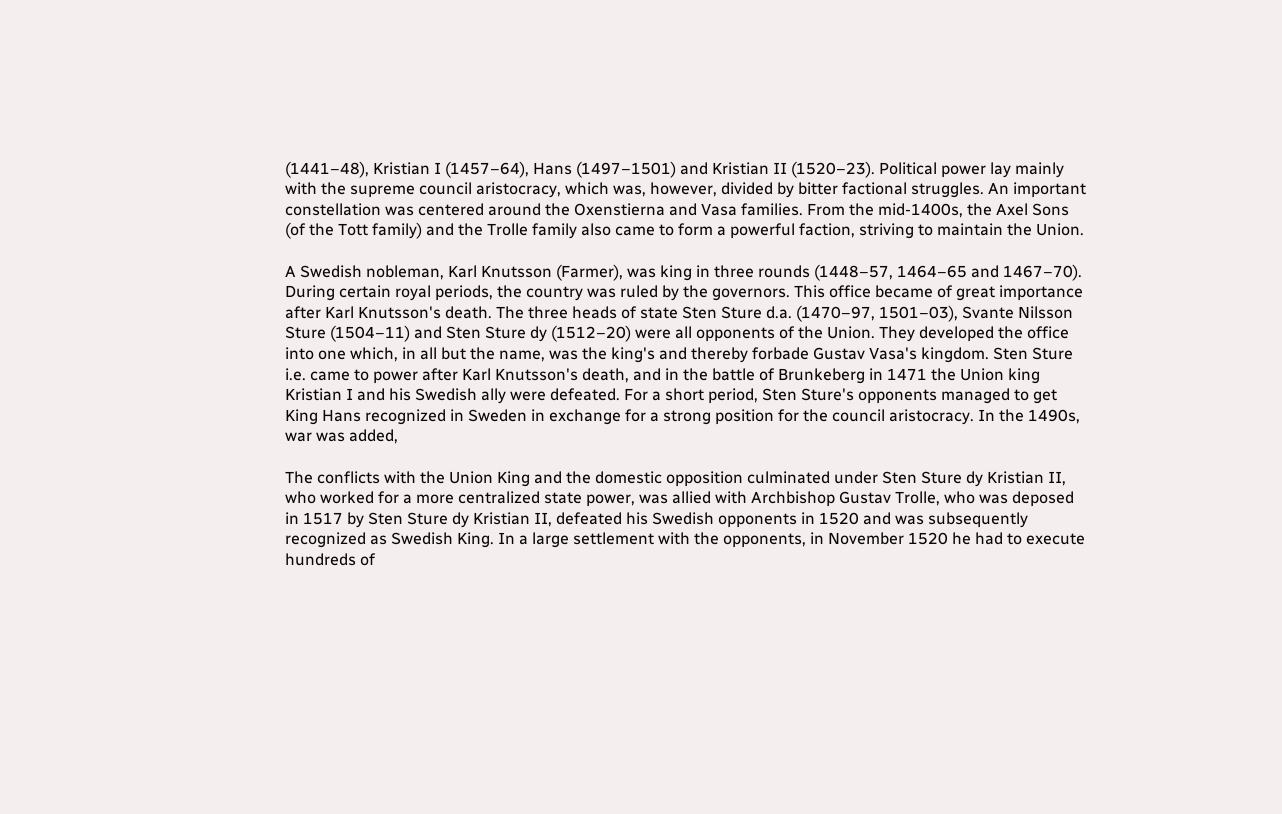(1441–48), Kristian I (1457–64), Hans (1497–1501) and Kristian II (1520–23). Political power lay mainly with the supreme council aristocracy, which was, however, divided by bitter factional struggles. An important constellation was centered around the Oxenstierna and Vasa families. From the mid-1400s, the Axel Sons (of the Tott family) and the Trolle family also came to form a powerful faction, striving to maintain the Union.

A Swedish nobleman, Karl Knutsson (Farmer), was king in three rounds (1448–57, 1464–65 and 1467–70). During certain royal periods, the country was ruled by the governors. This office became of great importance after Karl Knutsson's death. The three heads of state Sten Sture d.a. (1470–97, 1501–03), Svante Nilsson Sture (1504–11) and Sten Sture dy (1512–20) were all opponents of the Union. They developed the office into one which, in all but the name, was the king's and thereby forbade Gustav Vasa's kingdom. Sten Sture i.e. came to power after Karl Knutsson's death, and in the battle of Brunkeberg in 1471 the Union king Kristian I and his Swedish ally were defeated. For a short period, Sten Sture's opponents managed to get King Hans recognized in Sweden in exchange for a strong position for the council aristocracy. In the 1490s, war was added,

The conflicts with the Union King and the domestic opposition culminated under Sten Sture dy Kristian II, who worked for a more centralized state power, was allied with Archbishop Gustav Trolle, who was deposed in 1517 by Sten Sture dy Kristian II, defeated his Swedish opponents in 1520 and was subsequently recognized as Swedish King. In a large settlement with the opponents, in November 1520 he had to execute hundreds of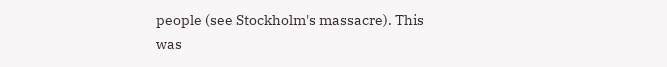people (see Stockholm's massacre). This was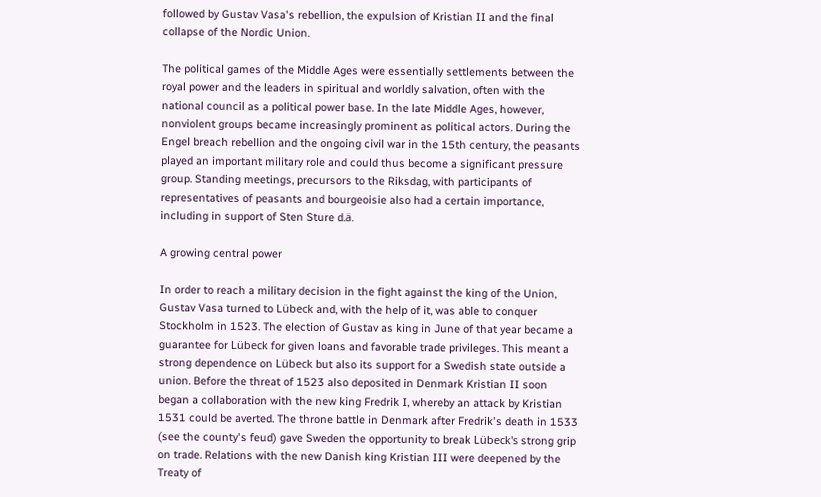followed by Gustav Vasa's rebellion, the expulsion of Kristian II and the final collapse of the Nordic Union.

The political games of the Middle Ages were essentially settlements between the royal power and the leaders in spiritual and worldly salvation, often with the national council as a political power base. In the late Middle Ages, however, nonviolent groups became increasingly prominent as political actors. During the Engel breach rebellion and the ongoing civil war in the 15th century, the peasants played an important military role and could thus become a significant pressure group. Standing meetings, precursors to the Riksdag, with participants of representatives of peasants and bourgeoisie also had a certain importance, including in support of Sten Sture d.ä.

A growing central power

In order to reach a military decision in the fight against the king of the Union, Gustav Vasa turned to Lübeck and, with the help of it, was able to conquer Stockholm in 1523. The election of Gustav as king in June of that year became a guarantee for Lübeck for given loans and favorable trade privileges. This meant a strong dependence on Lübeck but also its support for a Swedish state outside a union. Before the threat of 1523 also deposited in Denmark Kristian II soon began a collaboration with the new king Fredrik I, whereby an attack by Kristian 1531 could be averted. The throne battle in Denmark after Fredrik's death in 1533 (see the county's feud) gave Sweden the opportunity to break Lübeck's strong grip on trade. Relations with the new Danish king Kristian III were deepened by the Treaty of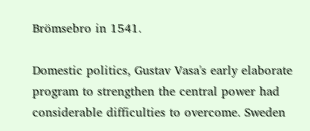Brömsebro in 1541.

Domestic politics, Gustav Vasa's early elaborate program to strengthen the central power had considerable difficulties to overcome. Sweden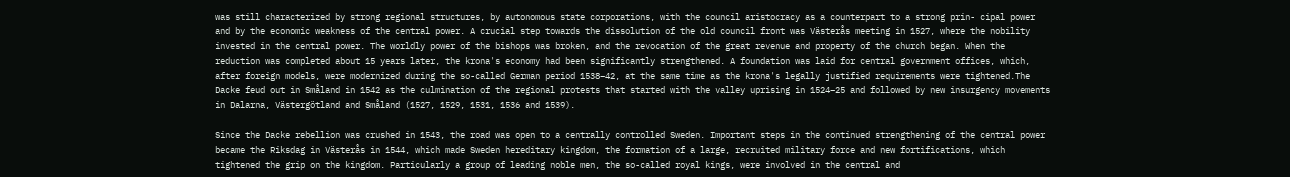was still characterized by strong regional structures, by autonomous state corporations, with the council aristocracy as a counterpart to a strong prin- cipal power and by the economic weakness of the central power. A crucial step towards the dissolution of the old council front was Västerås meeting in 1527, where the nobility invested in the central power. The worldly power of the bishops was broken, and the revocation of the great revenue and property of the church began. When the reduction was completed about 15 years later, the krona's economy had been significantly strengthened. A foundation was laid for central government offices, which, after foreign models, were modernized during the so-called German period 1538–42, at the same time as the krona's legally justified requirements were tightened.The Dacke feud out in Småland in 1542 as the culmination of the regional protests that started with the valley uprising in 1524–25 and followed by new insurgency movements in Dalarna, Västergötland and Småland (1527, 1529, 1531, 1536 and 1539).

Since the Dacke rebellion was crushed in 1543, the road was open to a centrally controlled Sweden. Important steps in the continued strengthening of the central power became the Riksdag in Västerås in 1544, which made Sweden hereditary kingdom, the formation of a large, recruited military force and new fortifications, which tightened the grip on the kingdom. Particularly a group of leading noble men, the so-called royal kings, were involved in the central and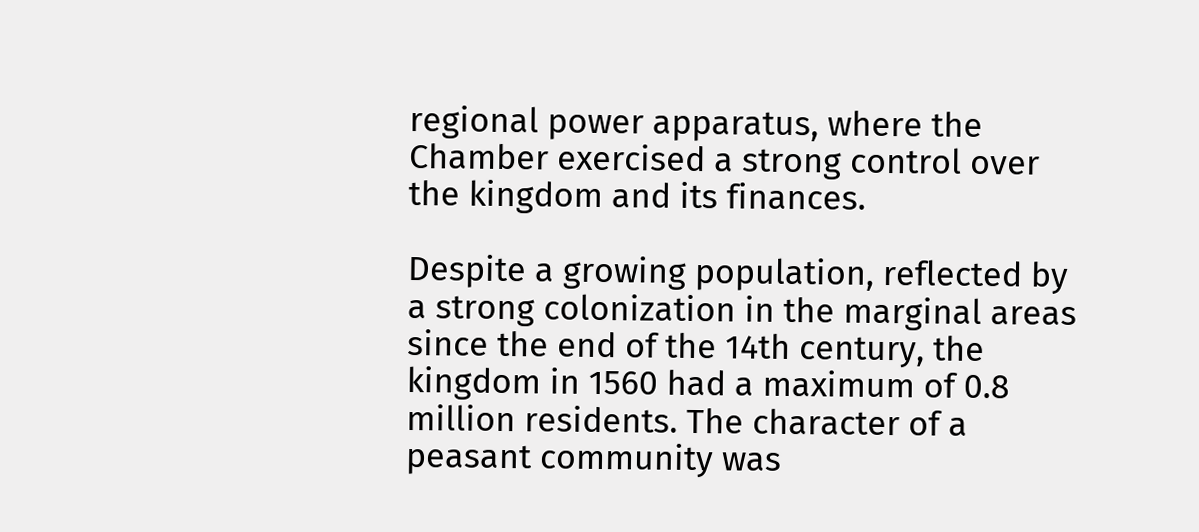regional power apparatus, where the Chamber exercised a strong control over the kingdom and its finances.

Despite a growing population, reflected by a strong colonization in the marginal areas since the end of the 14th century, the kingdom in 1560 had a maximum of 0.8 million residents. The character of a peasant community was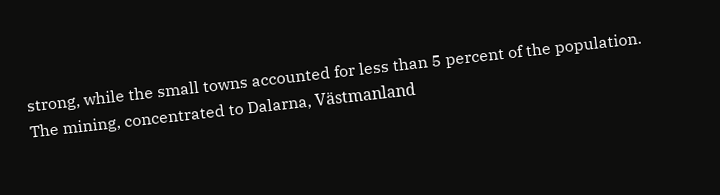strong, while the small towns accounted for less than 5 percent of the population. The mining, concentrated to Dalarna, Västmanland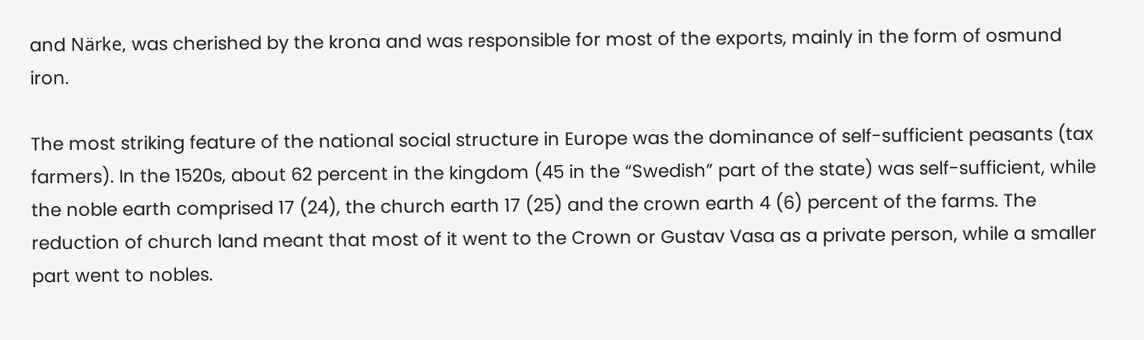and Närke, was cherished by the krona and was responsible for most of the exports, mainly in the form of osmund iron.

The most striking feature of the national social structure in Europe was the dominance of self-sufficient peasants (tax farmers). In the 1520s, about 62 percent in the kingdom (45 in the “Swedish” part of the state) was self-sufficient, while the noble earth comprised 17 (24), the church earth 17 (25) and the crown earth 4 (6) percent of the farms. The reduction of church land meant that most of it went to the Crown or Gustav Vasa as a private person, while a smaller part went to nobles.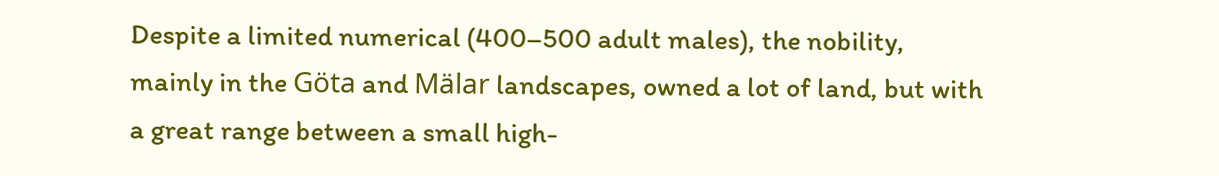Despite a limited numerical (400–500 adult males), the nobility, mainly in the Göta and Mälar landscapes, owned a lot of land, but with a great range between a small high-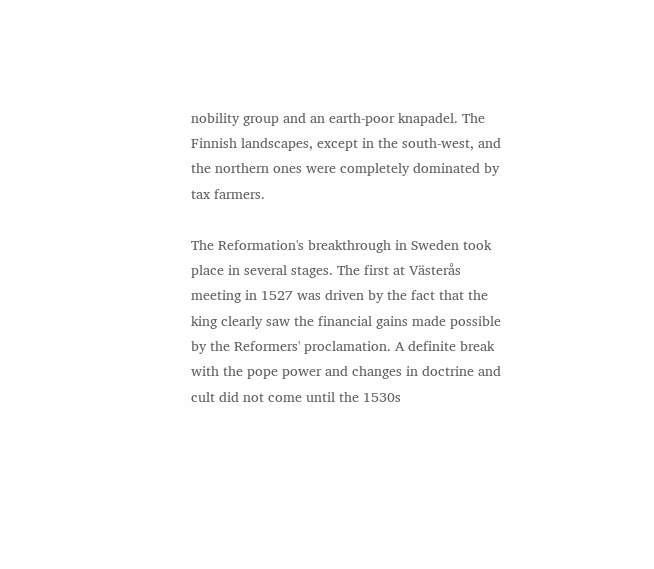nobility group and an earth-poor knapadel. The Finnish landscapes, except in the south-west, and the northern ones were completely dominated by tax farmers.

The Reformation's breakthrough in Sweden took place in several stages. The first at Västerås meeting in 1527 was driven by the fact that the king clearly saw the financial gains made possible by the Reformers' proclamation. A definite break with the pope power and changes in doctrine and cult did not come until the 1530s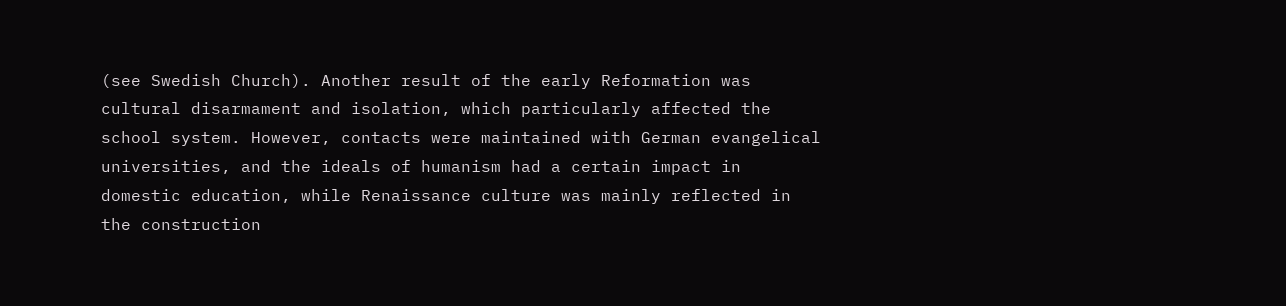(see Swedish Church). Another result of the early Reformation was cultural disarmament and isolation, which particularly affected the school system. However, contacts were maintained with German evangelical universities, and the ideals of humanism had a certain impact in domestic education, while Renaissance culture was mainly reflected in the construction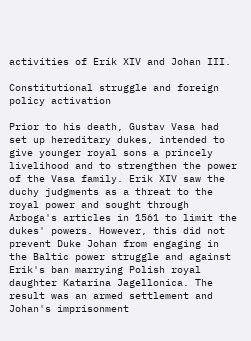activities of Erik XIV and Johan III.

Constitutional struggle and foreign policy activation

Prior to his death, Gustav Vasa had set up hereditary dukes, intended to give younger royal sons a princely livelihood and to strengthen the power of the Vasa family. Erik XIV saw the duchy judgments as a threat to the royal power and sought through Arboga's articles in 1561 to limit the dukes' powers. However, this did not prevent Duke Johan from engaging in the Baltic power struggle and against Erik's ban marrying Polish royal daughter Katarina Jagellonica. The result was an armed settlement and Johan's imprisonment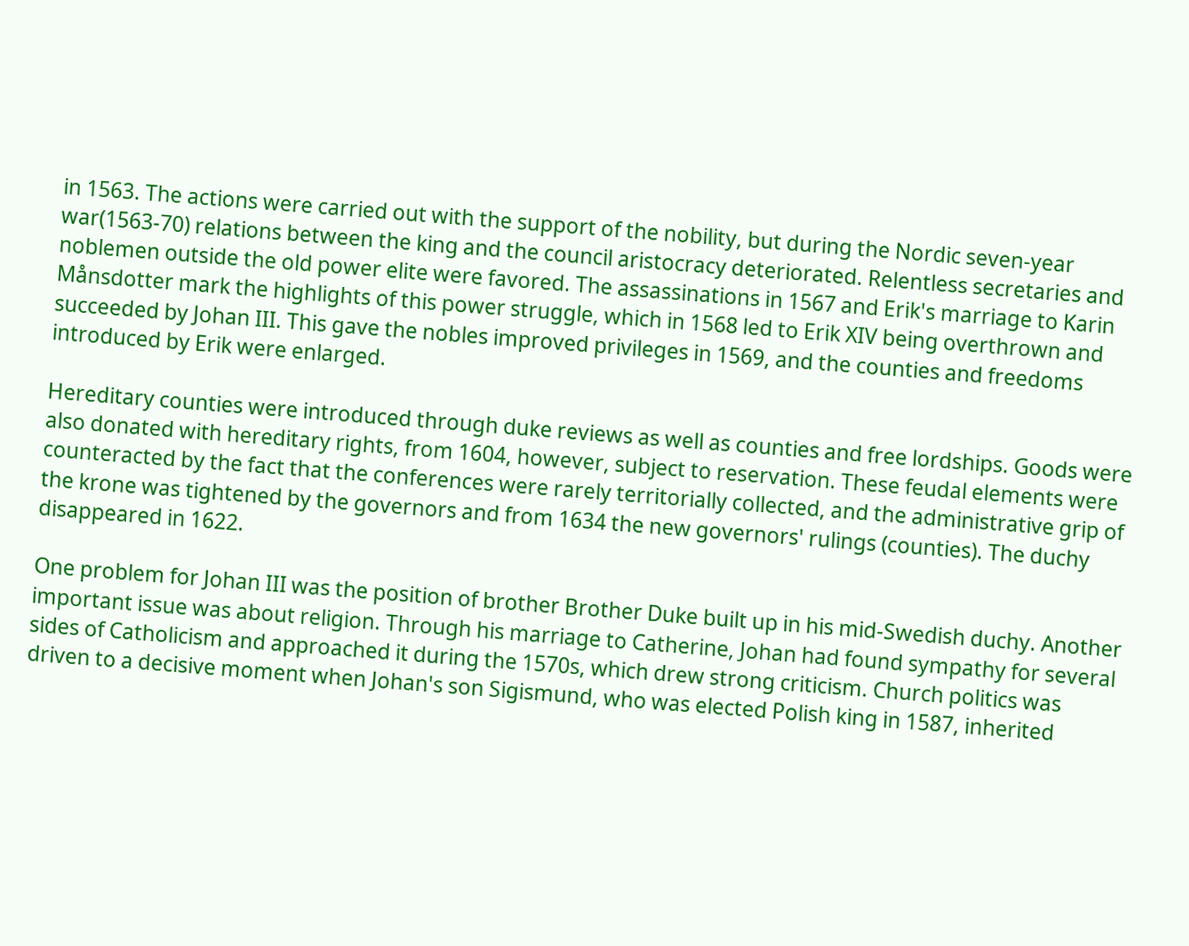in 1563. The actions were carried out with the support of the nobility, but during the Nordic seven-year war(1563-70) relations between the king and the council aristocracy deteriorated. Relentless secretaries and noblemen outside the old power elite were favored. The assassinations in 1567 and Erik's marriage to Karin Månsdotter mark the highlights of this power struggle, which in 1568 led to Erik XIV being overthrown and succeeded by Johan III. This gave the nobles improved privileges in 1569, and the counties and freedoms introduced by Erik were enlarged.

Hereditary counties were introduced through duke reviews as well as counties and free lordships. Goods were also donated with hereditary rights, from 1604, however, subject to reservation. These feudal elements were counteracted by the fact that the conferences were rarely territorially collected, and the administrative grip of the krone was tightened by the governors and from 1634 the new governors' rulings (counties). The duchy disappeared in 1622.

One problem for Johan III was the position of brother Brother Duke built up in his mid-Swedish duchy. Another important issue was about religion. Through his marriage to Catherine, Johan had found sympathy for several sides of Catholicism and approached it during the 1570s, which drew strong criticism. Church politics was driven to a decisive moment when Johan's son Sigismund, who was elected Polish king in 1587, inherited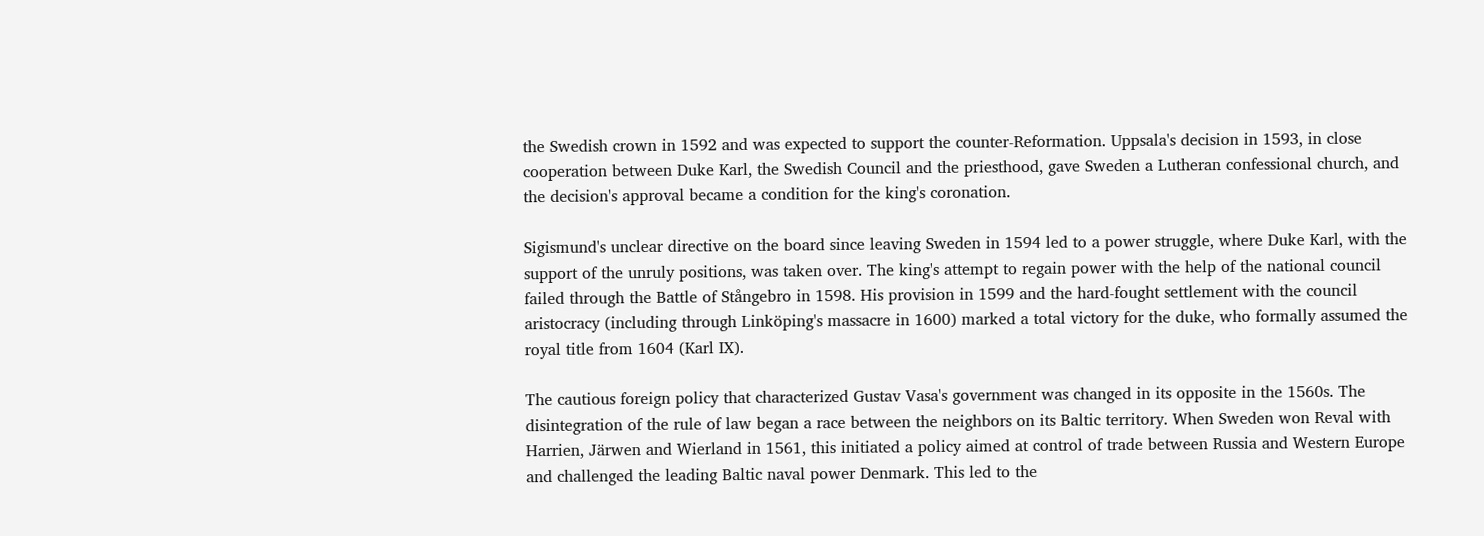the Swedish crown in 1592 and was expected to support the counter-Reformation. Uppsala's decision in 1593, in close cooperation between Duke Karl, the Swedish Council and the priesthood, gave Sweden a Lutheran confessional church, and the decision's approval became a condition for the king's coronation.

Sigismund's unclear directive on the board since leaving Sweden in 1594 led to a power struggle, where Duke Karl, with the support of the unruly positions, was taken over. The king's attempt to regain power with the help of the national council failed through the Battle of Stångebro in 1598. His provision in 1599 and the hard-fought settlement with the council aristocracy (including through Linköping's massacre in 1600) marked a total victory for the duke, who formally assumed the royal title from 1604 (Karl IX).

The cautious foreign policy that characterized Gustav Vasa's government was changed in its opposite in the 1560s. The disintegration of the rule of law began a race between the neighbors on its Baltic territory. When Sweden won Reval with Harrien, Järwen and Wierland in 1561, this initiated a policy aimed at control of trade between Russia and Western Europe and challenged the leading Baltic naval power Denmark. This led to the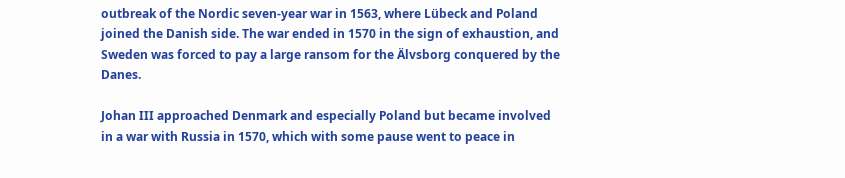outbreak of the Nordic seven-year war in 1563, where Lübeck and Poland joined the Danish side. The war ended in 1570 in the sign of exhaustion, and Sweden was forced to pay a large ransom for the Älvsborg conquered by the Danes.

Johan III approached Denmark and especially Poland but became involved in a war with Russia in 1570, which with some pause went to peace in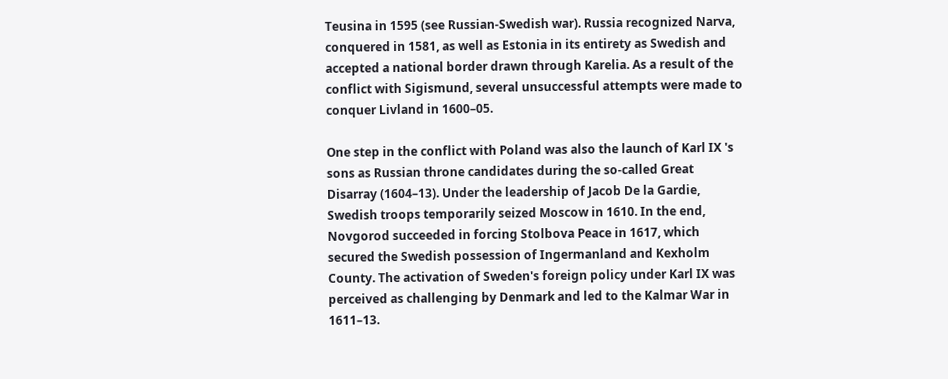Teusina in 1595 (see Russian-Swedish war). Russia recognized Narva, conquered in 1581, as well as Estonia in its entirety as Swedish and accepted a national border drawn through Karelia. As a result of the conflict with Sigismund, several unsuccessful attempts were made to conquer Livland in 1600–05.

One step in the conflict with Poland was also the launch of Karl IX 's sons as Russian throne candidates during the so-called Great Disarray (1604–13). Under the leadership of Jacob De la Gardie, Swedish troops temporarily seized Moscow in 1610. In the end, Novgorod succeeded in forcing Stolbova Peace in 1617, which secured the Swedish possession of Ingermanland and Kexholm County. The activation of Sweden's foreign policy under Karl IX was perceived as challenging by Denmark and led to the Kalmar War in 1611–13.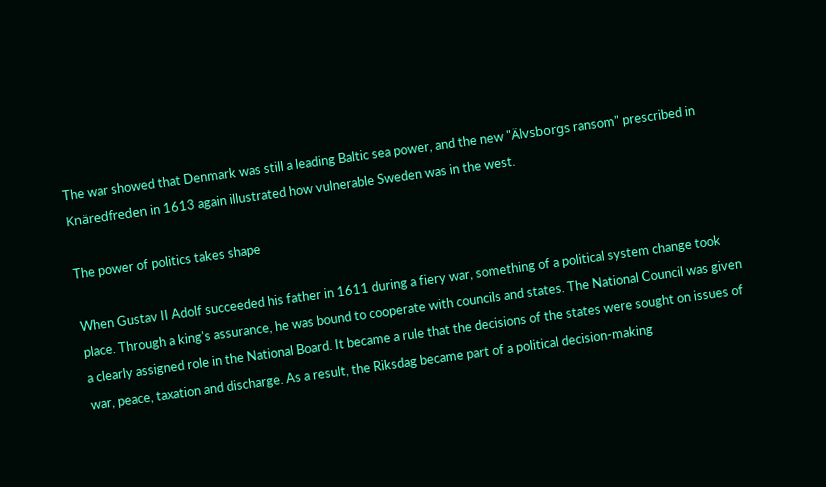The war showed that Denmark was still a leading Baltic sea power, and the new "Älvsborgs ransom" prescribed in Knäredfreden in 1613 again illustrated how vulnerable Sweden was in the west.

The power of politics takes shape

When Gustav II Adolf succeeded his father in 1611 during a fiery war, something of a political system change took place. Through a king's assurance, he was bound to cooperate with councils and states. The National Council was given a clearly assigned role in the National Board. It became a rule that the decisions of the states were sought on issues of war, peace, taxation and discharge. As a result, the Riksdag became part of a political decision-making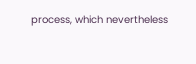process, which nevertheless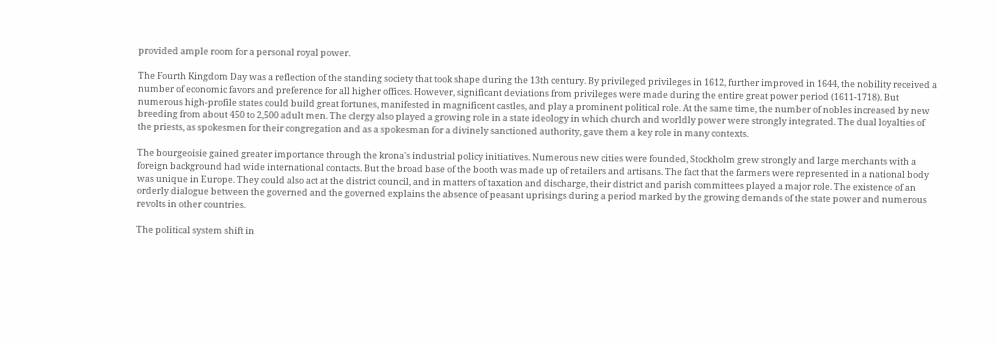provided ample room for a personal royal power.

The Fourth Kingdom Day was a reflection of the standing society that took shape during the 13th century. By privileged privileges in 1612, further improved in 1644, the nobility received a number of economic favors and preference for all higher offices. However, significant deviations from privileges were made during the entire great power period (1611-1718). But numerous high-profile states could build great fortunes, manifested in magnificent castles, and play a prominent political role. At the same time, the number of nobles increased by new breeding from about 450 to 2,500 adult men. The clergy also played a growing role in a state ideology in which church and worldly power were strongly integrated. The dual loyalties of the priests, as spokesmen for their congregation and as a spokesman for a divinely sanctioned authority, gave them a key role in many contexts.

The bourgeoisie gained greater importance through the krona's industrial policy initiatives. Numerous new cities were founded, Stockholm grew strongly and large merchants with a foreign background had wide international contacts. But the broad base of the booth was made up of retailers and artisans. The fact that the farmers were represented in a national body was unique in Europe. They could also act at the district council, and in matters of taxation and discharge, their district and parish committees played a major role. The existence of an orderly dialogue between the governed and the governed explains the absence of peasant uprisings during a period marked by the growing demands of the state power and numerous revolts in other countries.

The political system shift in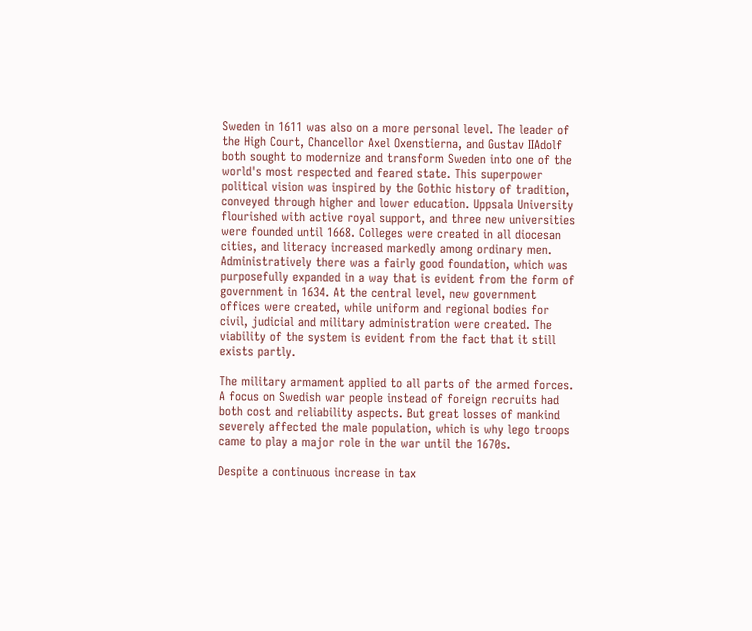Sweden in 1611 was also on a more personal level. The leader of the High Court, Chancellor Axel Oxenstierna, and Gustav IIAdolf both sought to modernize and transform Sweden into one of the world's most respected and feared state. This superpower political vision was inspired by the Gothic history of tradition, conveyed through higher and lower education. Uppsala University flourished with active royal support, and three new universities were founded until 1668. Colleges were created in all diocesan cities, and literacy increased markedly among ordinary men. Administratively there was a fairly good foundation, which was purposefully expanded in a way that is evident from the form of government in 1634. At the central level, new government offices were created, while uniform and regional bodies for civil, judicial and military administration were created. The viability of the system is evident from the fact that it still exists partly.

The military armament applied to all parts of the armed forces. A focus on Swedish war people instead of foreign recruits had both cost and reliability aspects. But great losses of mankind severely affected the male population, which is why lego troops came to play a major role in the war until the 1670s.

Despite a continuous increase in tax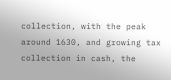collection, with the peak around 1630, and growing tax collection in cash, the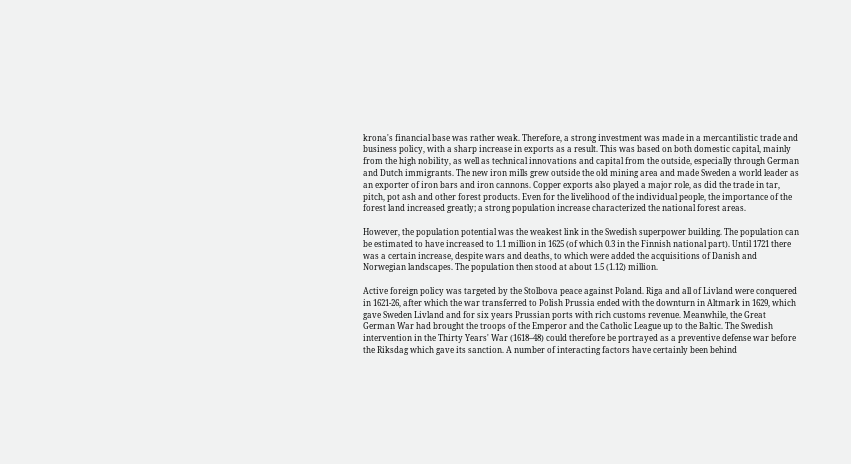krona's financial base was rather weak. Therefore, a strong investment was made in a mercantilistic trade and business policy, with a sharp increase in exports as a result. This was based on both domestic capital, mainly from the high nobility, as well as technical innovations and capital from the outside, especially through German and Dutch immigrants. The new iron mills grew outside the old mining area and made Sweden a world leader as an exporter of iron bars and iron cannons. Copper exports also played a major role, as did the trade in tar, pitch, pot ash and other forest products. Even for the livelihood of the individual people, the importance of the forest land increased greatly; a strong population increase characterized the national forest areas.

However, the population potential was the weakest link in the Swedish superpower building. The population can be estimated to have increased to 1.1 million in 1625 (of which 0.3 in the Finnish national part). Until 1721 there was a certain increase, despite wars and deaths, to which were added the acquisitions of Danish and Norwegian landscapes. The population then stood at about 1.5 (1.12) million.

Active foreign policy was targeted by the Stolbova peace against Poland. Riga and all of Livland were conquered in 1621-26, after which the war transferred to Polish Prussia ended with the downturn in Altmark in 1629, which gave Sweden Livland and for six years Prussian ports with rich customs revenue. Meanwhile, the Great German War had brought the troops of the Emperor and the Catholic League up to the Baltic. The Swedish intervention in the Thirty Years' War (1618–48) could therefore be portrayed as a preventive defense war before the Riksdag which gave its sanction. A number of interacting factors have certainly been behind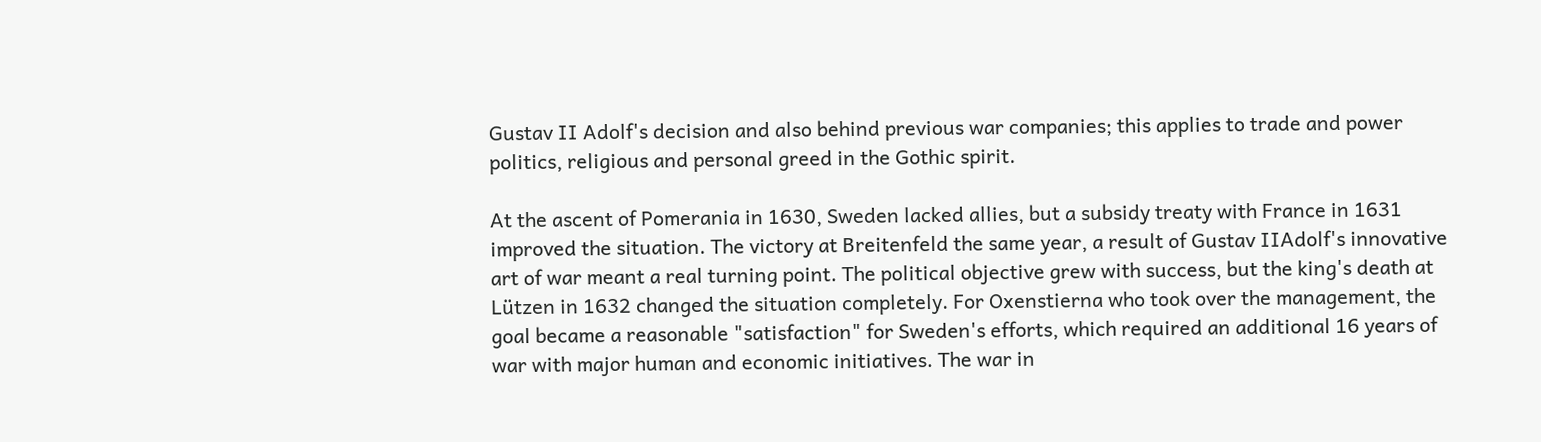Gustav II Adolf's decision and also behind previous war companies; this applies to trade and power politics, religious and personal greed in the Gothic spirit.

At the ascent of Pomerania in 1630, Sweden lacked allies, but a subsidy treaty with France in 1631 improved the situation. The victory at Breitenfeld the same year, a result of Gustav IIAdolf's innovative art of war meant a real turning point. The political objective grew with success, but the king's death at Lützen in 1632 changed the situation completely. For Oxenstierna who took over the management, the goal became a reasonable "satisfaction" for Sweden's efforts, which required an additional 16 years of war with major human and economic initiatives. The war in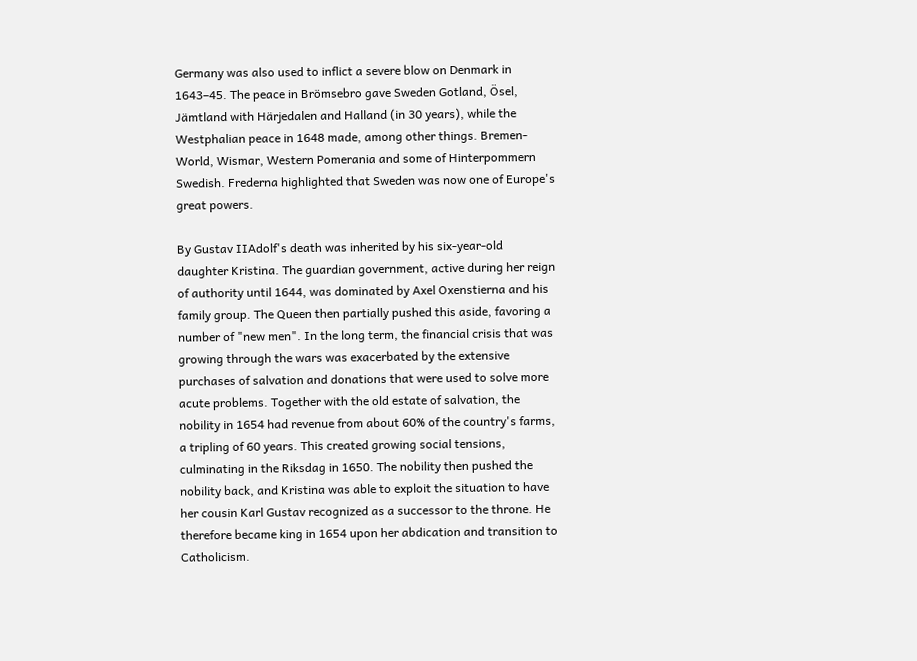Germany was also used to inflict a severe blow on Denmark in 1643–45. The peace in Brömsebro gave Sweden Gotland, Ösel, Jämtland with Härjedalen and Halland (in 30 years), while the Westphalian peace in 1648 made, among other things. Bremen-World, Wismar, Western Pomerania and some of Hinterpommern Swedish. Frederna highlighted that Sweden was now one of Europe's great powers.

By Gustav IIAdolf's death was inherited by his six-year-old daughter Kristina. The guardian government, active during her reign of authority until 1644, was dominated by Axel Oxenstierna and his family group. The Queen then partially pushed this aside, favoring a number of "new men". In the long term, the financial crisis that was growing through the wars was exacerbated by the extensive purchases of salvation and donations that were used to solve more acute problems. Together with the old estate of salvation, the nobility in 1654 had revenue from about 60% of the country's farms, a tripling of 60 years. This created growing social tensions, culminating in the Riksdag in 1650. The nobility then pushed the nobility back, and Kristina was able to exploit the situation to have her cousin Karl Gustav recognized as a successor to the throne. He therefore became king in 1654 upon her abdication and transition to Catholicism.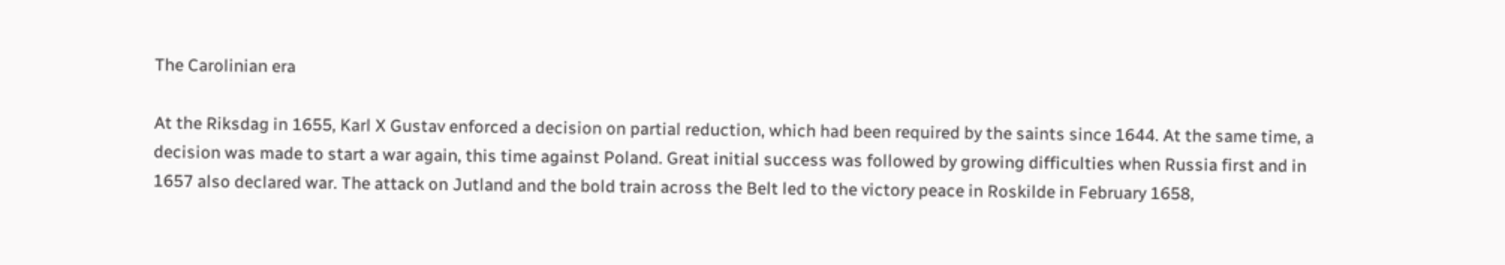The Carolinian era

At the Riksdag in 1655, Karl X Gustav enforced a decision on partial reduction, which had been required by the saints since 1644. At the same time, a decision was made to start a war again, this time against Poland. Great initial success was followed by growing difficulties when Russia first and in 1657 also declared war. The attack on Jutland and the bold train across the Belt led to the victory peace in Roskilde in February 1658,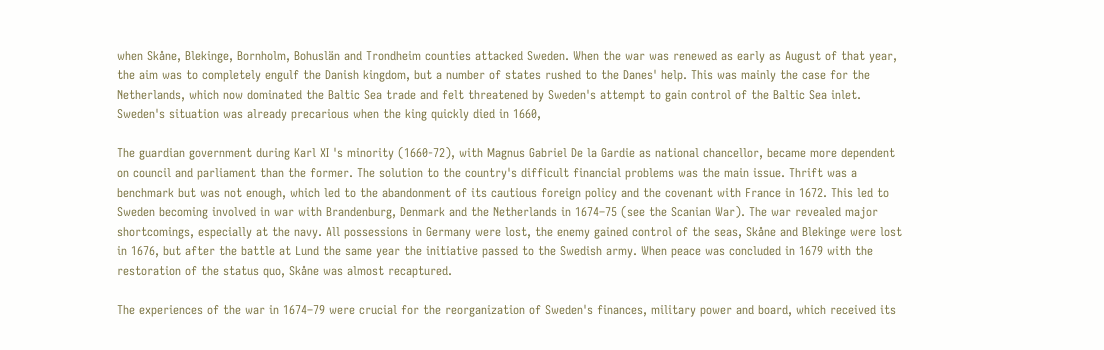when Skåne, Blekinge, Bornholm, Bohuslän and Trondheim counties attacked Sweden. When the war was renewed as early as August of that year, the aim was to completely engulf the Danish kingdom, but a number of states rushed to the Danes' help. This was mainly the case for the Netherlands, which now dominated the Baltic Sea trade and felt threatened by Sweden's attempt to gain control of the Baltic Sea inlet. Sweden's situation was already precarious when the king quickly died in 1660,

The guardian government during Karl XI 's minority (1660-72), with Magnus Gabriel De la Gardie as national chancellor, became more dependent on council and parliament than the former. The solution to the country's difficult financial problems was the main issue. Thrift was a benchmark but was not enough, which led to the abandonment of its cautious foreign policy and the covenant with France in 1672. This led to Sweden becoming involved in war with Brandenburg, Denmark and the Netherlands in 1674–75 (see the Scanian War). The war revealed major shortcomings, especially at the navy. All possessions in Germany were lost, the enemy gained control of the seas, Skåne and Blekinge were lost in 1676, but after the battle at Lund the same year the initiative passed to the Swedish army. When peace was concluded in 1679 with the restoration of the status quo, Skåne was almost recaptured.

The experiences of the war in 1674–79 were crucial for the reorganization of Sweden's finances, military power and board, which received its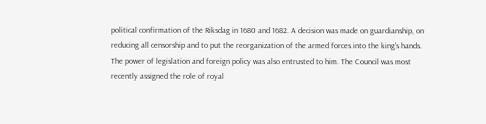political confirmation of the Riksdag in 1680 and 1682. A decision was made on guardianship, on reducing all censorship and to put the reorganization of the armed forces into the king's hands. The power of legislation and foreign policy was also entrusted to him. The Council was most recently assigned the role of royal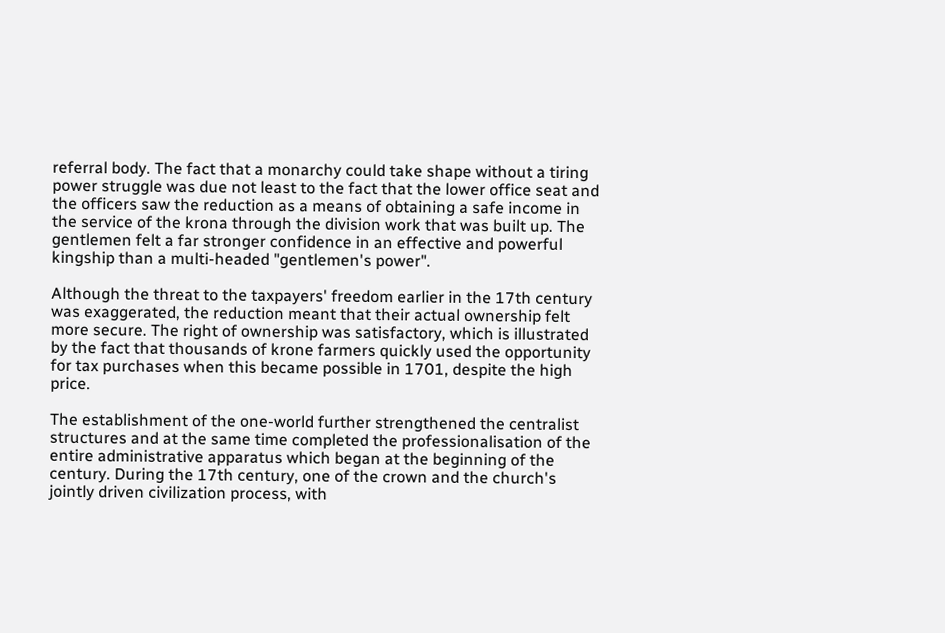referral body. The fact that a monarchy could take shape without a tiring power struggle was due not least to the fact that the lower office seat and the officers saw the reduction as a means of obtaining a safe income in the service of the krona through the division work that was built up. The gentlemen felt a far stronger confidence in an effective and powerful kingship than a multi-headed "gentlemen's power".

Although the threat to the taxpayers' freedom earlier in the 17th century was exaggerated, the reduction meant that their actual ownership felt more secure. The right of ownership was satisfactory, which is illustrated by the fact that thousands of krone farmers quickly used the opportunity for tax purchases when this became possible in 1701, despite the high price.

The establishment of the one-world further strengthened the centralist structures and at the same time completed the professionalisation of the entire administrative apparatus which began at the beginning of the century. During the 17th century, one of the crown and the church's jointly driven civilization process, with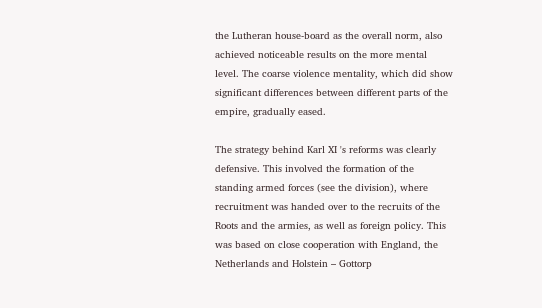the Lutheran house-board as the overall norm, also achieved noticeable results on the more mental level. The coarse violence mentality, which did show significant differences between different parts of the empire, gradually eased.

The strategy behind Karl XI 's reforms was clearly defensive. This involved the formation of the standing armed forces (see the division), where recruitment was handed over to the recruits of the Roots and the armies, as well as foreign policy. This was based on close cooperation with England, the Netherlands and Holstein – Gottorp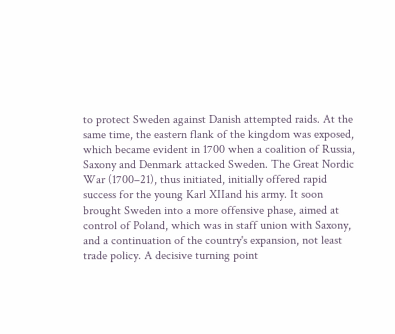to protect Sweden against Danish attempted raids. At the same time, the eastern flank of the kingdom was exposed, which became evident in 1700 when a coalition of Russia, Saxony and Denmark attacked Sweden. The Great Nordic War (1700–21), thus initiated, initially offered rapid success for the young Karl XIIand his army. It soon brought Sweden into a more offensive phase, aimed at control of Poland, which was in staff union with Saxony, and a continuation of the country's expansion, not least trade policy. A decisive turning point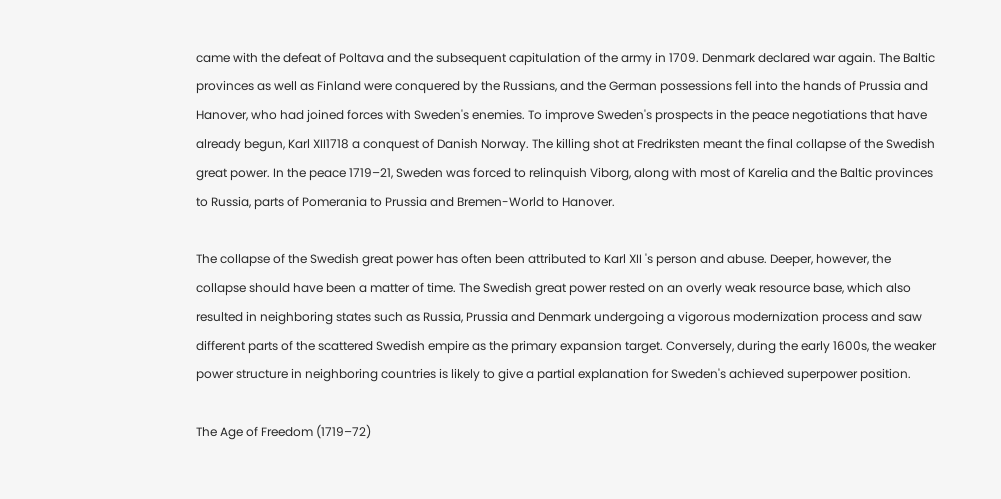came with the defeat of Poltava and the subsequent capitulation of the army in 1709. Denmark declared war again. The Baltic provinces as well as Finland were conquered by the Russians, and the German possessions fell into the hands of Prussia and Hanover, who had joined forces with Sweden's enemies. To improve Sweden's prospects in the peace negotiations that have already begun, Karl XII1718 a conquest of Danish Norway. The killing shot at Fredriksten meant the final collapse of the Swedish great power. In the peace 1719–21, Sweden was forced to relinquish Viborg, along with most of Karelia and the Baltic provinces to Russia, parts of Pomerania to Prussia and Bremen-World to Hanover.

The collapse of the Swedish great power has often been attributed to Karl XII 's person and abuse. Deeper, however, the collapse should have been a matter of time. The Swedish great power rested on an overly weak resource base, which also resulted in neighboring states such as Russia, Prussia and Denmark undergoing a vigorous modernization process and saw different parts of the scattered Swedish empire as the primary expansion target. Conversely, during the early 1600s, the weaker power structure in neighboring countries is likely to give a partial explanation for Sweden's achieved superpower position.

The Age of Freedom (1719–72)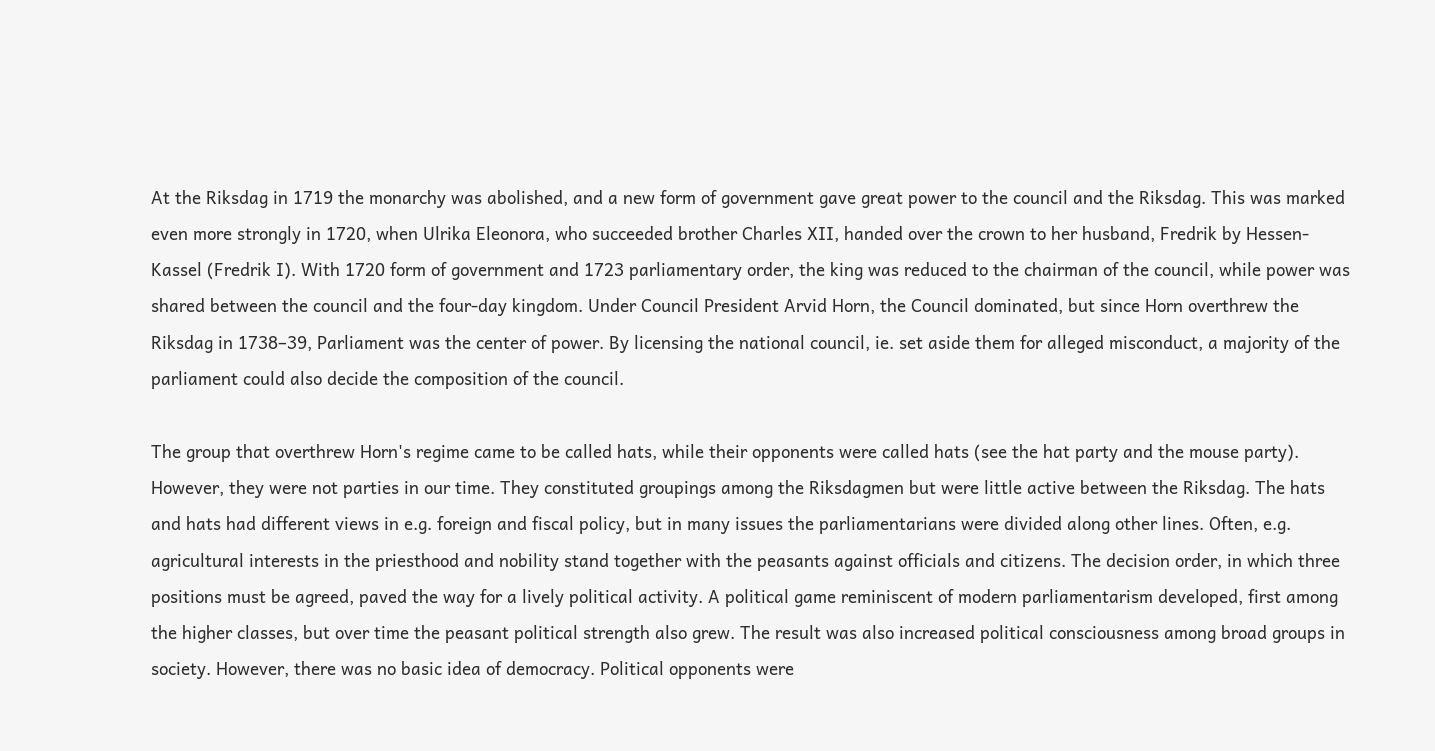At the Riksdag in 1719 the monarchy was abolished, and a new form of government gave great power to the council and the Riksdag. This was marked even more strongly in 1720, when Ulrika Eleonora, who succeeded brother Charles XII, handed over the crown to her husband, Fredrik by Hessen-Kassel (Fredrik I). With 1720 form of government and 1723 parliamentary order, the king was reduced to the chairman of the council, while power was shared between the council and the four-day kingdom. Under Council President Arvid Horn, the Council dominated, but since Horn overthrew the Riksdag in 1738–39, Parliament was the center of power. By licensing the national council, ie. set aside them for alleged misconduct, a majority of the parliament could also decide the composition of the council.

The group that overthrew Horn's regime came to be called hats, while their opponents were called hats (see the hat party and the mouse party). However, they were not parties in our time. They constituted groupings among the Riksdagmen but were little active between the Riksdag. The hats and hats had different views in e.g. foreign and fiscal policy, but in many issues the parliamentarians were divided along other lines. Often, e.g. agricultural interests in the priesthood and nobility stand together with the peasants against officials and citizens. The decision order, in which three positions must be agreed, paved the way for a lively political activity. A political game reminiscent of modern parliamentarism developed, first among the higher classes, but over time the peasant political strength also grew. The result was also increased political consciousness among broad groups in society. However, there was no basic idea of democracy. Political opponents were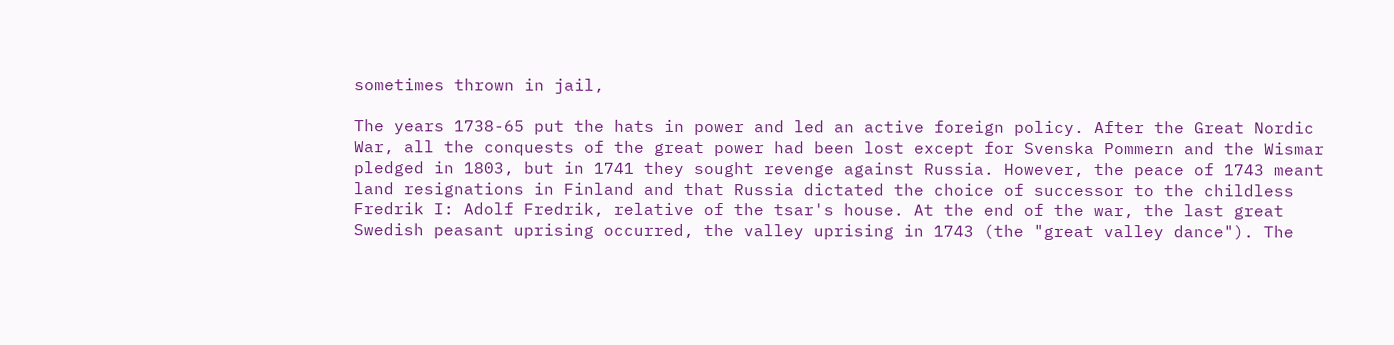sometimes thrown in jail,

The years 1738-65 put the hats in power and led an active foreign policy. After the Great Nordic War, all the conquests of the great power had been lost except for Svenska Pommern and the Wismar pledged in 1803, but in 1741 they sought revenge against Russia. However, the peace of 1743 meant land resignations in Finland and that Russia dictated the choice of successor to the childless Fredrik I: Adolf Fredrik, relative of the tsar's house. At the end of the war, the last great Swedish peasant uprising occurred, the valley uprising in 1743 (the "great valley dance"). The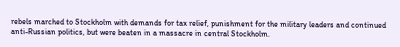rebels marched to Stockholm with demands for tax relief, punishment for the military leaders and continued anti-Russian politics, but were beaten in a massacre in central Stockholm.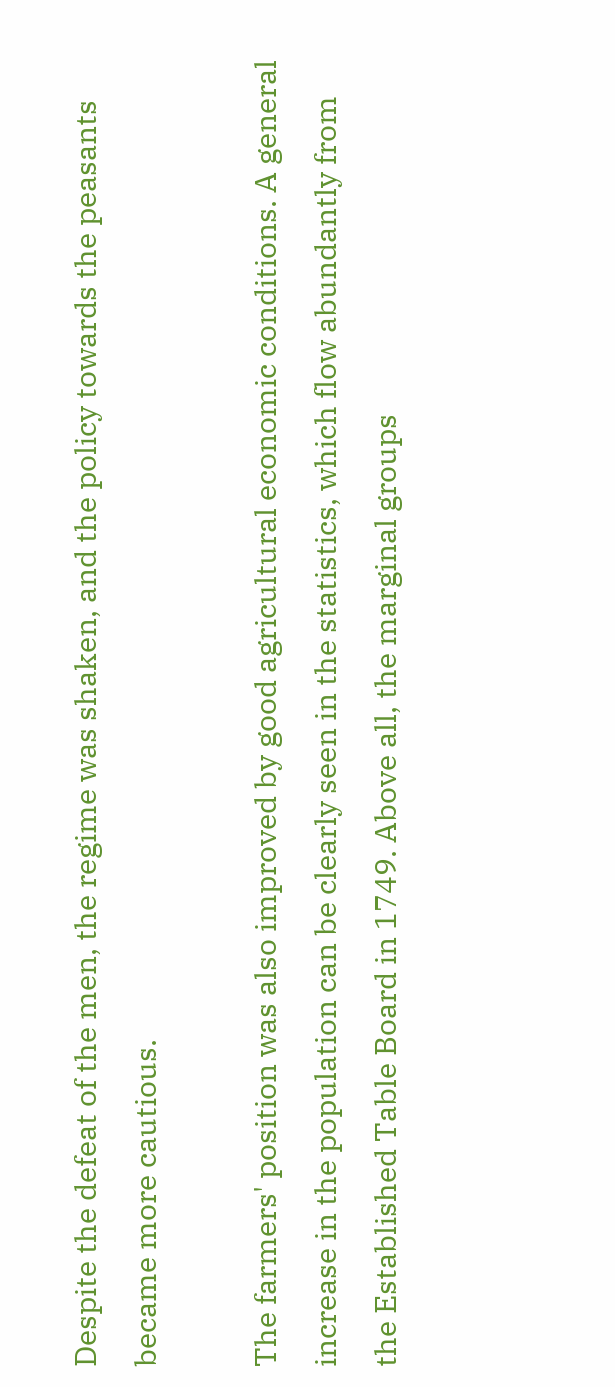Despite the defeat of the men, the regime was shaken, and the policy towards the peasants became more cautious.

The farmers' position was also improved by good agricultural economic conditions. A general increase in the population can be clearly seen in the statistics, which flow abundantly from the Established Table Board in 1749. Above all, the marginal groups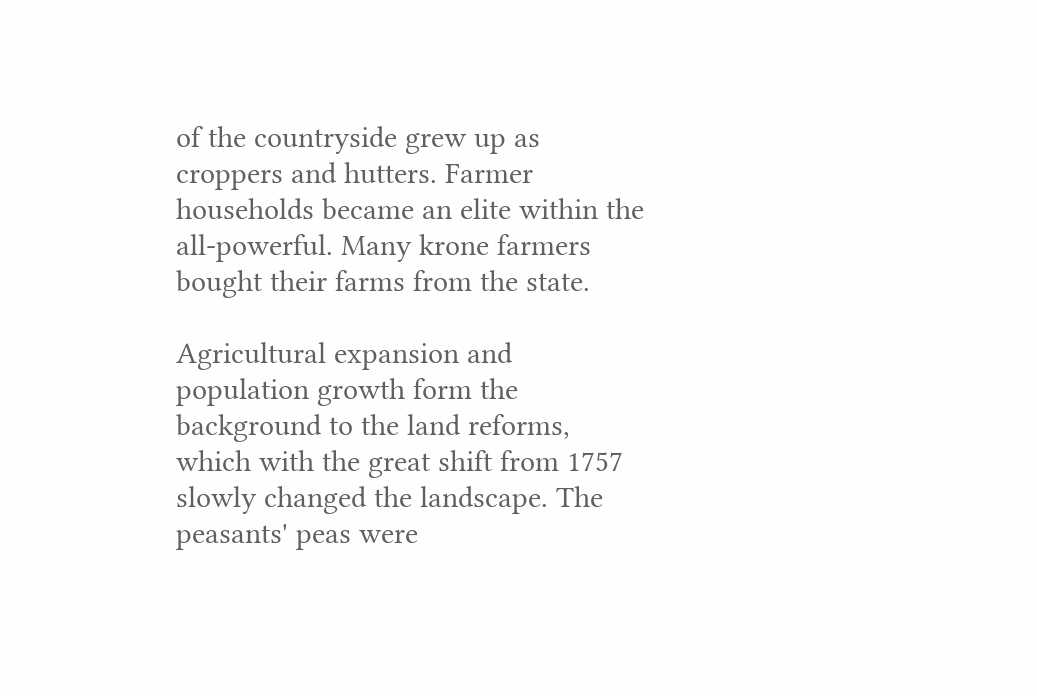of the countryside grew up as croppers and hutters. Farmer households became an elite within the all-powerful. Many krone farmers bought their farms from the state.

Agricultural expansion and population growth form the background to the land reforms, which with the great shift from 1757 slowly changed the landscape. The peasants' peas were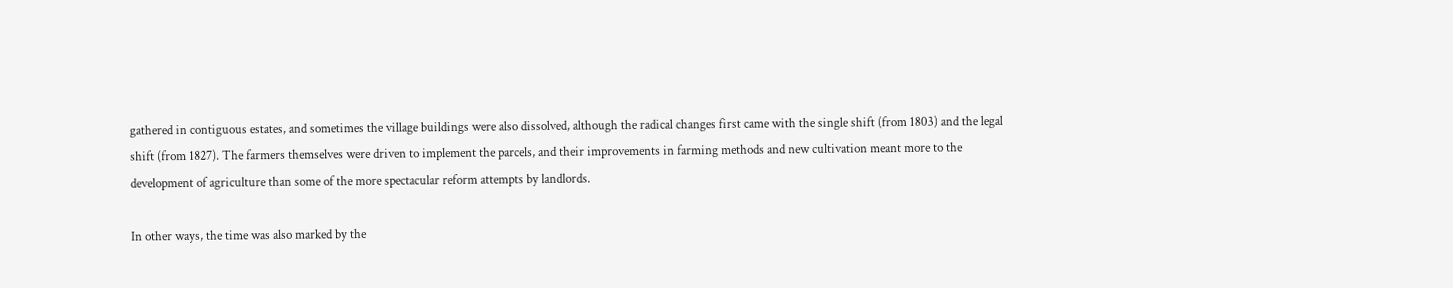gathered in contiguous estates, and sometimes the village buildings were also dissolved, although the radical changes first came with the single shift (from 1803) and the legal shift (from 1827). The farmers themselves were driven to implement the parcels, and their improvements in farming methods and new cultivation meant more to the development of agriculture than some of the more spectacular reform attempts by landlords.

In other ways, the time was also marked by the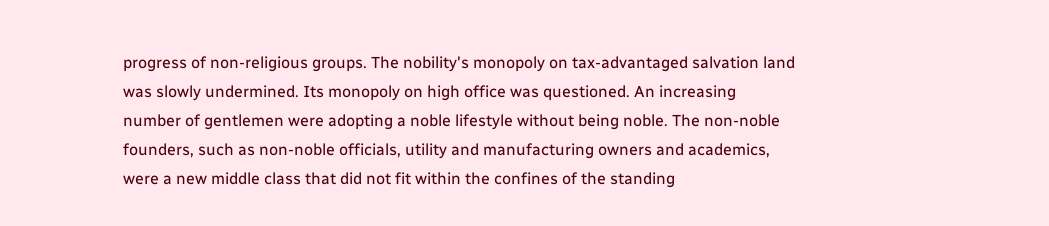progress of non-religious groups. The nobility's monopoly on tax-advantaged salvation land was slowly undermined. Its monopoly on high office was questioned. An increasing number of gentlemen were adopting a noble lifestyle without being noble. The non-noble founders, such as non-noble officials, utility and manufacturing owners and academics, were a new middle class that did not fit within the confines of the standing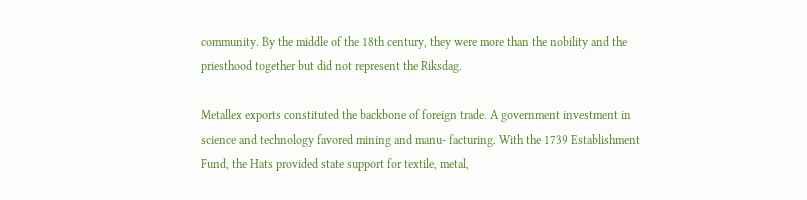community. By the middle of the 18th century, they were more than the nobility and the priesthood together but did not represent the Riksdag.

Metallex exports constituted the backbone of foreign trade. A government investment in science and technology favored mining and manu- facturing. With the 1739 Establishment Fund, the Hats provided state support for textile, metal,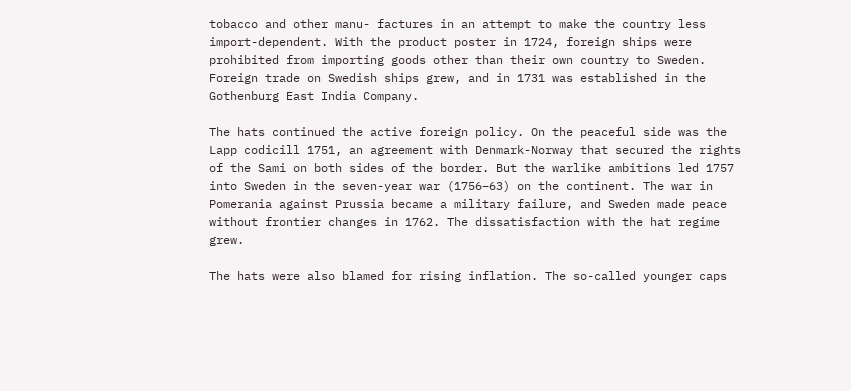tobacco and other manu- factures in an attempt to make the country less import-dependent. With the product poster in 1724, foreign ships were prohibited from importing goods other than their own country to Sweden. Foreign trade on Swedish ships grew, and in 1731 was established in the Gothenburg East India Company.

The hats continued the active foreign policy. On the peaceful side was the Lapp codicill 1751, an agreement with Denmark-Norway that secured the rights of the Sami on both sides of the border. But the warlike ambitions led 1757 into Sweden in the seven-year war (1756–63) on the continent. The war in Pomerania against Prussia became a military failure, and Sweden made peace without frontier changes in 1762. The dissatisfaction with the hat regime grew.

The hats were also blamed for rising inflation. The so-called younger caps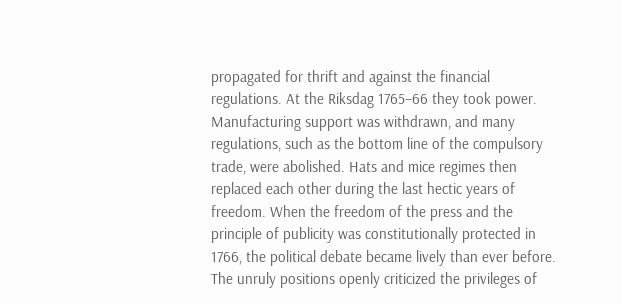propagated for thrift and against the financial regulations. At the Riksdag 1765–66 they took power. Manufacturing support was withdrawn, and many regulations, such as the bottom line of the compulsory trade, were abolished. Hats and mice regimes then replaced each other during the last hectic years of freedom. When the freedom of the press and the principle of publicity was constitutionally protected in 1766, the political debate became lively than ever before. The unruly positions openly criticized the privileges of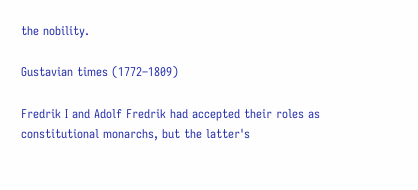the nobility.

Gustavian times (1772–1809)

Fredrik I and Adolf Fredrik had accepted their roles as constitutional monarchs, but the latter's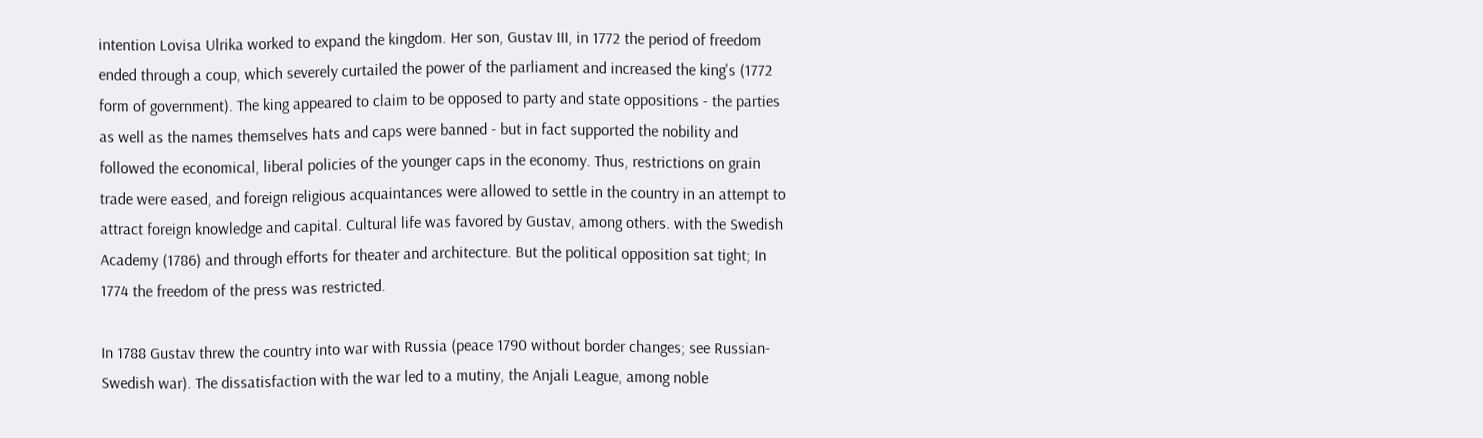intention Lovisa Ulrika worked to expand the kingdom. Her son, Gustav III, in 1772 the period of freedom ended through a coup, which severely curtailed the power of the parliament and increased the king's (1772 form of government). The king appeared to claim to be opposed to party and state oppositions - the parties as well as the names themselves hats and caps were banned - but in fact supported the nobility and followed the economical, liberal policies of the younger caps in the economy. Thus, restrictions on grain trade were eased, and foreign religious acquaintances were allowed to settle in the country in an attempt to attract foreign knowledge and capital. Cultural life was favored by Gustav, among others. with the Swedish Academy (1786) and through efforts for theater and architecture. But the political opposition sat tight; In 1774 the freedom of the press was restricted.

In 1788 Gustav threw the country into war with Russia (peace 1790 without border changes; see Russian-Swedish war). The dissatisfaction with the war led to a mutiny, the Anjali League, among noble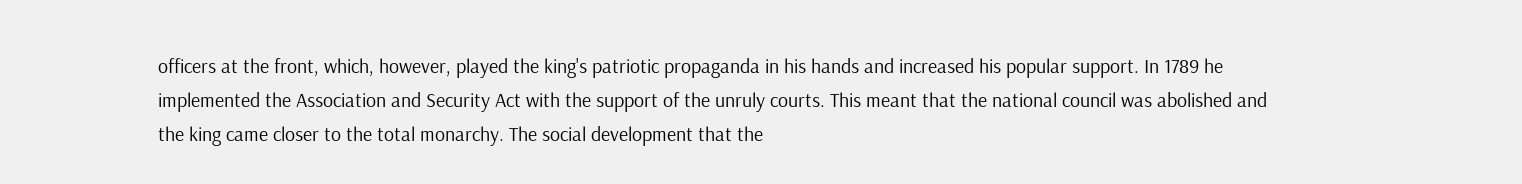officers at the front, which, however, played the king's patriotic propaganda in his hands and increased his popular support. In 1789 he implemented the Association and Security Act with the support of the unruly courts. This meant that the national council was abolished and the king came closer to the total monarchy. The social development that the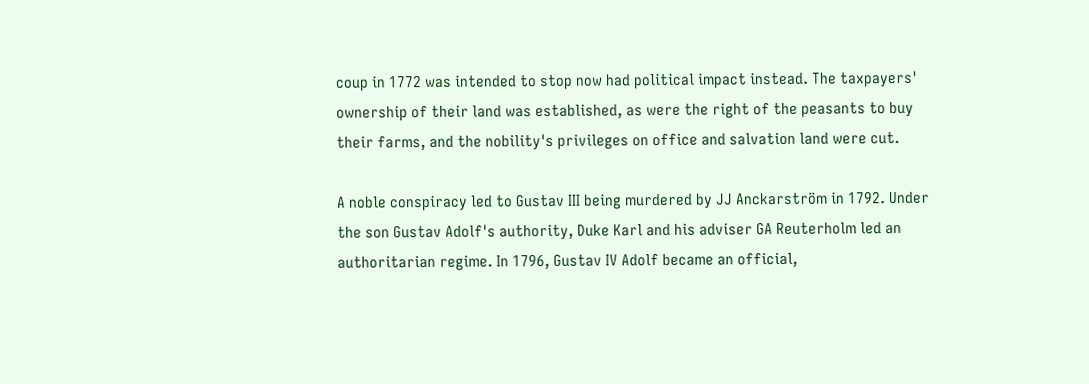coup in 1772 was intended to stop now had political impact instead. The taxpayers' ownership of their land was established, as were the right of the peasants to buy their farms, and the nobility's privileges on office and salvation land were cut.

A noble conspiracy led to Gustav III being murdered by JJ Anckarström in 1792. Under the son Gustav Adolf's authority, Duke Karl and his adviser GA Reuterholm led an authoritarian regime. In 1796, Gustav IV Adolf became an official,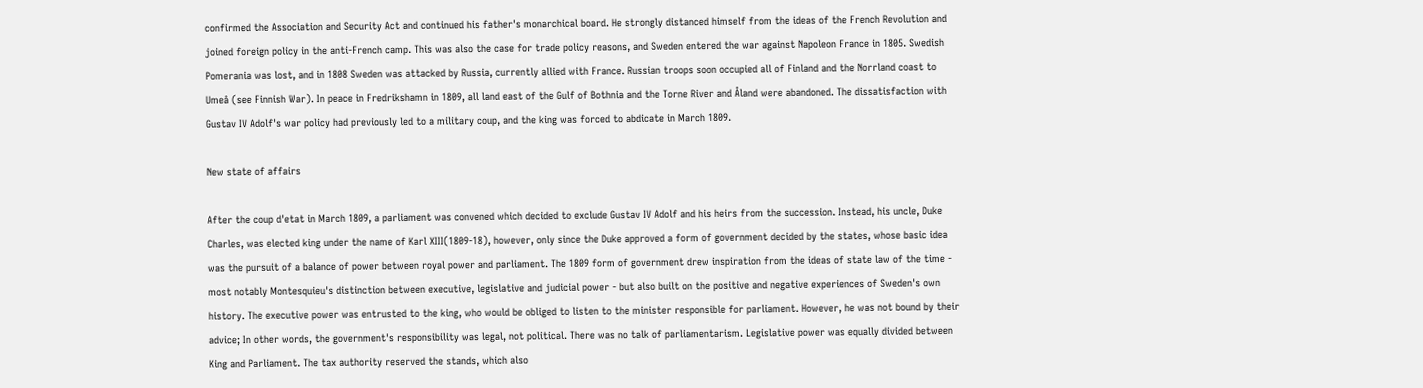confirmed the Association and Security Act and continued his father's monarchical board. He strongly distanced himself from the ideas of the French Revolution and joined foreign policy in the anti-French camp. This was also the case for trade policy reasons, and Sweden entered the war against Napoleon France in 1805. Swedish Pomerania was lost, and in 1808 Sweden was attacked by Russia, currently allied with France. Russian troops soon occupied all of Finland and the Norrland coast to Umeå (see Finnish War). In peace in Fredrikshamn in 1809, all land east of the Gulf of Bothnia and the Torne River and Åland were abandoned. The dissatisfaction with Gustav IV Adolf's war policy had previously led to a military coup, and the king was forced to abdicate in March 1809.

New state of affairs

After the coup d'etat in March 1809, a parliament was convened which decided to exclude Gustav IV Adolf and his heirs from the succession. Instead, his uncle, Duke Charles, was elected king under the name of Karl XIII(1809-18), however, only since the Duke approved a form of government decided by the states, whose basic idea was the pursuit of a balance of power between royal power and parliament. The 1809 form of government drew inspiration from the ideas of state law of the time - most notably Montesquieu's distinction between executive, legislative and judicial power - but also built on the positive and negative experiences of Sweden's own history. The executive power was entrusted to the king, who would be obliged to listen to the minister responsible for parliament. However, he was not bound by their advice; In other words, the government's responsibility was legal, not political. There was no talk of parliamentarism. Legislative power was equally divided between King and Parliament. The tax authority reserved the stands, which also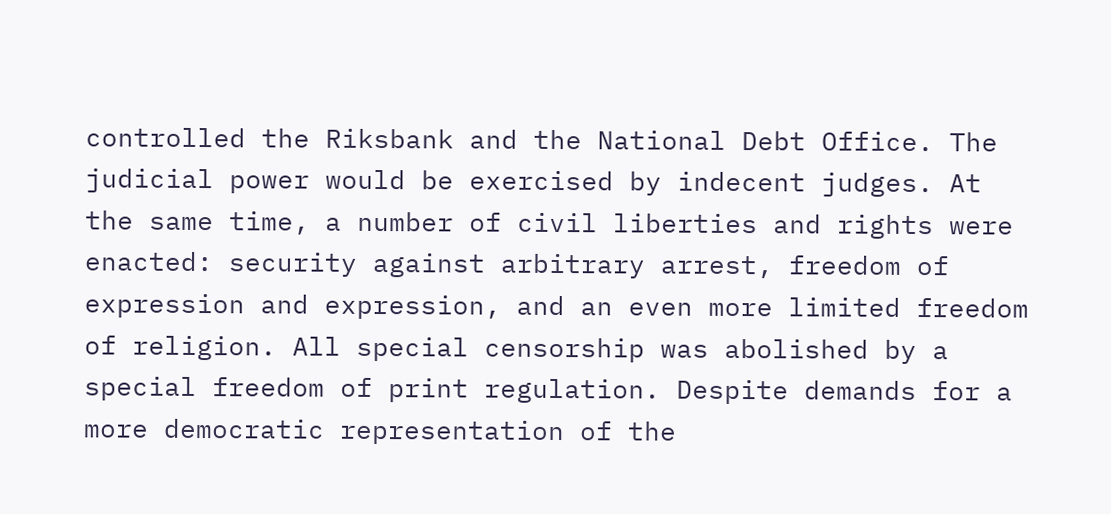controlled the Riksbank and the National Debt Office. The judicial power would be exercised by indecent judges. At the same time, a number of civil liberties and rights were enacted: security against arbitrary arrest, freedom of expression and expression, and an even more limited freedom of religion. All special censorship was abolished by a special freedom of print regulation. Despite demands for a more democratic representation of the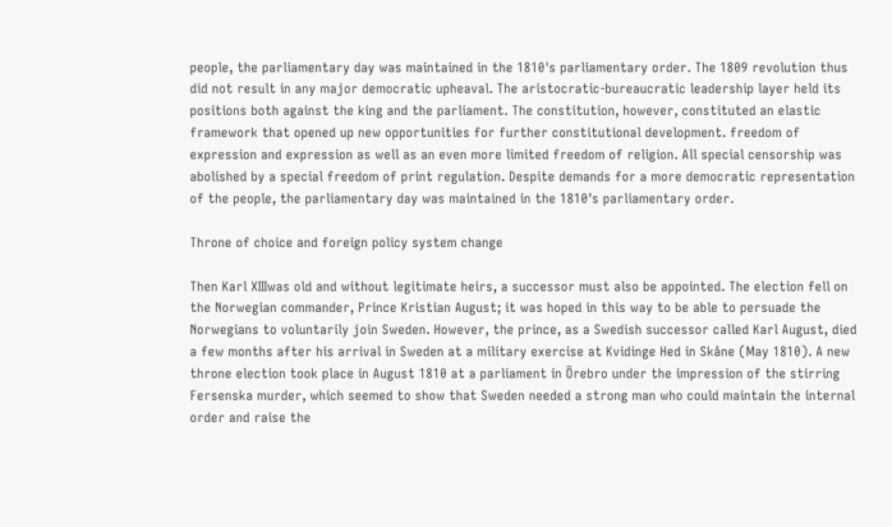people, the parliamentary day was maintained in the 1810's parliamentary order. The 1809 revolution thus did not result in any major democratic upheaval. The aristocratic-bureaucratic leadership layer held its positions both against the king and the parliament. The constitution, however, constituted an elastic framework that opened up new opportunities for further constitutional development. freedom of expression and expression as well as an even more limited freedom of religion. All special censorship was abolished by a special freedom of print regulation. Despite demands for a more democratic representation of the people, the parliamentary day was maintained in the 1810's parliamentary order.

Throne of choice and foreign policy system change

Then Karl XIIIwas old and without legitimate heirs, a successor must also be appointed. The election fell on the Norwegian commander, Prince Kristian August; it was hoped in this way to be able to persuade the Norwegians to voluntarily join Sweden. However, the prince, as a Swedish successor called Karl August, died a few months after his arrival in Sweden at a military exercise at Kvidinge Hed in Skåne (May 1810). A new throne election took place in August 1810 at a parliament in Örebro under the impression of the stirring Fersenska murder, which seemed to show that Sweden needed a strong man who could maintain the internal order and raise the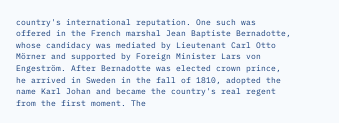country's international reputation. One such was offered in the French marshal Jean Baptiste Bernadotte, whose candidacy was mediated by Lieutenant Carl Otto Mörner and supported by Foreign Minister Lars von Engeström. After Bernadotte was elected crown prince, he arrived in Sweden in the fall of 1810, adopted the name Karl Johan and became the country's real regent from the first moment. The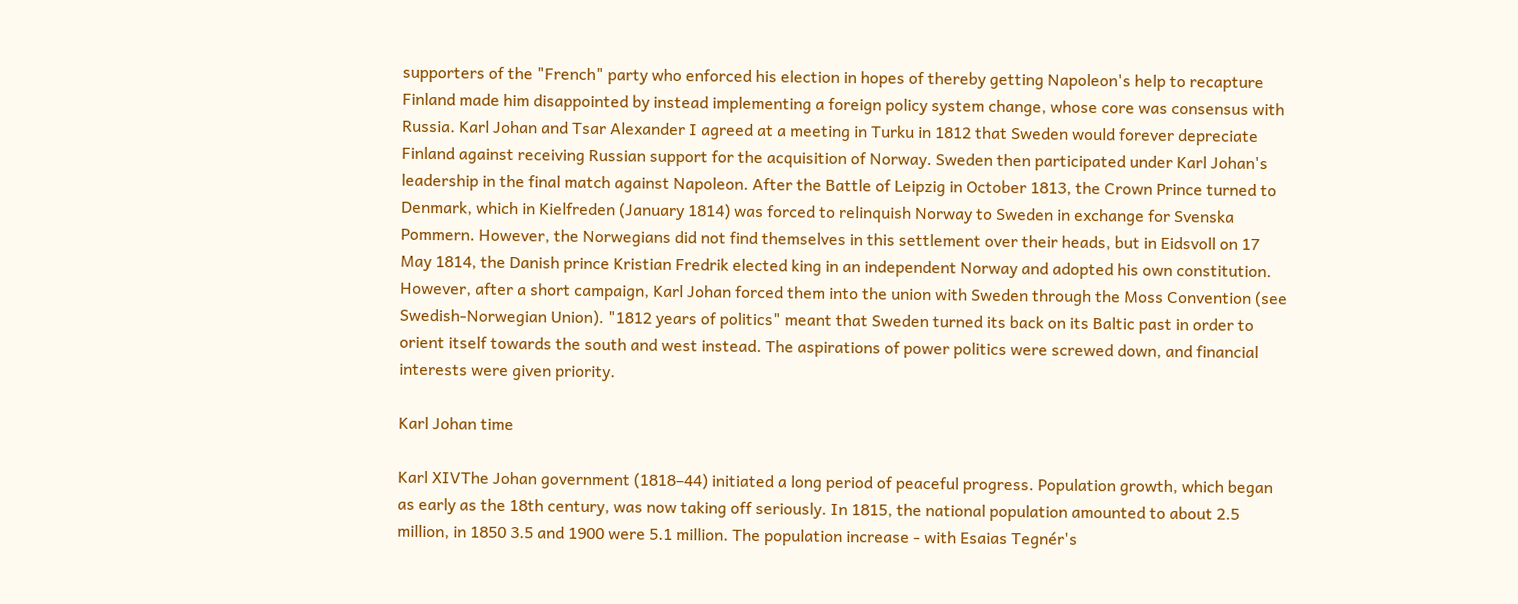supporters of the "French" party who enforced his election in hopes of thereby getting Napoleon's help to recapture Finland made him disappointed by instead implementing a foreign policy system change, whose core was consensus with Russia. Karl Johan and Tsar Alexander I agreed at a meeting in Turku in 1812 that Sweden would forever depreciate Finland against receiving Russian support for the acquisition of Norway. Sweden then participated under Karl Johan's leadership in the final match against Napoleon. After the Battle of Leipzig in October 1813, the Crown Prince turned to Denmark, which in Kielfreden (January 1814) was forced to relinquish Norway to Sweden in exchange for Svenska Pommern. However, the Norwegians did not find themselves in this settlement over their heads, but in Eidsvoll on 17 May 1814, the Danish prince Kristian Fredrik elected king in an independent Norway and adopted his own constitution. However, after a short campaign, Karl Johan forced them into the union with Sweden through the Moss Convention (see Swedish-Norwegian Union). "1812 years of politics" meant that Sweden turned its back on its Baltic past in order to orient itself towards the south and west instead. The aspirations of power politics were screwed down, and financial interests were given priority.

Karl Johan time

Karl XIVThe Johan government (1818–44) initiated a long period of peaceful progress. Population growth, which began as early as the 18th century, was now taking off seriously. In 1815, the national population amounted to about 2.5 million, in 1850 3.5 and 1900 were 5.1 million. The population increase - with Esaias Tegnér's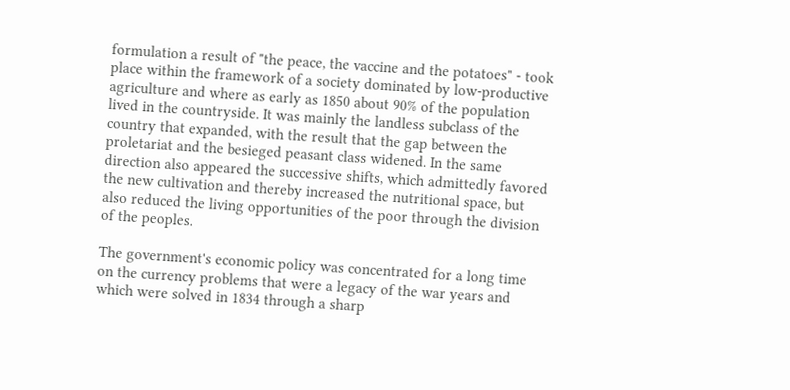formulation a result of "the peace, the vaccine and the potatoes" - took place within the framework of a society dominated by low-productive agriculture and where as early as 1850 about 90% of the population lived in the countryside. It was mainly the landless subclass of the country that expanded, with the result that the gap between the proletariat and the besieged peasant class widened. In the same direction also appeared the successive shifts, which admittedly favored the new cultivation and thereby increased the nutritional space, but also reduced the living opportunities of the poor through the division of the peoples.

The government's economic policy was concentrated for a long time on the currency problems that were a legacy of the war years and which were solved in 1834 through a sharp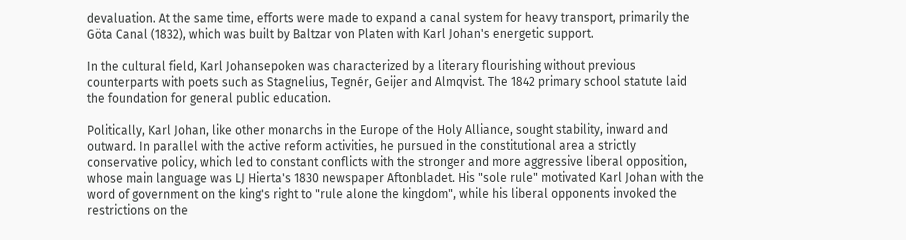devaluation. At the same time, efforts were made to expand a canal system for heavy transport, primarily the Göta Canal (1832), which was built by Baltzar von Platen with Karl Johan's energetic support.

In the cultural field, Karl Johansepoken was characterized by a literary flourishing without previous counterparts with poets such as Stagnelius, Tegnér, Geijer and Almqvist. The 1842 primary school statute laid the foundation for general public education.

Politically, Karl Johan, like other monarchs in the Europe of the Holy Alliance, sought stability, inward and outward. In parallel with the active reform activities, he pursued in the constitutional area a strictly conservative policy, which led to constant conflicts with the stronger and more aggressive liberal opposition, whose main language was LJ Hierta's 1830 newspaper Aftonbladet. His "sole rule" motivated Karl Johan with the word of government on the king's right to "rule alone the kingdom", while his liberal opponents invoked the restrictions on the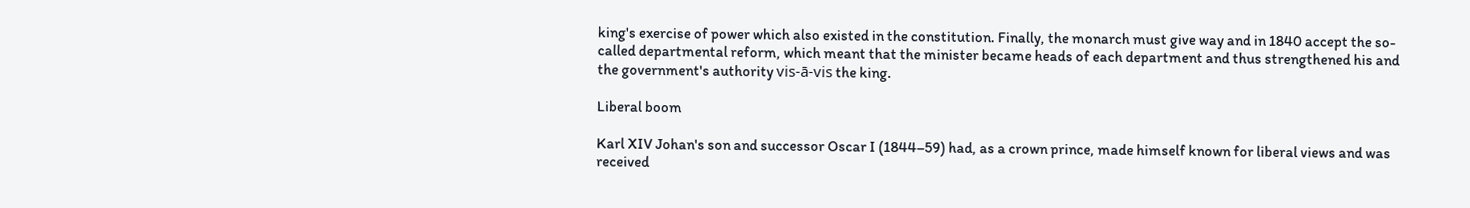king's exercise of power which also existed in the constitution. Finally, the monarch must give way and in 1840 accept the so-called departmental reform, which meant that the minister became heads of each department and thus strengthened his and the government's authority vis-ā-vis the king.

Liberal boom

Karl XIV Johan's son and successor Oscar I (1844–59) had, as a crown prince, made himself known for liberal views and was received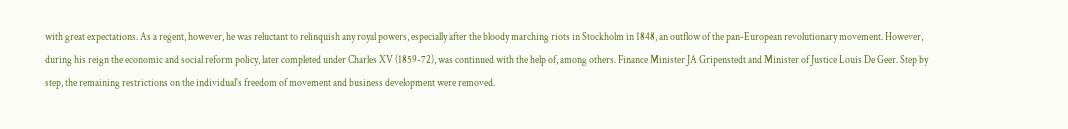with great expectations. As a regent, however, he was reluctant to relinquish any royal powers, especially after the bloody marching riots in Stockholm in 1848, an outflow of the pan-European revolutionary movement. However, during his reign the economic and social reform policy, later completed under Charles XV (1859-72), was continued with the help of, among others. Finance Minister JA Gripenstedt and Minister of Justice Louis De Geer. Step by step, the remaining restrictions on the individual's freedom of movement and business development were removed.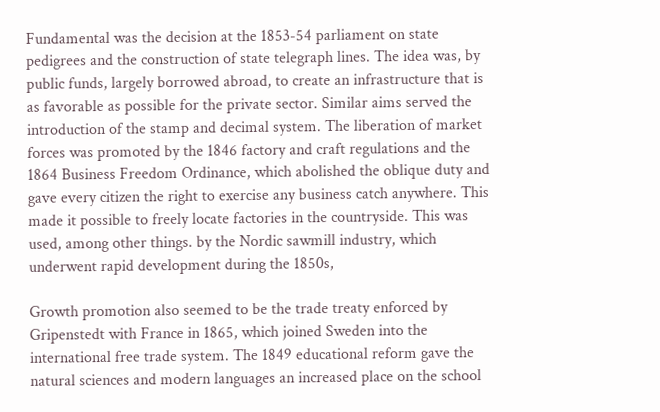Fundamental was the decision at the 1853-54 parliament on state pedigrees and the construction of state telegraph lines. The idea was, by public funds, largely borrowed abroad, to create an infrastructure that is as favorable as possible for the private sector. Similar aims served the introduction of the stamp and decimal system. The liberation of market forces was promoted by the 1846 factory and craft regulations and the 1864 Business Freedom Ordinance, which abolished the oblique duty and gave every citizen the right to exercise any business catch anywhere. This made it possible to freely locate factories in the countryside. This was used, among other things. by the Nordic sawmill industry, which underwent rapid development during the 1850s,

Growth promotion also seemed to be the trade treaty enforced by Gripenstedt with France in 1865, which joined Sweden into the international free trade system. The 1849 educational reform gave the natural sciences and modern languages an increased place on the school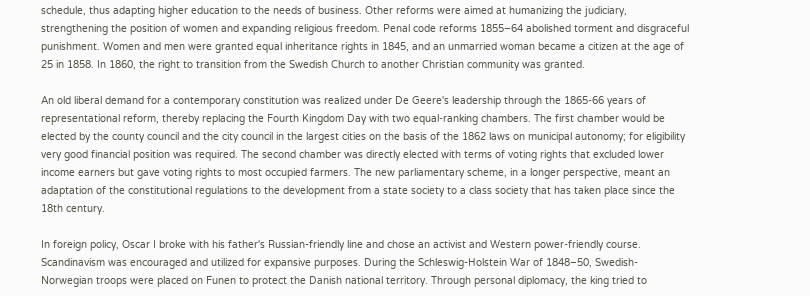schedule, thus adapting higher education to the needs of business. Other reforms were aimed at humanizing the judiciary, strengthening the position of women and expanding religious freedom. Penal code reforms 1855–64 abolished torment and disgraceful punishment. Women and men were granted equal inheritance rights in 1845, and an unmarried woman became a citizen at the age of 25 in 1858. In 1860, the right to transition from the Swedish Church to another Christian community was granted.

An old liberal demand for a contemporary constitution was realized under De Geere's leadership through the 1865-66 years of representational reform, thereby replacing the Fourth Kingdom Day with two equal-ranking chambers. The first chamber would be elected by the county council and the city council in the largest cities on the basis of the 1862 laws on municipal autonomy; for eligibility very good financial position was required. The second chamber was directly elected with terms of voting rights that excluded lower income earners but gave voting rights to most occupied farmers. The new parliamentary scheme, in a longer perspective, meant an adaptation of the constitutional regulations to the development from a state society to a class society that has taken place since the 18th century.

In foreign policy, Oscar I broke with his father's Russian-friendly line and chose an activist and Western power-friendly course. Scandinavism was encouraged and utilized for expansive purposes. During the Schleswig-Holstein War of 1848–50, Swedish-Norwegian troops were placed on Funen to protect the Danish national territory. Through personal diplomacy, the king tried to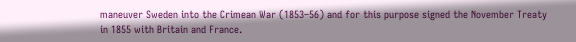maneuver Sweden into the Crimean War (1853–56) and for this purpose signed the November Treaty in 1855 with Britain and France.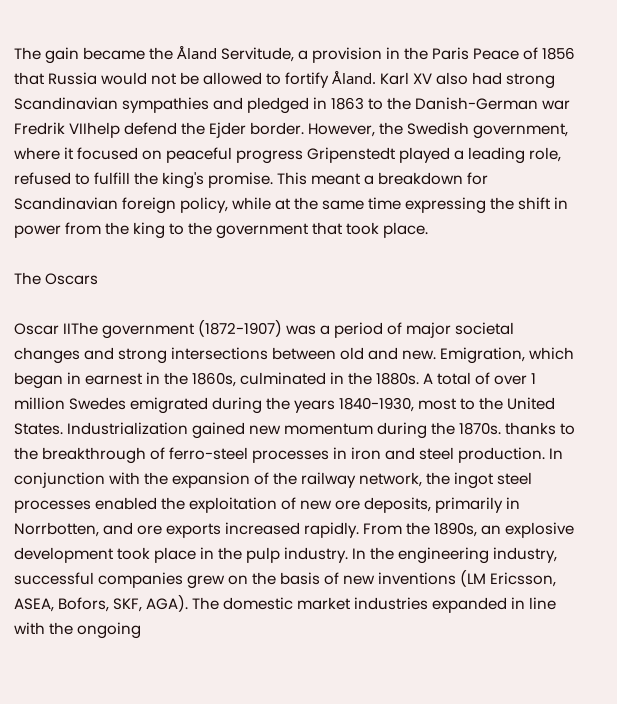The gain became the Åland Servitude, a provision in the Paris Peace of 1856 that Russia would not be allowed to fortify Åland. Karl XV also had strong Scandinavian sympathies and pledged in 1863 to the Danish-German war Fredrik VIIhelp defend the Ejder border. However, the Swedish government, where it focused on peaceful progress Gripenstedt played a leading role, refused to fulfill the king's promise. This meant a breakdown for Scandinavian foreign policy, while at the same time expressing the shift in power from the king to the government that took place.

The Oscars

Oscar IIThe government (1872-1907) was a period of major societal changes and strong intersections between old and new. Emigration, which began in earnest in the 1860s, culminated in the 1880s. A total of over 1 million Swedes emigrated during the years 1840-1930, most to the United States. Industrialization gained new momentum during the 1870s. thanks to the breakthrough of ferro-steel processes in iron and steel production. In conjunction with the expansion of the railway network, the ingot steel processes enabled the exploitation of new ore deposits, primarily in Norrbotten, and ore exports increased rapidly. From the 1890s, an explosive development took place in the pulp industry. In the engineering industry, successful companies grew on the basis of new inventions (LM Ericsson, ASEA, Bofors, SKF, AGA). The domestic market industries expanded in line with the ongoing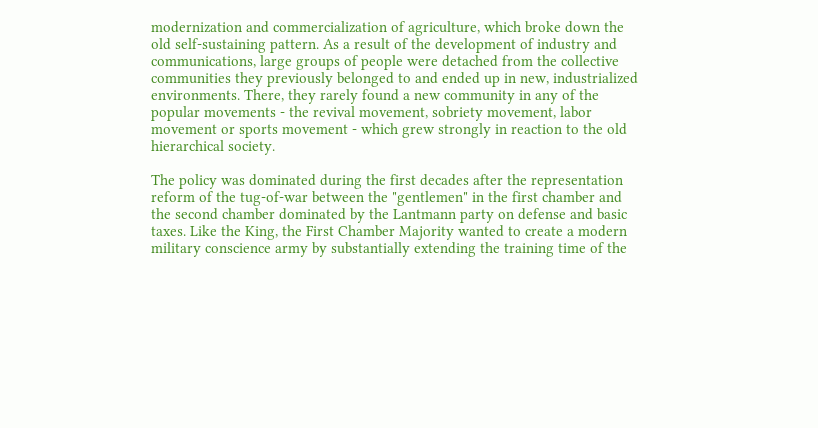modernization and commercialization of agriculture, which broke down the old self-sustaining pattern. As a result of the development of industry and communications, large groups of people were detached from the collective communities they previously belonged to and ended up in new, industrialized environments. There, they rarely found a new community in any of the popular movements - the revival movement, sobriety movement, labor movement or sports movement - which grew strongly in reaction to the old hierarchical society.

The policy was dominated during the first decades after the representation reform of the tug-of-war between the "gentlemen" in the first chamber and the second chamber dominated by the Lantmann party on defense and basic taxes. Like the King, the First Chamber Majority wanted to create a modern military conscience army by substantially extending the training time of the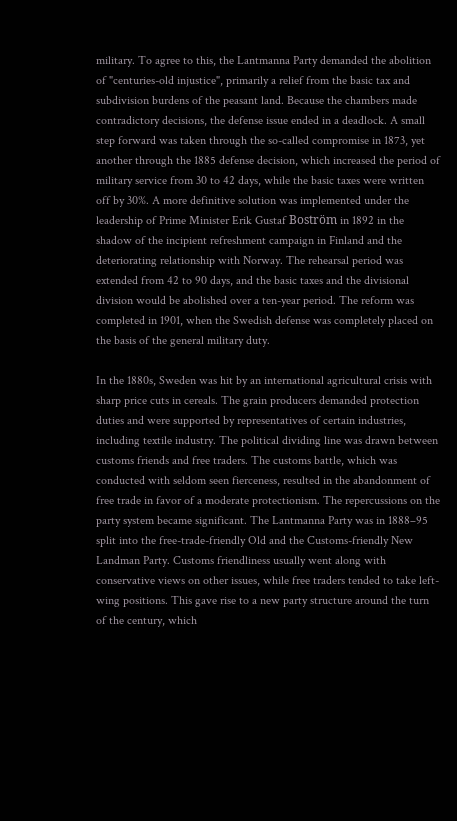military. To agree to this, the Lantmanna Party demanded the abolition of "centuries-old injustice", primarily a relief from the basic tax and subdivision burdens of the peasant land. Because the chambers made contradictory decisions, the defense issue ended in a deadlock. A small step forward was taken through the so-called compromise in 1873, yet another through the 1885 defense decision, which increased the period of military service from 30 to 42 days, while the basic taxes were written off by 30%. A more definitive solution was implemented under the leadership of Prime Minister Erik Gustaf Boström in 1892 in the shadow of the incipient refreshment campaign in Finland and the deteriorating relationship with Norway. The rehearsal period was extended from 42 to 90 days, and the basic taxes and the divisional division would be abolished over a ten-year period. The reform was completed in 1901, when the Swedish defense was completely placed on the basis of the general military duty.

In the 1880s, Sweden was hit by an international agricultural crisis with sharp price cuts in cereals. The grain producers demanded protection duties and were supported by representatives of certain industries, including textile industry. The political dividing line was drawn between customs friends and free traders. The customs battle, which was conducted with seldom seen fierceness, resulted in the abandonment of free trade in favor of a moderate protectionism. The repercussions on the party system became significant. The Lantmanna Party was in 1888–95 split into the free-trade-friendly Old and the Customs-friendly New Landman Party. Customs friendliness usually went along with conservative views on other issues, while free traders tended to take left-wing positions. This gave rise to a new party structure around the turn of the century, which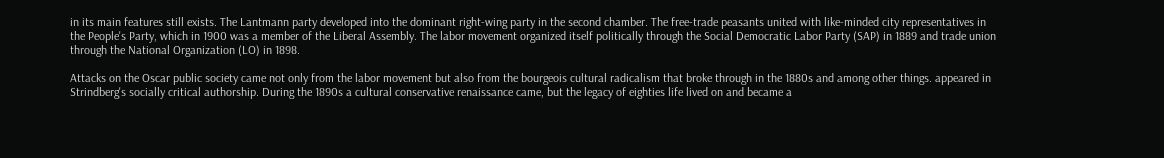in its main features still exists. The Lantmann party developed into the dominant right-wing party in the second chamber. The free-trade peasants united with like-minded city representatives in the People's Party, which in 1900 was a member of the Liberal Assembly. The labor movement organized itself politically through the Social Democratic Labor Party (SAP) in 1889 and trade union through the National Organization (LO) in 1898.

Attacks on the Oscar public society came not only from the labor movement but also from the bourgeois cultural radicalism that broke through in the 1880s and among other things. appeared in Strindberg's socially critical authorship. During the 1890s a cultural conservative renaissance came, but the legacy of eighties life lived on and became a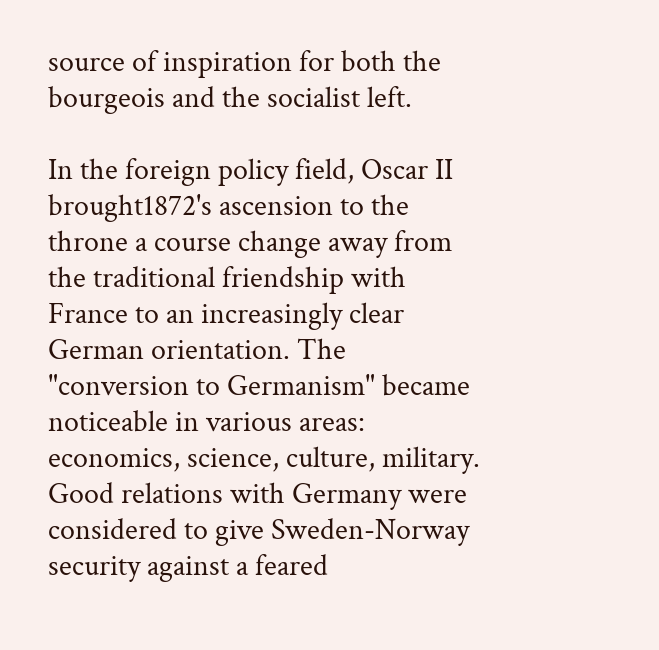source of inspiration for both the bourgeois and the socialist left.

In the foreign policy field, Oscar II brought1872's ascension to the throne a course change away from the traditional friendship with France to an increasingly clear German orientation. The "conversion to Germanism" became noticeable in various areas: economics, science, culture, military. Good relations with Germany were considered to give Sweden-Norway security against a feared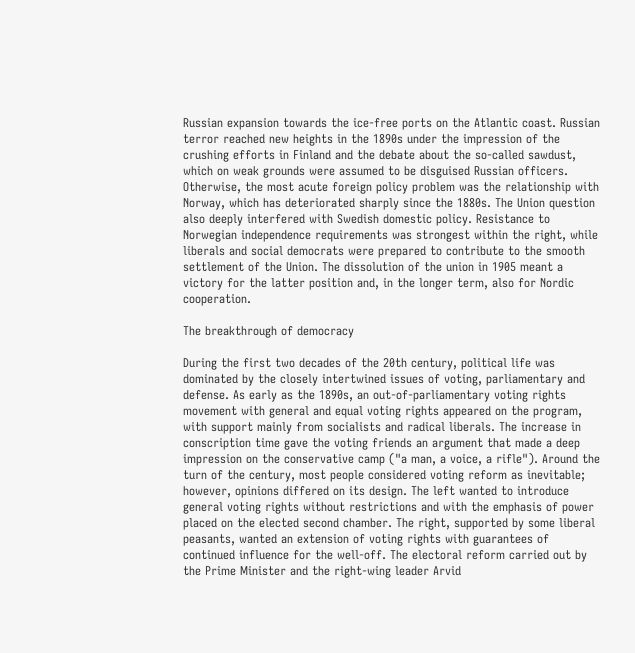Russian expansion towards the ice-free ports on the Atlantic coast. Russian terror reached new heights in the 1890s under the impression of the crushing efforts in Finland and the debate about the so-called sawdust, which on weak grounds were assumed to be disguised Russian officers. Otherwise, the most acute foreign policy problem was the relationship with Norway, which has deteriorated sharply since the 1880s. The Union question also deeply interfered with Swedish domestic policy. Resistance to Norwegian independence requirements was strongest within the right, while liberals and social democrats were prepared to contribute to the smooth settlement of the Union. The dissolution of the union in 1905 meant a victory for the latter position and, in the longer term, also for Nordic cooperation.

The breakthrough of democracy

During the first two decades of the 20th century, political life was dominated by the closely intertwined issues of voting, parliamentary and defense. As early as the 1890s, an out-of-parliamentary voting rights movement with general and equal voting rights appeared on the program, with support mainly from socialists and radical liberals. The increase in conscription time gave the voting friends an argument that made a deep impression on the conservative camp ("a man, a voice, a rifle"). Around the turn of the century, most people considered voting reform as inevitable; however, opinions differed on its design. The left wanted to introduce general voting rights without restrictions and with the emphasis of power placed on the elected second chamber. The right, supported by some liberal peasants, wanted an extension of voting rights with guarantees of continued influence for the well-off. The electoral reform carried out by the Prime Minister and the right-wing leader Arvid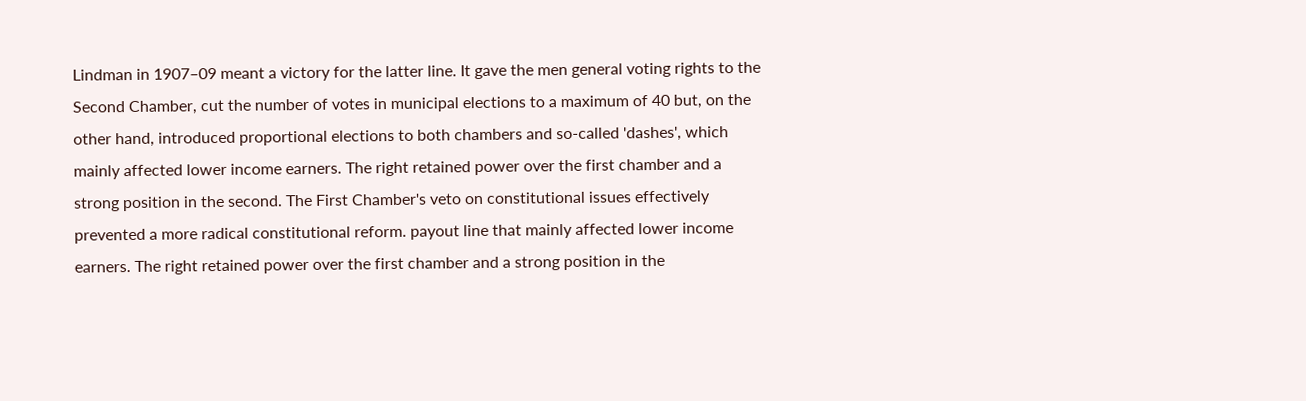Lindman in 1907–09 meant a victory for the latter line. It gave the men general voting rights to the Second Chamber, cut the number of votes in municipal elections to a maximum of 40 but, on the other hand, introduced proportional elections to both chambers and so-called 'dashes', which mainly affected lower income earners. The right retained power over the first chamber and a strong position in the second. The First Chamber's veto on constitutional issues effectively prevented a more radical constitutional reform. payout line that mainly affected lower income earners. The right retained power over the first chamber and a strong position in the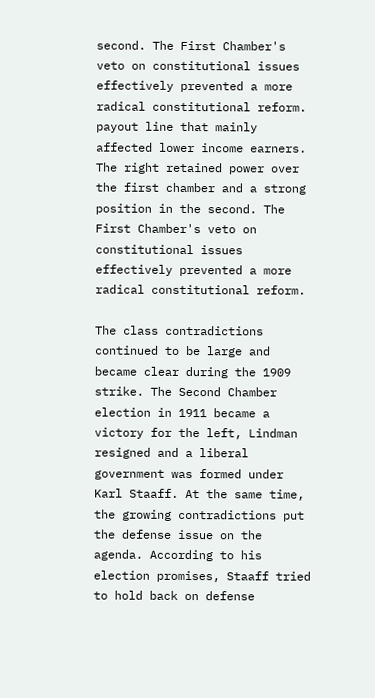second. The First Chamber's veto on constitutional issues effectively prevented a more radical constitutional reform. payout line that mainly affected lower income earners. The right retained power over the first chamber and a strong position in the second. The First Chamber's veto on constitutional issues effectively prevented a more radical constitutional reform.

The class contradictions continued to be large and became clear during the 1909 strike. The Second Chamber election in 1911 became a victory for the left, Lindman resigned and a liberal government was formed under Karl Staaff. At the same time, the growing contradictions put the defense issue on the agenda. According to his election promises, Staaff tried to hold back on defense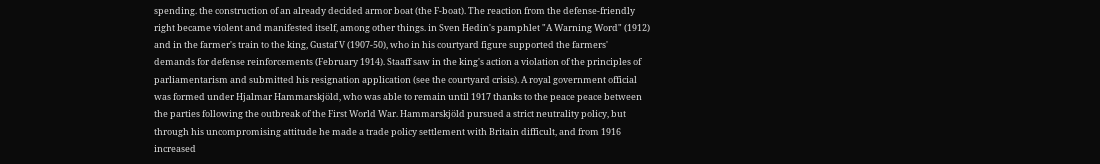spending. the construction of an already decided armor boat (the F-boat). The reaction from the defense-friendly right became violent and manifested itself, among other things. in Sven Hedin's pamphlet "A Warning Word" (1912) and in the farmer's train to the king, Gustaf V (1907-50), who in his courtyard figure supported the farmers' demands for defense reinforcements (February 1914). Staaff saw in the king's action a violation of the principles of parliamentarism and submitted his resignation application (see the courtyard crisis). A royal government official was formed under Hjalmar Hammarskjöld, who was able to remain until 1917 thanks to the peace peace between the parties following the outbreak of the First World War. Hammarskjöld pursued a strict neutrality policy, but through his uncompromising attitude he made a trade policy settlement with Britain difficult, and from 1916 increased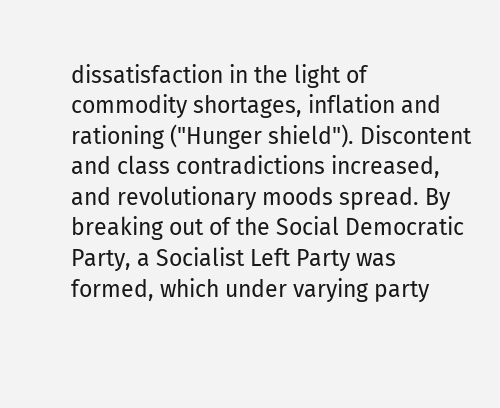dissatisfaction in the light of commodity shortages, inflation and rationing ("Hunger shield"). Discontent and class contradictions increased, and revolutionary moods spread. By breaking out of the Social Democratic Party, a Socialist Left Party was formed, which under varying party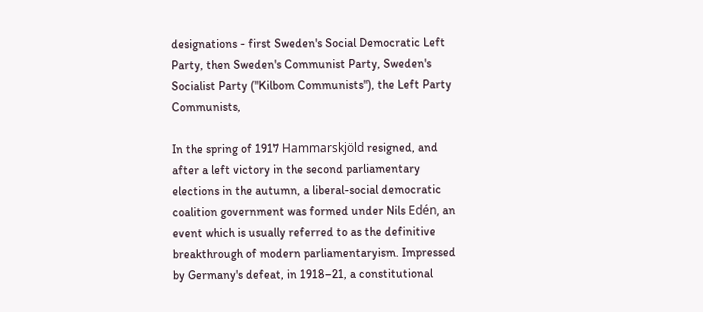designations - first Sweden's Social Democratic Left Party, then Sweden's Communist Party, Sweden's Socialist Party ("Kilbom Communists"), the Left Party Communists,

In the spring of 1917 Hammarskjöld resigned, and after a left victory in the second parliamentary elections in the autumn, a liberal-social democratic coalition government was formed under Nils Edén, an event which is usually referred to as the definitive breakthrough of modern parliamentaryism. Impressed by Germany's defeat, in 1918–21, a constitutional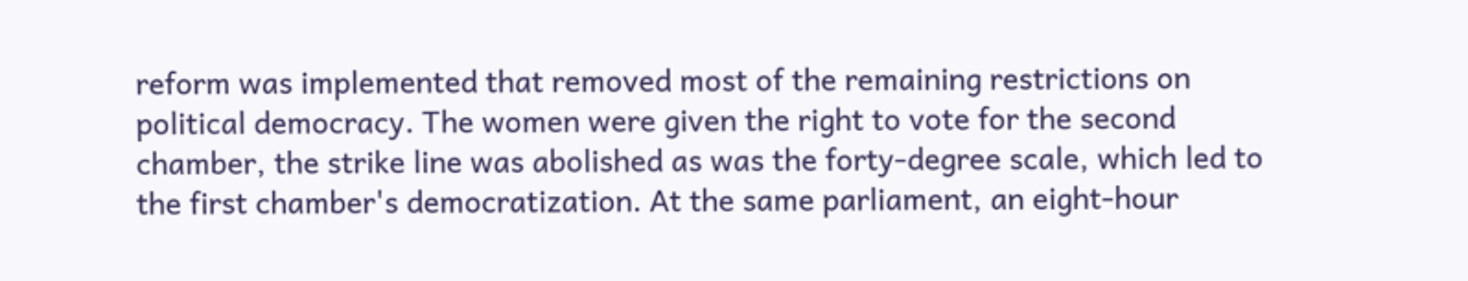reform was implemented that removed most of the remaining restrictions on political democracy. The women were given the right to vote for the second chamber, the strike line was abolished as was the forty-degree scale, which led to the first chamber's democratization. At the same parliament, an eight-hour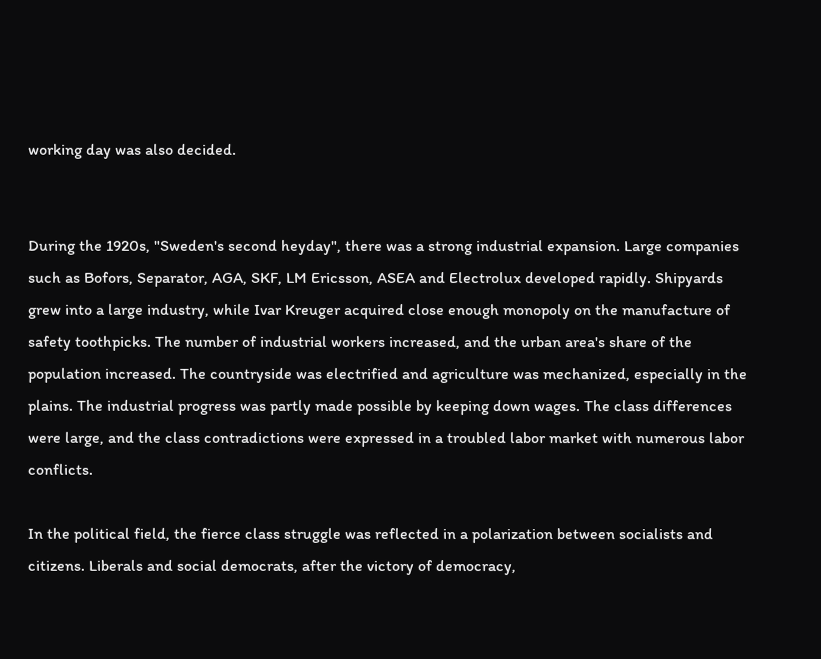working day was also decided.


During the 1920s, "Sweden's second heyday", there was a strong industrial expansion. Large companies such as Bofors, Separator, AGA, SKF, LM Ericsson, ASEA and Electrolux developed rapidly. Shipyards grew into a large industry, while Ivar Kreuger acquired close enough monopoly on the manufacture of safety toothpicks. The number of industrial workers increased, and the urban area's share of the population increased. The countryside was electrified and agriculture was mechanized, especially in the plains. The industrial progress was partly made possible by keeping down wages. The class differences were large, and the class contradictions were expressed in a troubled labor market with numerous labor conflicts.

In the political field, the fierce class struggle was reflected in a polarization between socialists and citizens. Liberals and social democrats, after the victory of democracy,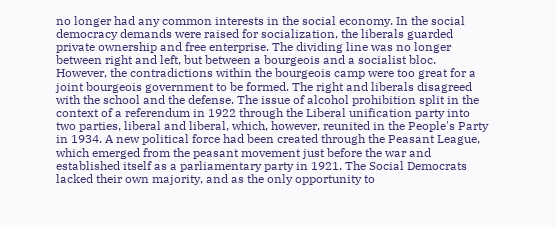no longer had any common interests in the social economy. In the social democracy demands were raised for socialization, the liberals guarded private ownership and free enterprise. The dividing line was no longer between right and left, but between a bourgeois and a socialist bloc. However, the contradictions within the bourgeois camp were too great for a joint bourgeois government to be formed. The right and liberals disagreed with the school and the defense. The issue of alcohol prohibition split in the context of a referendum in 1922 through the Liberal unification party into two parties, liberal and liberal, which, however, reunited in the People's Party in 1934. A new political force had been created through the Peasant League, which emerged from the peasant movement just before the war and established itself as a parliamentary party in 1921. The Social Democrats lacked their own majority, and as the only opportunity to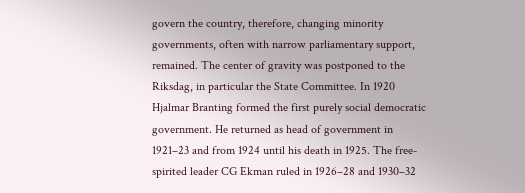govern the country, therefore, changing minority governments, often with narrow parliamentary support, remained. The center of gravity was postponed to the Riksdag, in particular the State Committee. In 1920 Hjalmar Branting formed the first purely social democratic government. He returned as head of government in 1921–23 and from 1924 until his death in 1925. The free-spirited leader CG Ekman ruled in 1926–28 and 1930–32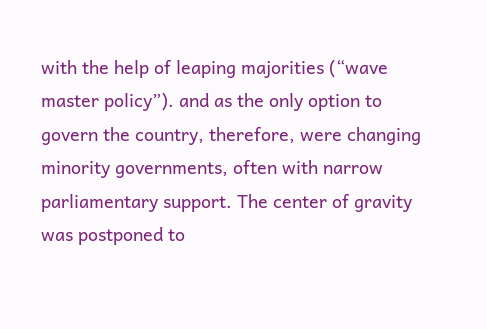with the help of leaping majorities (“wave master policy”). and as the only option to govern the country, therefore, were changing minority governments, often with narrow parliamentary support. The center of gravity was postponed to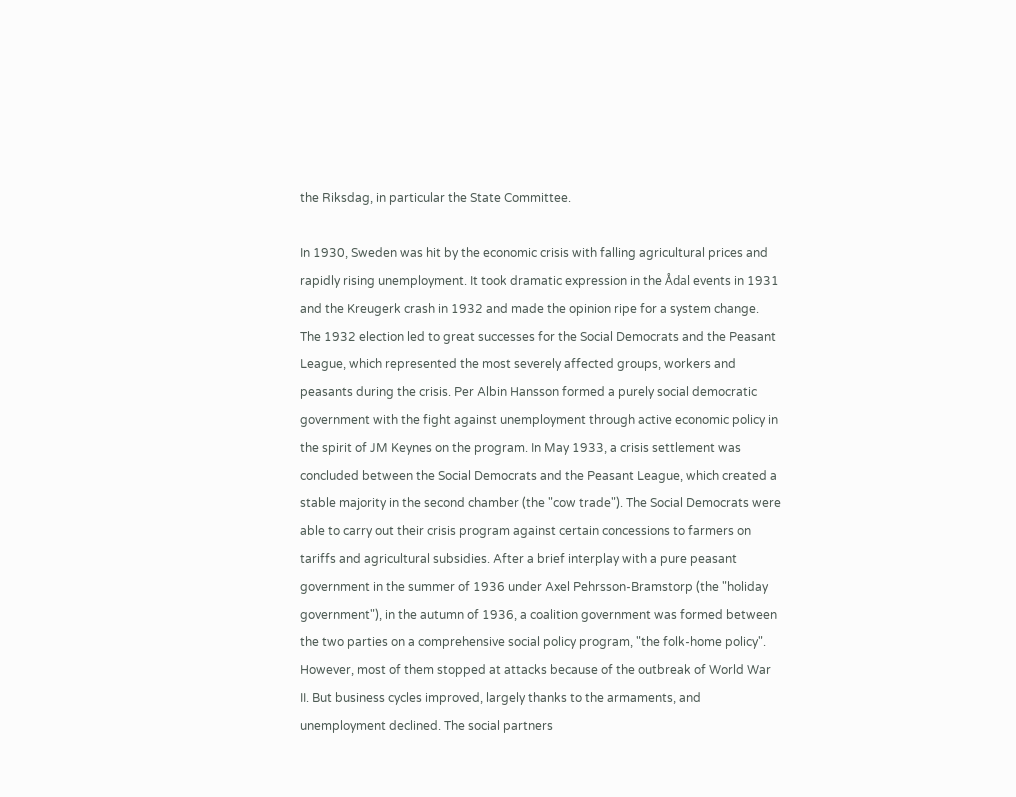the Riksdag, in particular the State Committee.

In 1930, Sweden was hit by the economic crisis with falling agricultural prices and rapidly rising unemployment. It took dramatic expression in the Ådal events in 1931 and the Kreugerk crash in 1932 and made the opinion ripe for a system change. The 1932 election led to great successes for the Social Democrats and the Peasant League, which represented the most severely affected groups, workers and peasants during the crisis. Per Albin Hansson formed a purely social democratic government with the fight against unemployment through active economic policy in the spirit of JM Keynes on the program. In May 1933, a crisis settlement was concluded between the Social Democrats and the Peasant League, which created a stable majority in the second chamber (the "cow trade"). The Social Democrats were able to carry out their crisis program against certain concessions to farmers on tariffs and agricultural subsidies. After a brief interplay with a pure peasant government in the summer of 1936 under Axel Pehrsson-Bramstorp (the "holiday government"), in the autumn of 1936, a coalition government was formed between the two parties on a comprehensive social policy program, "the folk-home policy". However, most of them stopped at attacks because of the outbreak of World War II. But business cycles improved, largely thanks to the armaments, and unemployment declined. The social partners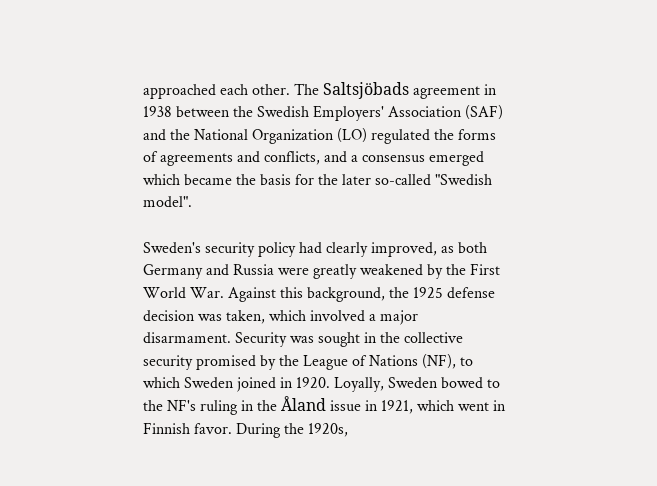approached each other. The Saltsjöbads agreement in 1938 between the Swedish Employers' Association (SAF) and the National Organization (LO) regulated the forms of agreements and conflicts, and a consensus emerged which became the basis for the later so-called "Swedish model".

Sweden's security policy had clearly improved, as both Germany and Russia were greatly weakened by the First World War. Against this background, the 1925 defense decision was taken, which involved a major disarmament. Security was sought in the collective security promised by the League of Nations (NF), to which Sweden joined in 1920. Loyally, Sweden bowed to the NF's ruling in the Åland issue in 1921, which went in Finnish favor. During the 1920s,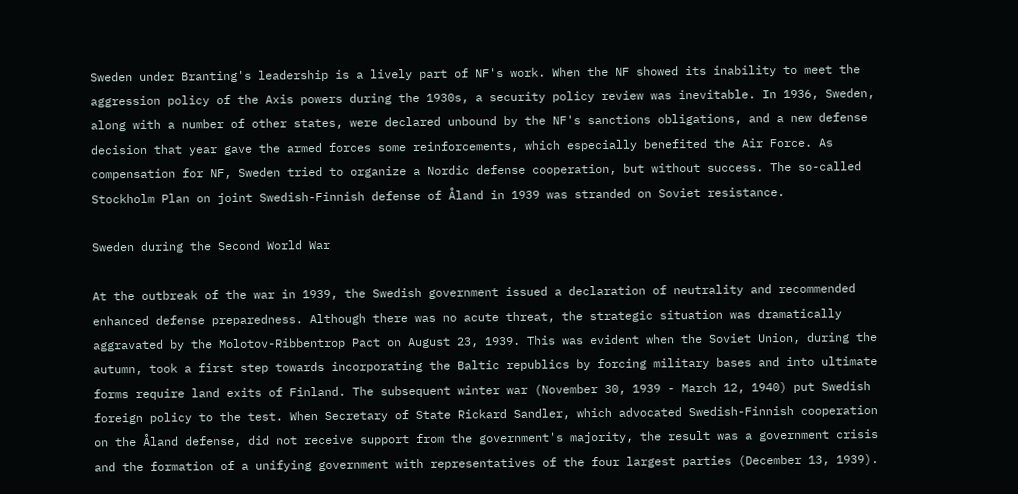Sweden under Branting's leadership is a lively part of NF's work. When the NF showed its inability to meet the aggression policy of the Axis powers during the 1930s, a security policy review was inevitable. In 1936, Sweden, along with a number of other states, were declared unbound by the NF's sanctions obligations, and a new defense decision that year gave the armed forces some reinforcements, which especially benefited the Air Force. As compensation for NF, Sweden tried to organize a Nordic defense cooperation, but without success. The so-called Stockholm Plan on joint Swedish-Finnish defense of Åland in 1939 was stranded on Soviet resistance.

Sweden during the Second World War

At the outbreak of the war in 1939, the Swedish government issued a declaration of neutrality and recommended enhanced defense preparedness. Although there was no acute threat, the strategic situation was dramatically aggravated by the Molotov-Ribbentrop Pact on August 23, 1939. This was evident when the Soviet Union, during the autumn, took a first step towards incorporating the Baltic republics by forcing military bases and into ultimate forms require land exits of Finland. The subsequent winter war (November 30, 1939 - March 12, 1940) put Swedish foreign policy to the test. When Secretary of State Rickard Sandler, which advocated Swedish-Finnish cooperation on the Åland defense, did not receive support from the government's majority, the result was a government crisis and the formation of a unifying government with representatives of the four largest parties (December 13, 1939).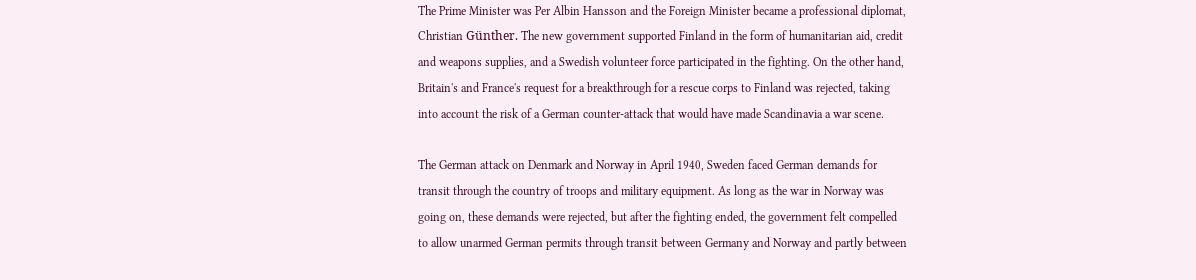The Prime Minister was Per Albin Hansson and the Foreign Minister became a professional diplomat, Christian Günther. The new government supported Finland in the form of humanitarian aid, credit and weapons supplies, and a Swedish volunteer force participated in the fighting. On the other hand, Britain's and France's request for a breakthrough for a rescue corps to Finland was rejected, taking into account the risk of a German counter-attack that would have made Scandinavia a war scene.

The German attack on Denmark and Norway in April 1940, Sweden faced German demands for transit through the country of troops and military equipment. As long as the war in Norway was going on, these demands were rejected, but after the fighting ended, the government felt compelled to allow unarmed German permits through transit between Germany and Norway and partly between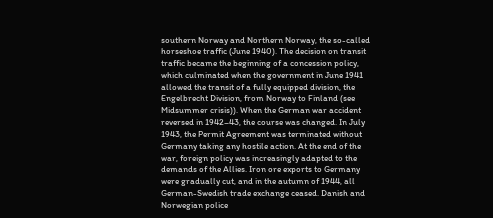southern Norway and Northern Norway, the so-called horseshoe traffic (June 1940). The decision on transit traffic became the beginning of a concession policy, which culminated when the government in June 1941 allowed the transit of a fully equipped division, the Engelbrecht Division, from Norway to Finland (see Midsummer crisis)). When the German war accident reversed in 1942–43, the course was changed. In July 1943, the Permit Agreement was terminated without Germany taking any hostile action. At the end of the war, foreign policy was increasingly adapted to the demands of the Allies. Iron ore exports to Germany were gradually cut, and in the autumn of 1944, all German-Swedish trade exchange ceased. Danish and Norwegian police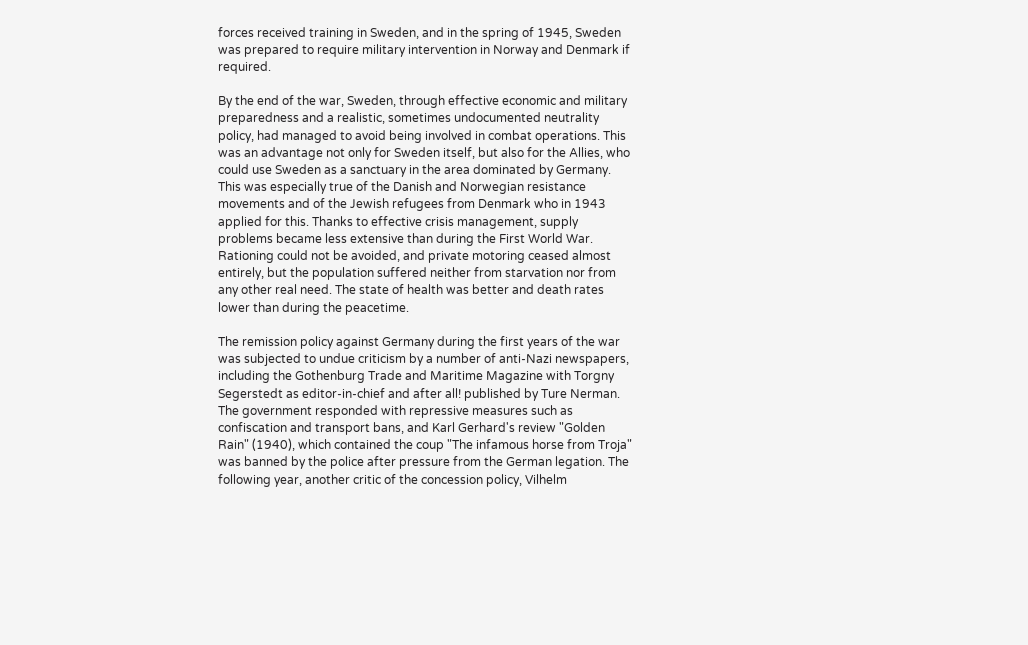forces received training in Sweden, and in the spring of 1945, Sweden was prepared to require military intervention in Norway and Denmark if required.

By the end of the war, Sweden, through effective economic and military preparedness and a realistic, sometimes undocumented neutrality policy, had managed to avoid being involved in combat operations. This was an advantage not only for Sweden itself, but also for the Allies, who could use Sweden as a sanctuary in the area dominated by Germany. This was especially true of the Danish and Norwegian resistance movements and of the Jewish refugees from Denmark who in 1943 applied for this. Thanks to effective crisis management, supply problems became less extensive than during the First World War. Rationing could not be avoided, and private motoring ceased almost entirely, but the population suffered neither from starvation nor from any other real need. The state of health was better and death rates lower than during the peacetime.

The remission policy against Germany during the first years of the war was subjected to undue criticism by a number of anti-Nazi newspapers, including the Gothenburg Trade and Maritime Magazine with Torgny Segerstedt as editor-in-chief and after all! published by Ture Nerman. The government responded with repressive measures such as confiscation and transport bans, and Karl Gerhard's review "Golden Rain" (1940), which contained the coup "The infamous horse from Troja" was banned by the police after pressure from the German legation. The following year, another critic of the concession policy, Vilhelm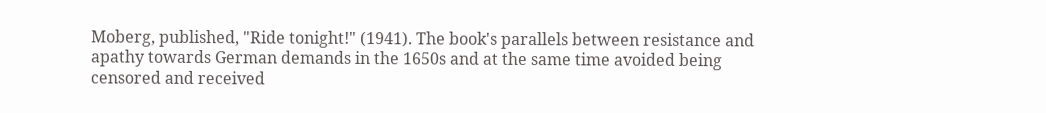Moberg, published, "Ride tonight!" (1941). The book's parallels between resistance and apathy towards German demands in the 1650s and at the same time avoided being censored and received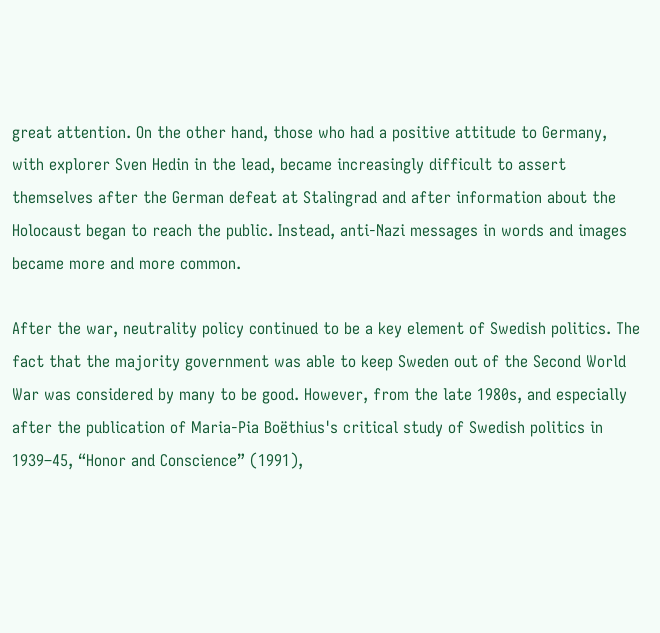great attention. On the other hand, those who had a positive attitude to Germany, with explorer Sven Hedin in the lead, became increasingly difficult to assert themselves after the German defeat at Stalingrad and after information about the Holocaust began to reach the public. Instead, anti-Nazi messages in words and images became more and more common.

After the war, neutrality policy continued to be a key element of Swedish politics. The fact that the majority government was able to keep Sweden out of the Second World War was considered by many to be good. However, from the late 1980s, and especially after the publication of Maria-Pia Boëthius's critical study of Swedish politics in 1939–45, “Honor and Conscience” (1991),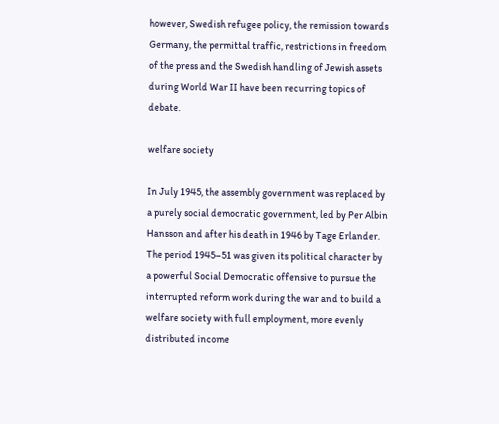however, Swedish refugee policy, the remission towards Germany, the permittal traffic, restrictions in freedom of the press and the Swedish handling of Jewish assets during World War II have been recurring topics of debate.

welfare society

In July 1945, the assembly government was replaced by a purely social democratic government, led by Per Albin Hansson and after his death in 1946 by Tage Erlander. The period 1945–51 was given its political character by a powerful Social Democratic offensive to pursue the interrupted reform work during the war and to build a welfare society with full employment, more evenly distributed income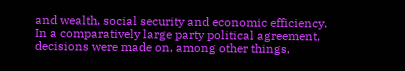and wealth, social security and economic efficiency. In a comparatively large party political agreement, decisions were made on, among other things,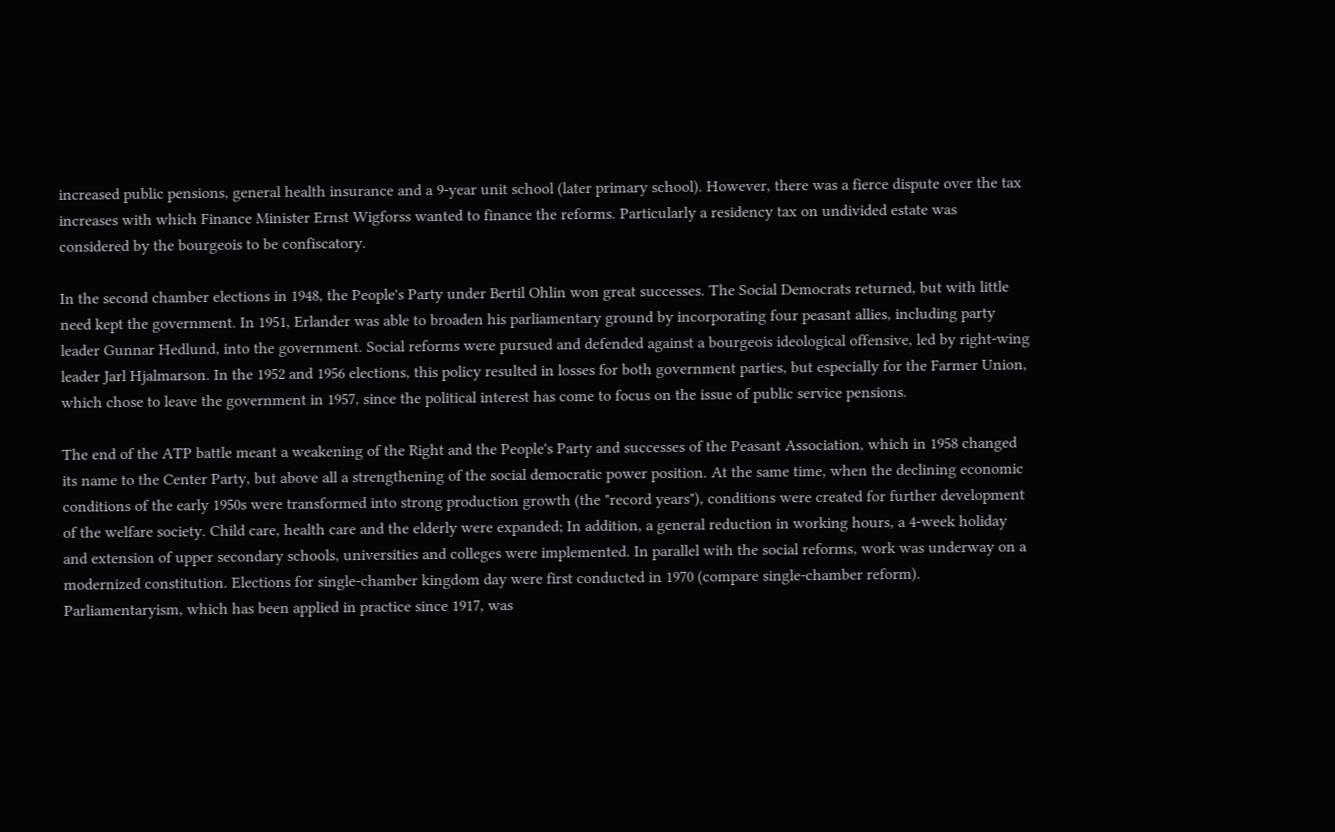increased public pensions, general health insurance and a 9-year unit school (later primary school). However, there was a fierce dispute over the tax increases with which Finance Minister Ernst Wigforss wanted to finance the reforms. Particularly a residency tax on undivided estate was considered by the bourgeois to be confiscatory.

In the second chamber elections in 1948, the People's Party under Bertil Ohlin won great successes. The Social Democrats returned, but with little need kept the government. In 1951, Erlander was able to broaden his parliamentary ground by incorporating four peasant allies, including party leader Gunnar Hedlund, into the government. Social reforms were pursued and defended against a bourgeois ideological offensive, led by right-wing leader Jarl Hjalmarson. In the 1952 and 1956 elections, this policy resulted in losses for both government parties, but especially for the Farmer Union, which chose to leave the government in 1957, since the political interest has come to focus on the issue of public service pensions.

The end of the ATP battle meant a weakening of the Right and the People's Party and successes of the Peasant Association, which in 1958 changed its name to the Center Party, but above all a strengthening of the social democratic power position. At the same time, when the declining economic conditions of the early 1950s were transformed into strong production growth (the "record years"), conditions were created for further development of the welfare society. Child care, health care and the elderly were expanded; In addition, a general reduction in working hours, a 4-week holiday and extension of upper secondary schools, universities and colleges were implemented. In parallel with the social reforms, work was underway on a modernized constitution. Elections for single-chamber kingdom day were first conducted in 1970 (compare single-chamber reform). Parliamentaryism, which has been applied in practice since 1917, was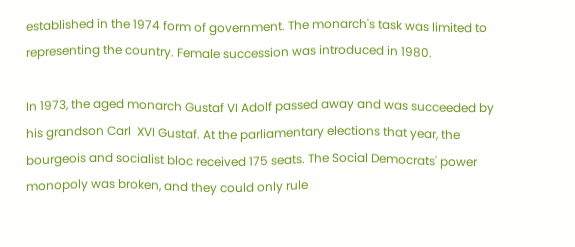established in the 1974 form of government. The monarch's task was limited to representing the country. Female succession was introduced in 1980.

In 1973, the aged monarch Gustaf VI Adolf passed away and was succeeded by his grandson Carl  XVI Gustaf. At the parliamentary elections that year, the bourgeois and socialist bloc received 175 seats. The Social Democrats' power monopoly was broken, and they could only rule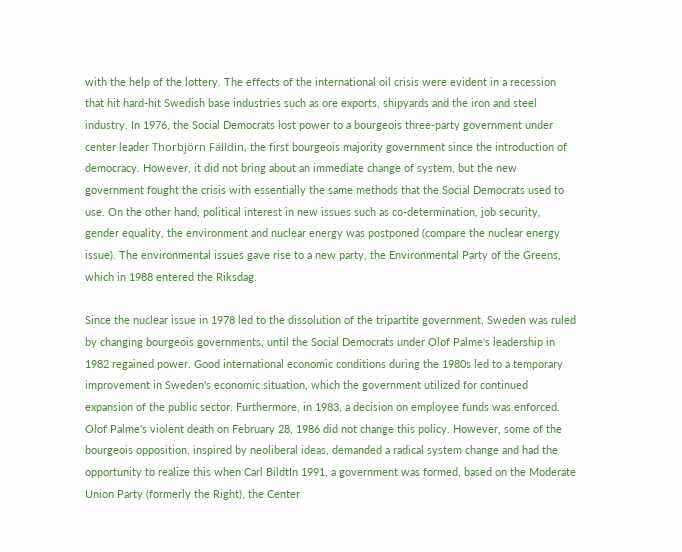with the help of the lottery. The effects of the international oil crisis were evident in a recession that hit hard-hit Swedish base industries such as ore exports, shipyards and the iron and steel industry. In 1976, the Social Democrats lost power to a bourgeois three-party government under center leader Thorbjörn Fälldin, the first bourgeois majority government since the introduction of democracy. However, it did not bring about an immediate change of system, but the new government fought the crisis with essentially the same methods that the Social Democrats used to use. On the other hand, political interest in new issues such as co-determination, job security, gender equality, the environment and nuclear energy was postponed (compare the nuclear energy issue). The environmental issues gave rise to a new party, the Environmental Party of the Greens, which in 1988 entered the Riksdag.

Since the nuclear issue in 1978 led to the dissolution of the tripartite government, Sweden was ruled by changing bourgeois governments, until the Social Democrats under Olof Palme's leadership in 1982 regained power. Good international economic conditions during the 1980s led to a temporary improvement in Sweden's economic situation, which the government utilized for continued expansion of the public sector. Furthermore, in 1983, a decision on employee funds was enforced. Olof Palme's violent death on February 28, 1986 did not change this policy. However, some of the bourgeois opposition, inspired by neoliberal ideas, demanded a radical system change and had the opportunity to realize this when Carl BildtIn 1991, a government was formed, based on the Moderate Union Party (formerly the Right), the Center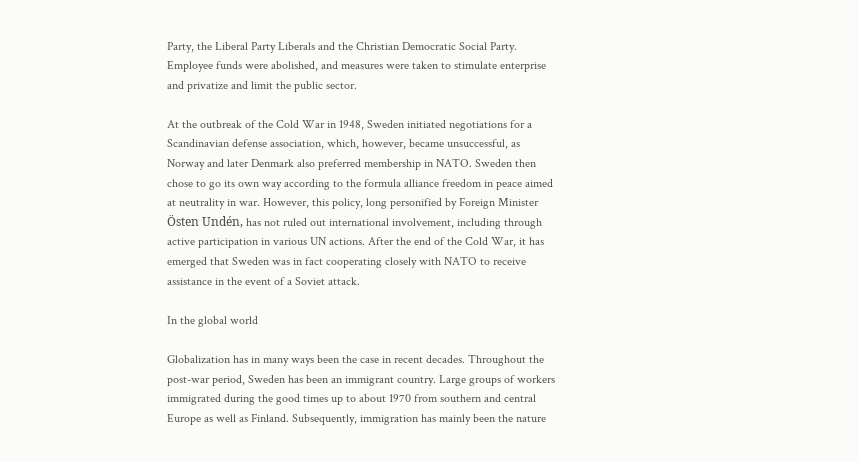Party, the Liberal Party Liberals and the Christian Democratic Social Party. Employee funds were abolished, and measures were taken to stimulate enterprise and privatize and limit the public sector.

At the outbreak of the Cold War in 1948, Sweden initiated negotiations for a Scandinavian defense association, which, however, became unsuccessful, as Norway and later Denmark also preferred membership in NATO. Sweden then chose to go its own way according to the formula alliance freedom in peace aimed at neutrality in war. However, this policy, long personified by Foreign Minister Östen Undén, has not ruled out international involvement, including through active participation in various UN actions. After the end of the Cold War, it has emerged that Sweden was in fact cooperating closely with NATO to receive assistance in the event of a Soviet attack.

In the global world

Globalization has in many ways been the case in recent decades. Throughout the post-war period, Sweden has been an immigrant country. Large groups of workers immigrated during the good times up to about 1970 from southern and central Europe as well as Finland. Subsequently, immigration has mainly been the nature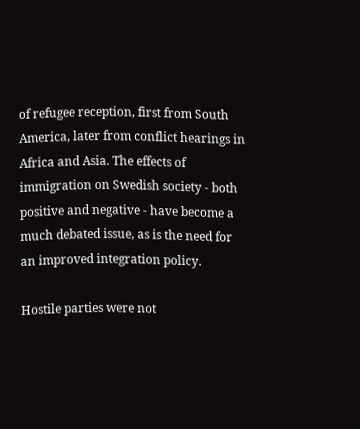of refugee reception, first from South America, later from conflict hearings in Africa and Asia. The effects of immigration on Swedish society - both positive and negative - have become a much debated issue, as is the need for an improved integration policy.

Hostile parties were not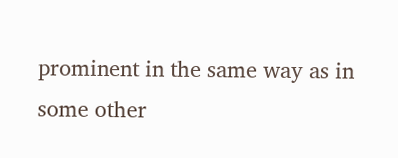prominent in the same way as in some other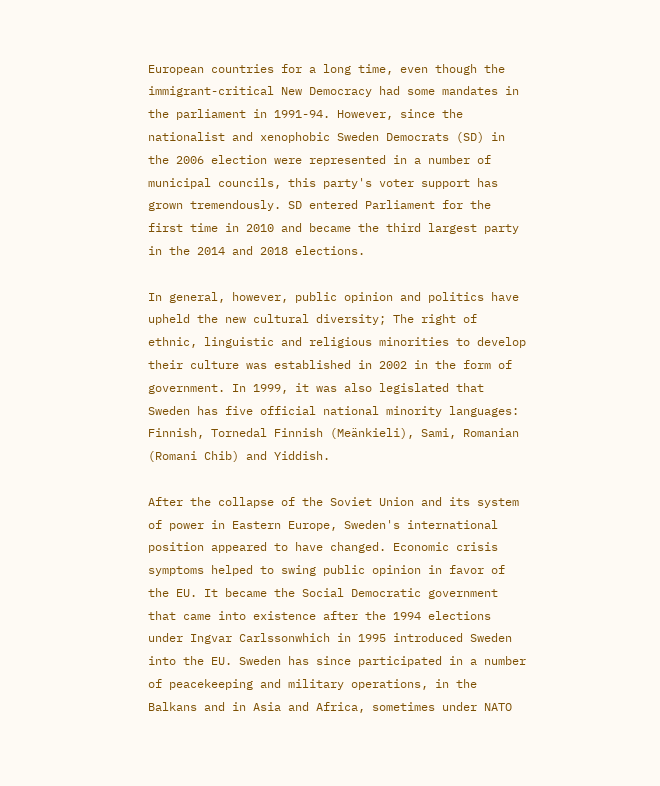European countries for a long time, even though the immigrant-critical New Democracy had some mandates in the parliament in 1991-94. However, since the nationalist and xenophobic Sweden Democrats (SD) in the 2006 election were represented in a number of municipal councils, this party's voter support has grown tremendously. SD entered Parliament for the first time in 2010 and became the third largest party in the 2014 and 2018 elections.

In general, however, public opinion and politics have upheld the new cultural diversity; The right of ethnic, linguistic and religious minorities to develop their culture was established in 2002 in the form of government. In 1999, it was also legislated that Sweden has five official national minority languages: Finnish, Tornedal Finnish (Meänkieli), Sami, Romanian (Romani Chib) and Yiddish.

After the collapse of the Soviet Union and its system of power in Eastern Europe, Sweden's international position appeared to have changed. Economic crisis symptoms helped to swing public opinion in favor of the EU. It became the Social Democratic government that came into existence after the 1994 elections under Ingvar Carlssonwhich in 1995 introduced Sweden into the EU. Sweden has since participated in a number of peacekeeping and military operations, in the Balkans and in Asia and Africa, sometimes under NATO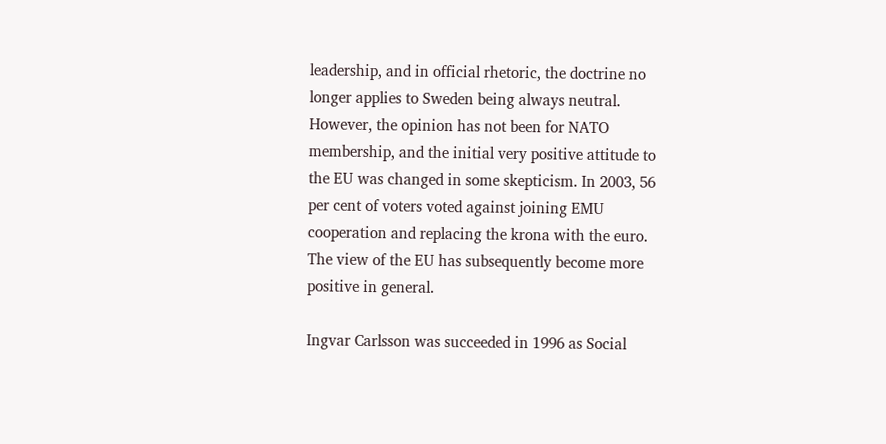leadership, and in official rhetoric, the doctrine no longer applies to Sweden being always neutral. However, the opinion has not been for NATO membership, and the initial very positive attitude to the EU was changed in some skepticism. In 2003, 56 per cent of voters voted against joining EMU cooperation and replacing the krona with the euro. The view of the EU has subsequently become more positive in general.

Ingvar Carlsson was succeeded in 1996 as Social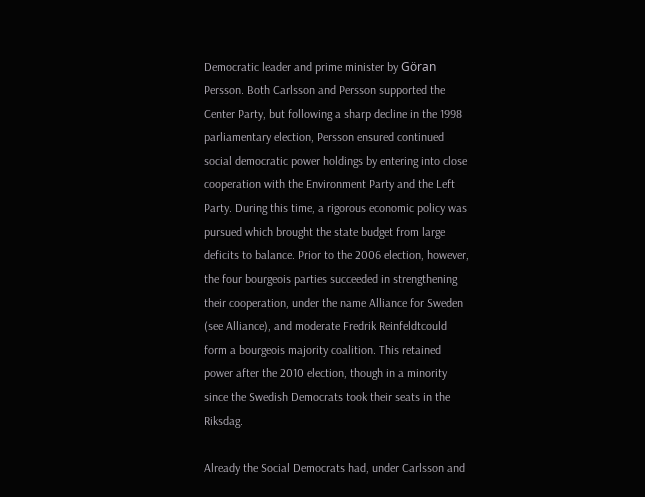Democratic leader and prime minister by Göran Persson. Both Carlsson and Persson supported the Center Party, but following a sharp decline in the 1998 parliamentary election, Persson ensured continued social democratic power holdings by entering into close cooperation with the Environment Party and the Left Party. During this time, a rigorous economic policy was pursued which brought the state budget from large deficits to balance. Prior to the 2006 election, however, the four bourgeois parties succeeded in strengthening their cooperation, under the name Alliance for Sweden (see Alliance), and moderate Fredrik Reinfeldtcould form a bourgeois majority coalition. This retained power after the 2010 election, though in a minority since the Swedish Democrats took their seats in the Riksdag.

Already the Social Democrats had, under Carlsson and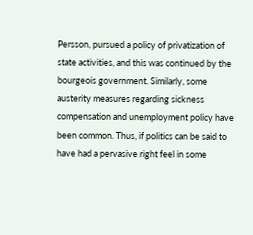Persson, pursued a policy of privatization of state activities, and this was continued by the bourgeois government. Similarly, some austerity measures regarding sickness compensation and unemployment policy have been common. Thus, if politics can be said to have had a pervasive right feel in some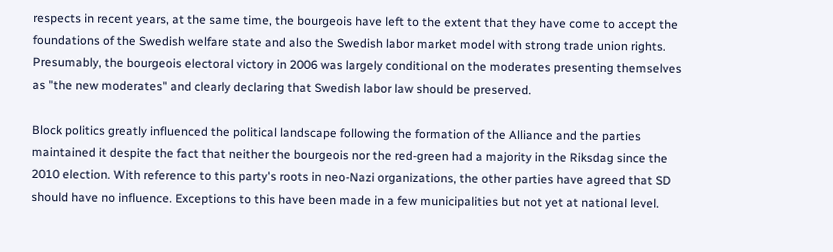respects in recent years, at the same time, the bourgeois have left to the extent that they have come to accept the foundations of the Swedish welfare state and also the Swedish labor market model with strong trade union rights. Presumably, the bourgeois electoral victory in 2006 was largely conditional on the moderates presenting themselves as "the new moderates" and clearly declaring that Swedish labor law should be preserved.

Block politics greatly influenced the political landscape following the formation of the Alliance and the parties maintained it despite the fact that neither the bourgeois nor the red-green had a majority in the Riksdag since the 2010 election. With reference to this party's roots in neo-Nazi organizations, the other parties have agreed that SD should have no influence. Exceptions to this have been made in a few municipalities but not yet at national level.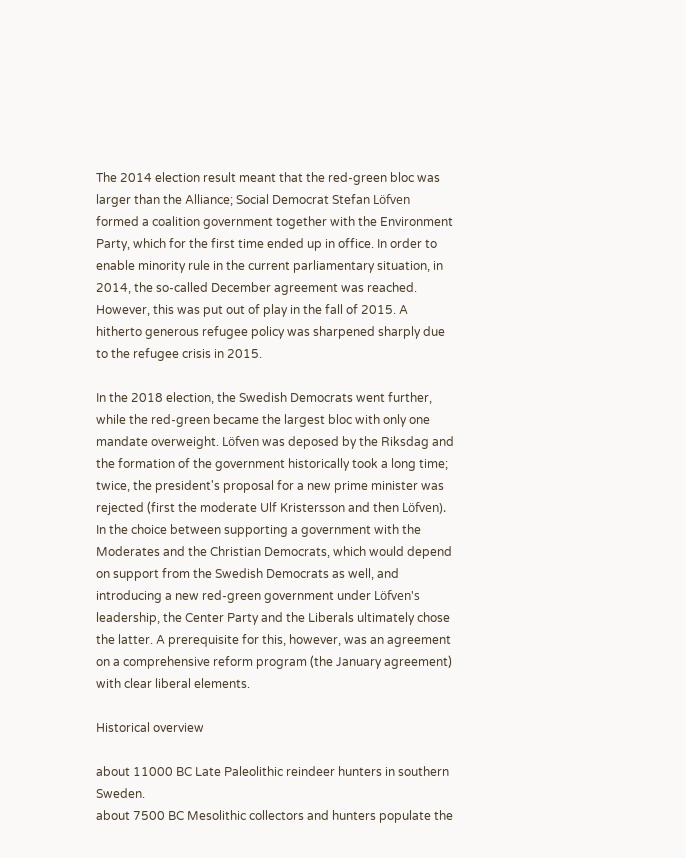The 2014 election result meant that the red-green bloc was larger than the Alliance; Social Democrat Stefan Löfven formed a coalition government together with the Environment Party, which for the first time ended up in office. In order to enable minority rule in the current parliamentary situation, in 2014, the so-called December agreement was reached. However, this was put out of play in the fall of 2015. A hitherto generous refugee policy was sharpened sharply due to the refugee crisis in 2015.

In the 2018 election, the Swedish Democrats went further, while the red-green became the largest bloc with only one mandate overweight. Löfven was deposed by the Riksdag and the formation of the government historically took a long time; twice, the president's proposal for a new prime minister was rejected (first the moderate Ulf Kristersson and then Löfven). In the choice between supporting a government with the Moderates and the Christian Democrats, which would depend on support from the Swedish Democrats as well, and introducing a new red-green government under Löfven's leadership, the Center Party and the Liberals ultimately chose the latter. A prerequisite for this, however, was an agreement on a comprehensive reform program (the January agreement) with clear liberal elements.

Historical overview

about 11000 BC Late Paleolithic reindeer hunters in southern Sweden.
about 7500 BC Mesolithic collectors and hunters populate the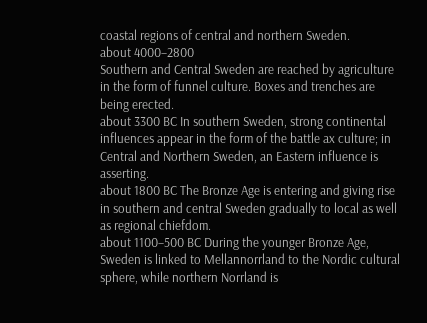coastal regions of central and northern Sweden.
about 4000–2800
Southern and Central Sweden are reached by agriculture in the form of funnel culture. Boxes and trenches are being erected.
about 3300 BC In southern Sweden, strong continental influences appear in the form of the battle ax culture; in Central and Northern Sweden, an Eastern influence is asserting.
about 1800 BC The Bronze Age is entering and giving rise in southern and central Sweden gradually to local as well as regional chiefdom.
about 1100–500 BC During the younger Bronze Age, Sweden is linked to Mellannorrland to the Nordic cultural sphere, while northern Norrland is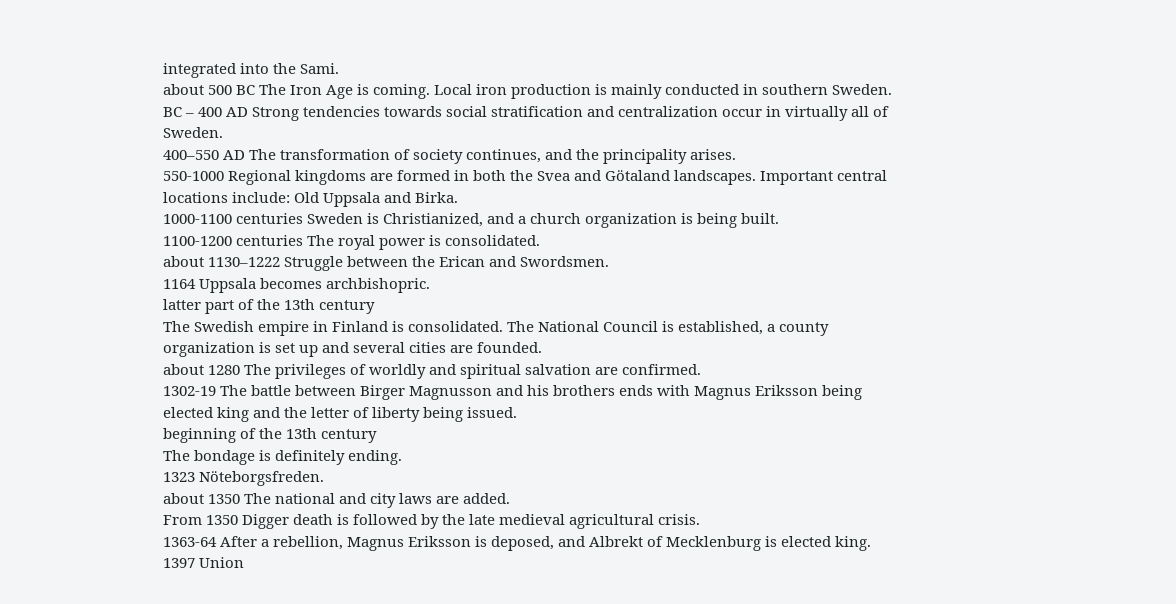integrated into the Sami.
about 500 BC The Iron Age is coming. Local iron production is mainly conducted in southern Sweden.
BC – 400 AD Strong tendencies towards social stratification and centralization occur in virtually all of Sweden.
400–550 AD The transformation of society continues, and the principality arises.
550-1000 Regional kingdoms are formed in both the Svea and Götaland landscapes. Important central locations include: Old Uppsala and Birka.
1000-1100 centuries Sweden is Christianized, and a church organization is being built.
1100-1200 centuries The royal power is consolidated.
about 1130–1222 Struggle between the Erican and Swordsmen.
1164 Uppsala becomes archbishopric.
latter part of the 13th century
The Swedish empire in Finland is consolidated. The National Council is established, a county organization is set up and several cities are founded.
about 1280 The privileges of worldly and spiritual salvation are confirmed.
1302-19 The battle between Birger Magnusson and his brothers ends with Magnus Eriksson being elected king and the letter of liberty being issued.
beginning of the 13th century
The bondage is definitely ending.
1323 Nöteborgsfreden.
about 1350 The national and city laws are added.
From 1350 Digger death is followed by the late medieval agricultural crisis.
1363-64 After a rebellion, Magnus Eriksson is deposed, and Albrekt of Mecklenburg is elected king.
1397 Union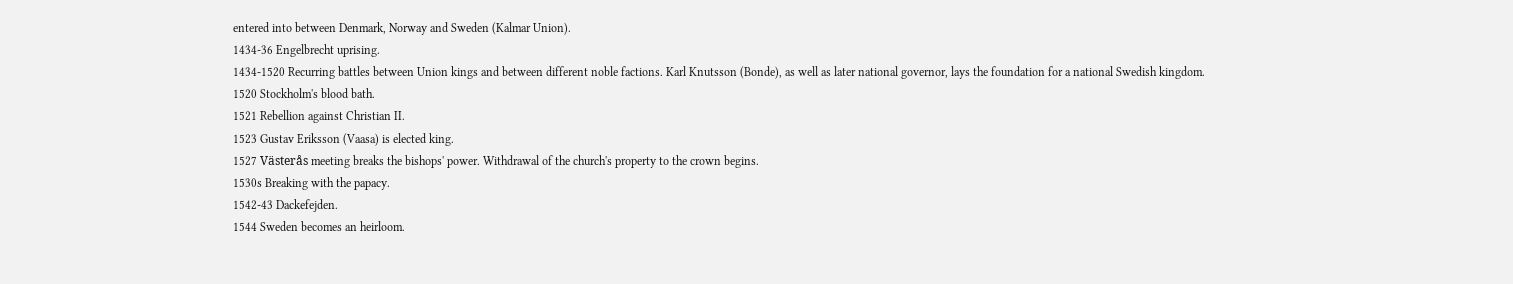entered into between Denmark, Norway and Sweden (Kalmar Union).
1434-36 Engelbrecht uprising.
1434-1520 Recurring battles between Union kings and between different noble factions. Karl Knutsson (Bonde), as well as later national governor, lays the foundation for a national Swedish kingdom.
1520 Stockholm's blood bath.
1521 Rebellion against Christian II.
1523 Gustav Eriksson (Vaasa) is elected king.
1527 Västerås meeting breaks the bishops' power. Withdrawal of the church's property to the crown begins.
1530s Breaking with the papacy.
1542-43 Dackefejden.
1544 Sweden becomes an heirloom.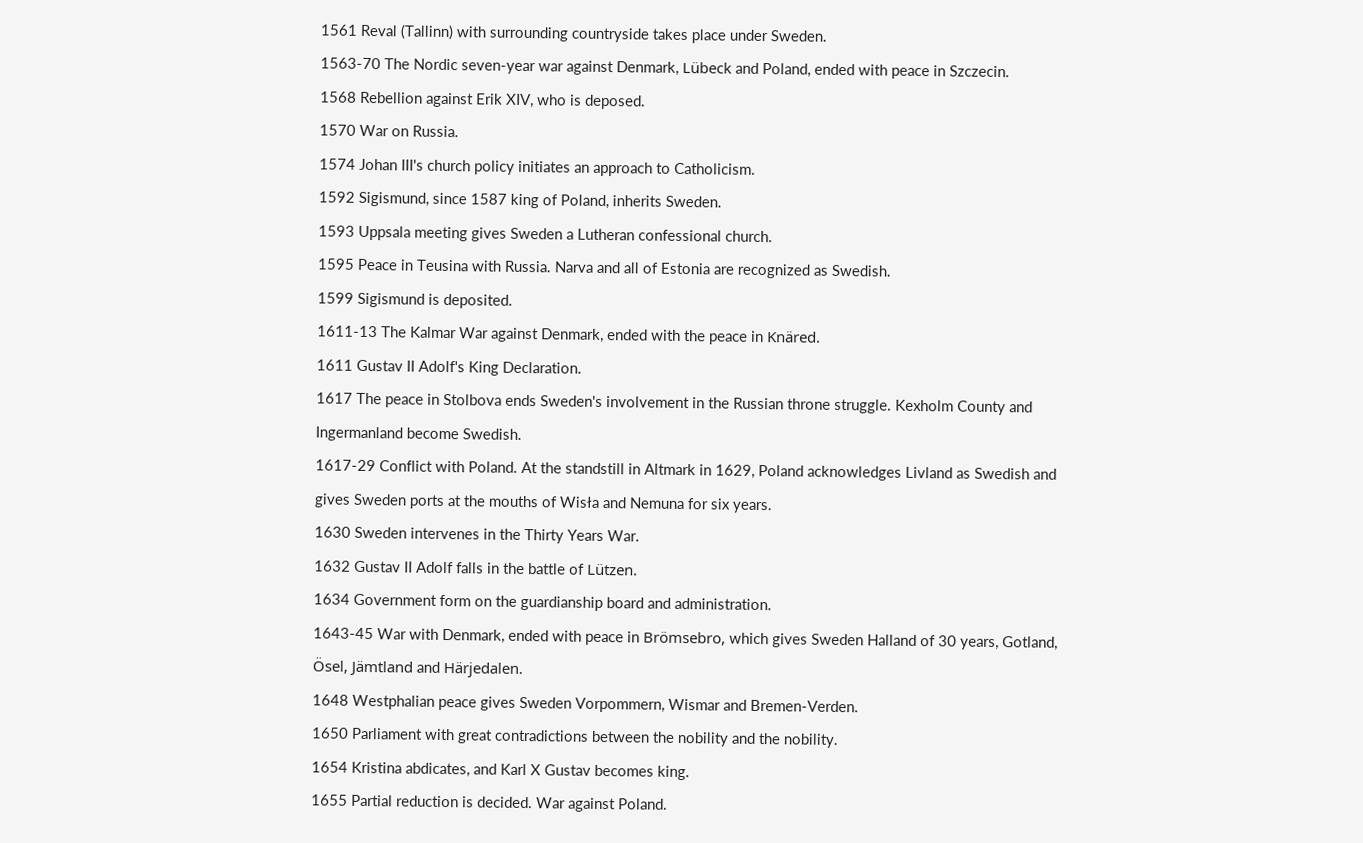1561 Reval (Tallinn) with surrounding countryside takes place under Sweden.
1563-70 The Nordic seven-year war against Denmark, Lübeck and Poland, ended with peace in Szczecin.
1568 Rebellion against Erik XIV, who is deposed.
1570 War on Russia.
1574 Johan III's church policy initiates an approach to Catholicism.
1592 Sigismund, since 1587 king of Poland, inherits Sweden.
1593 Uppsala meeting gives Sweden a Lutheran confessional church.
1595 Peace in Teusina with Russia. Narva and all of Estonia are recognized as Swedish.
1599 Sigismund is deposited.
1611-13 The Kalmar War against Denmark, ended with the peace in Knäred.
1611 Gustav II Adolf's King Declaration.
1617 The peace in Stolbova ends Sweden's involvement in the Russian throne struggle. Kexholm County and Ingermanland become Swedish.
1617-29 Conflict with Poland. At the standstill in Altmark in 1629, Poland acknowledges Livland as Swedish and gives Sweden ports at the mouths of Wisła and Nemuna for six years.
1630 Sweden intervenes in the Thirty Years War.
1632 Gustav II Adolf falls in the battle of Lützen.
1634 Government form on the guardianship board and administration.
1643-45 War with Denmark, ended with peace in Brömsebro, which gives Sweden Halland of 30 years, Gotland, Ösel, Jämtland and Härjedalen.
1648 Westphalian peace gives Sweden Vorpommern, Wismar and Bremen-Verden.
1650 Parliament with great contradictions between the nobility and the nobility.
1654 Kristina abdicates, and Karl X Gustav becomes king.
1655 Partial reduction is decided. War against Poland.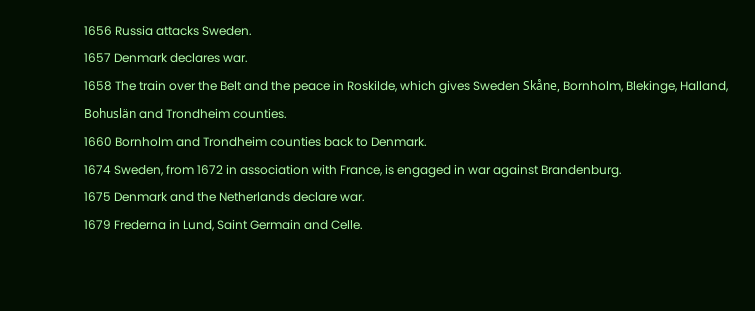1656 Russia attacks Sweden.
1657 Denmark declares war.
1658 The train over the Belt and the peace in Roskilde, which gives Sweden Skåne, Bornholm, Blekinge, Halland, Bohuslän and Trondheim counties.
1660 Bornholm and Trondheim counties back to Denmark.
1674 Sweden, from 1672 in association with France, is engaged in war against Brandenburg.
1675 Denmark and the Netherlands declare war.
1679 Frederna in Lund, Saint Germain and Celle.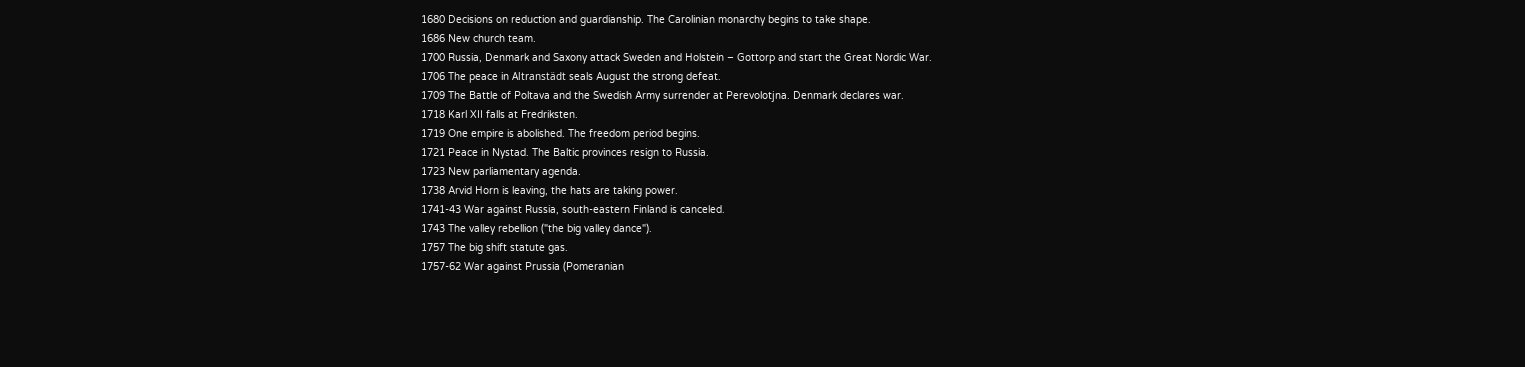1680 Decisions on reduction and guardianship. The Carolinian monarchy begins to take shape.
1686 New church team.
1700 Russia, Denmark and Saxony attack Sweden and Holstein – Gottorp and start the Great Nordic War.
1706 The peace in Altranstädt seals August the strong defeat.
1709 The Battle of Poltava and the Swedish Army surrender at Perevolotjna. Denmark declares war.
1718 Karl XII falls at Fredriksten.
1719 One empire is abolished. The freedom period begins.
1721 Peace in Nystad. The Baltic provinces resign to Russia.
1723 New parliamentary agenda.
1738 Arvid Horn is leaving, the hats are taking power.
1741-43 War against Russia, south-eastern Finland is canceled.
1743 The valley rebellion ("the big valley dance").
1757 The big shift statute gas.
1757-62 War against Prussia (Pomeranian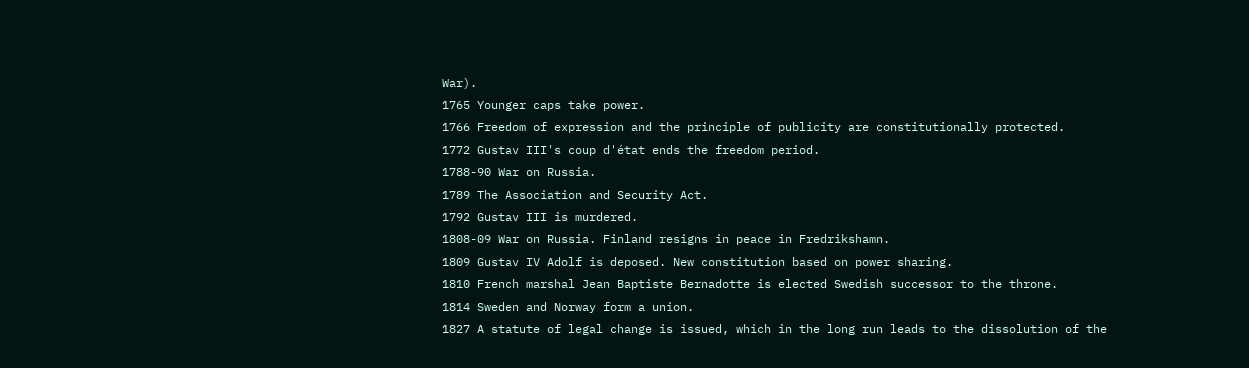War).
1765 Younger caps take power.
1766 Freedom of expression and the principle of publicity are constitutionally protected.
1772 Gustav III's coup d'état ends the freedom period.
1788-90 War on Russia.
1789 The Association and Security Act.
1792 Gustav III is murdered.
1808-09 War on Russia. Finland resigns in peace in Fredrikshamn.
1809 Gustav IV Adolf is deposed. New constitution based on power sharing.
1810 French marshal Jean Baptiste Bernadotte is elected Swedish successor to the throne.
1814 Sweden and Norway form a union.
1827 A statute of legal change is issued, which in the long run leads to the dissolution of the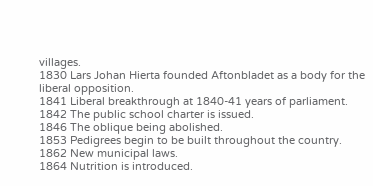villages.
1830 Lars Johan Hierta founded Aftonbladet as a body for the liberal opposition.
1841 Liberal breakthrough at 1840-41 years of parliament.
1842 The public school charter is issued.
1846 The oblique being abolished.
1853 Pedigrees begin to be built throughout the country.
1862 New municipal laws.
1864 Nutrition is introduced.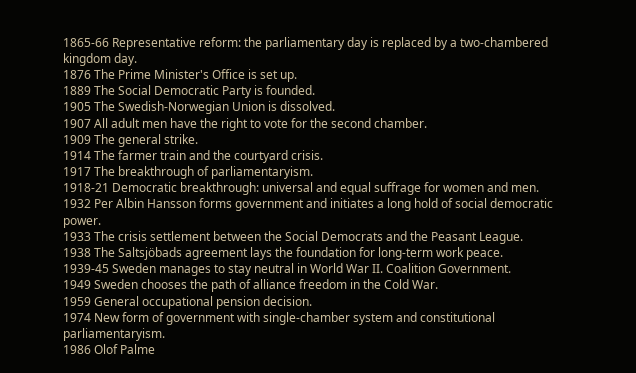1865-66 Representative reform: the parliamentary day is replaced by a two-chambered kingdom day.
1876 The Prime Minister's Office is set up.
1889 The Social Democratic Party is founded.
1905 The Swedish-Norwegian Union is dissolved.
1907 All adult men have the right to vote for the second chamber.
1909 The general strike.
1914 The farmer train and the courtyard crisis.
1917 The breakthrough of parliamentaryism.
1918-21 Democratic breakthrough: universal and equal suffrage for women and men.
1932 Per Albin Hansson forms government and initiates a long hold of social democratic power.
1933 The crisis settlement between the Social Democrats and the Peasant League.
1938 The Saltsjöbads agreement lays the foundation for long-term work peace.
1939-45 Sweden manages to stay neutral in World War II. Coalition Government.
1949 Sweden chooses the path of alliance freedom in the Cold War.
1959 General occupational pension decision.
1974 New form of government with single-chamber system and constitutional parliamentaryism.
1986 Olof Palme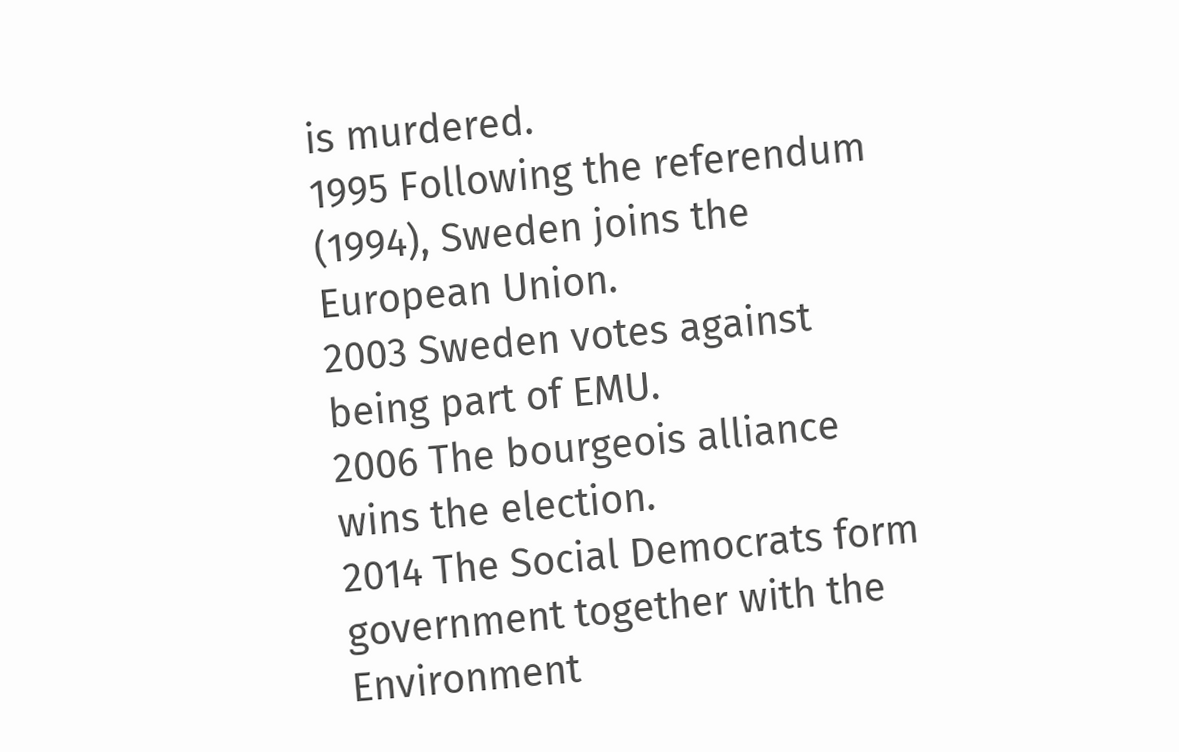is murdered.
1995 Following the referendum (1994), Sweden joins the European Union.
2003 Sweden votes against being part of EMU.
2006 The bourgeois alliance wins the election.
2014 The Social Democrats form government together with the Environment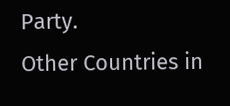Party.
Other Countries in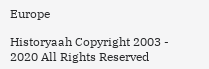Europe

Historyaah Copyright 2003 - 2020 All Rights Reserved